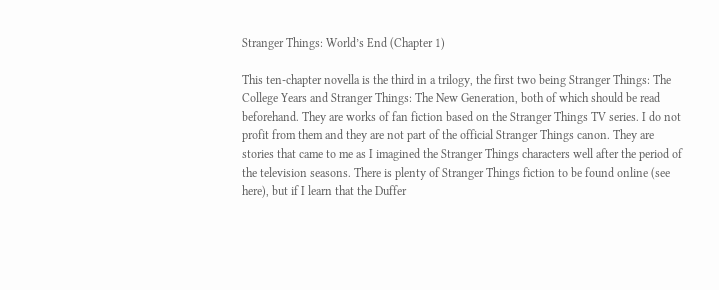Stranger Things: World’s End (Chapter 1)

This ten-chapter novella is the third in a trilogy, the first two being Stranger Things: The College Years and Stranger Things: The New Generation, both of which should be read beforehand. They are works of fan fiction based on the Stranger Things TV series. I do not profit from them and they are not part of the official Stranger Things canon. They are stories that came to me as I imagined the Stranger Things characters well after the period of the television seasons. There is plenty of Stranger Things fiction to be found online (see here), but if I learn that the Duffer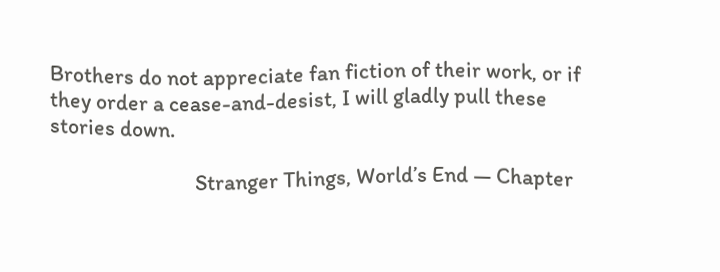Brothers do not appreciate fan fiction of their work, or if they order a cease-and-desist, I will gladly pull these stories down.

                             Stranger Things, World’s End — Chapter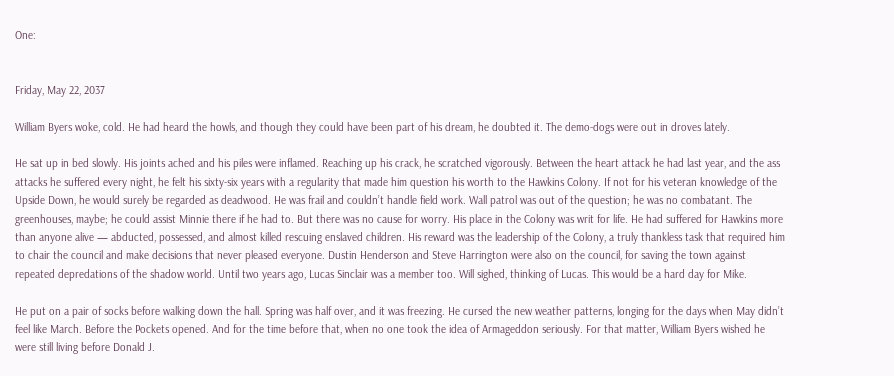One:


Friday, May 22, 2037

William Byers woke, cold. He had heard the howls, and though they could have been part of his dream, he doubted it. The demo-dogs were out in droves lately.

He sat up in bed slowly. His joints ached and his piles were inflamed. Reaching up his crack, he scratched vigorously. Between the heart attack he had last year, and the ass attacks he suffered every night, he felt his sixty-six years with a regularity that made him question his worth to the Hawkins Colony. If not for his veteran knowledge of the Upside Down, he would surely be regarded as deadwood. He was frail and couldn’t handle field work. Wall patrol was out of the question; he was no combatant. The greenhouses, maybe; he could assist Minnie there if he had to. But there was no cause for worry. His place in the Colony was writ for life. He had suffered for Hawkins more than anyone alive — abducted, possessed, and almost killed rescuing enslaved children. His reward was the leadership of the Colony, a truly thankless task that required him to chair the council and make decisions that never pleased everyone. Dustin Henderson and Steve Harrington were also on the council, for saving the town against repeated depredations of the shadow world. Until two years ago, Lucas Sinclair was a member too. Will sighed, thinking of Lucas. This would be a hard day for Mike.

He put on a pair of socks before walking down the hall. Spring was half over, and it was freezing. He cursed the new weather patterns, longing for the days when May didn’t feel like March. Before the Pockets opened. And for the time before that, when no one took the idea of Armageddon seriously. For that matter, William Byers wished he were still living before Donald J.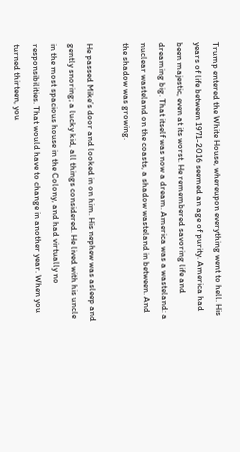Trump entered the White House, whereupon everything went to hell. His years of life between 1971-2016 seemed an age of purity. America had been majestic, even at its worst. He remembered savoring life and dreaming big. That itself was now a dream. America was a wasteland: a nuclear wasteland on the coasts, a shadow wasteland in between. And the shadow was growing.

He passed Mike’s door and looked in on him. His nephew was asleep and gently snoring; a lucky kid, all things considered. He lived with his uncle in the most spacious house in the Colony, and had virtually no responsibilities. That would have to change in another year. When you turned thirteen, you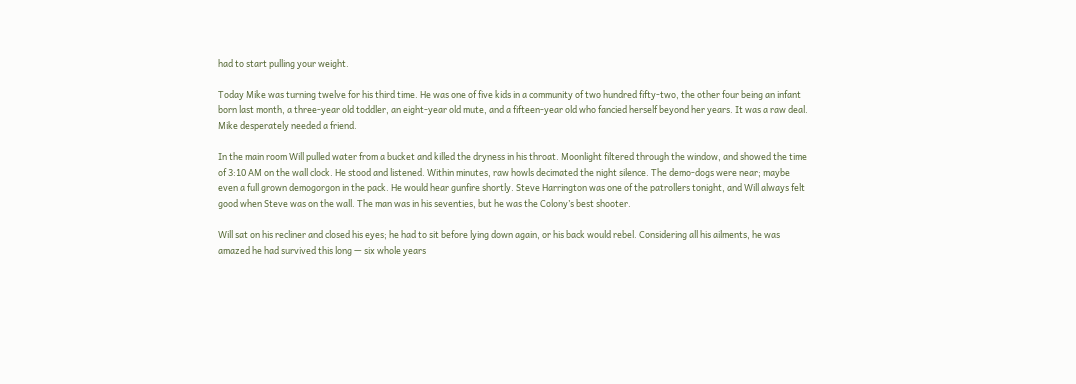had to start pulling your weight.

Today Mike was turning twelve for his third time. He was one of five kids in a community of two hundred fifty-two, the other four being an infant born last month, a three-year old toddler, an eight-year old mute, and a fifteen-year old who fancied herself beyond her years. It was a raw deal. Mike desperately needed a friend.

In the main room Will pulled water from a bucket and killed the dryness in his throat. Moonlight filtered through the window, and showed the time of 3:10 AM on the wall clock. He stood and listened. Within minutes, raw howls decimated the night silence. The demo-dogs were near; maybe even a full grown demogorgon in the pack. He would hear gunfire shortly. Steve Harrington was one of the patrollers tonight, and Will always felt good when Steve was on the wall. The man was in his seventies, but he was the Colony’s best shooter.

Will sat on his recliner and closed his eyes; he had to sit before lying down again, or his back would rebel. Considering all his ailments, he was amazed he had survived this long — six whole years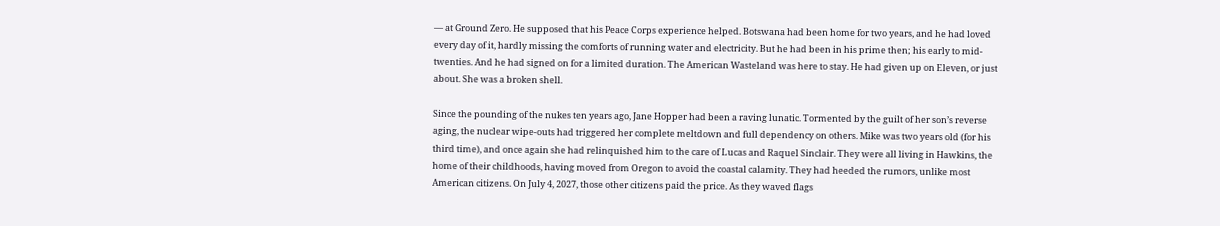— at Ground Zero. He supposed that his Peace Corps experience helped. Botswana had been home for two years, and he had loved every day of it, hardly missing the comforts of running water and electricity. But he had been in his prime then; his early to mid-twenties. And he had signed on for a limited duration. The American Wasteland was here to stay. He had given up on Eleven, or just about. She was a broken shell.

Since the pounding of the nukes ten years ago, Jane Hopper had been a raving lunatic. Tormented by the guilt of her son’s reverse aging, the nuclear wipe-outs had triggered her complete meltdown and full dependency on others. Mike was two years old (for his third time), and once again she had relinquished him to the care of Lucas and Raquel Sinclair. They were all living in Hawkins, the home of their childhoods, having moved from Oregon to avoid the coastal calamity. They had heeded the rumors, unlike most American citizens. On July 4, 2027, those other citizens paid the price. As they waved flags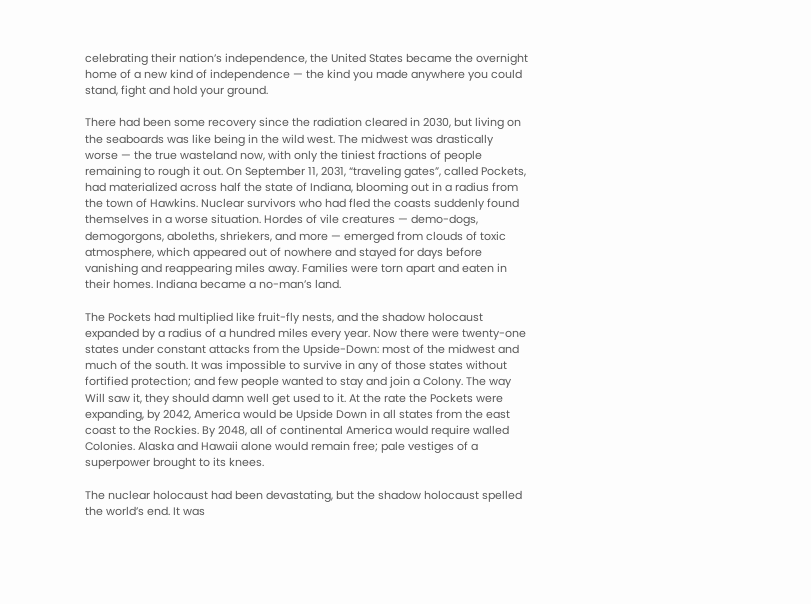celebrating their nation’s independence, the United States became the overnight home of a new kind of independence — the kind you made anywhere you could stand, fight and hold your ground.

There had been some recovery since the radiation cleared in 2030, but living on the seaboards was like being in the wild west. The midwest was drastically worse — the true wasteland now, with only the tiniest fractions of people remaining to rough it out. On September 11, 2031, “traveling gates”, called Pockets, had materialized across half the state of Indiana, blooming out in a radius from the town of Hawkins. Nuclear survivors who had fled the coasts suddenly found themselves in a worse situation. Hordes of vile creatures — demo-dogs, demogorgons, aboleths, shriekers, and more — emerged from clouds of toxic atmosphere, which appeared out of nowhere and stayed for days before vanishing and reappearing miles away. Families were torn apart and eaten in their homes. Indiana became a no-man’s land.

The Pockets had multiplied like fruit-fly nests, and the shadow holocaust expanded by a radius of a hundred miles every year. Now there were twenty-one states under constant attacks from the Upside-Down: most of the midwest and much of the south. It was impossible to survive in any of those states without fortified protection; and few people wanted to stay and join a Colony. The way Will saw it, they should damn well get used to it. At the rate the Pockets were expanding, by 2042, America would be Upside Down in all states from the east coast to the Rockies. By 2048, all of continental America would require walled Colonies. Alaska and Hawaii alone would remain free; pale vestiges of a superpower brought to its knees.

The nuclear holocaust had been devastating, but the shadow holocaust spelled the world’s end. It was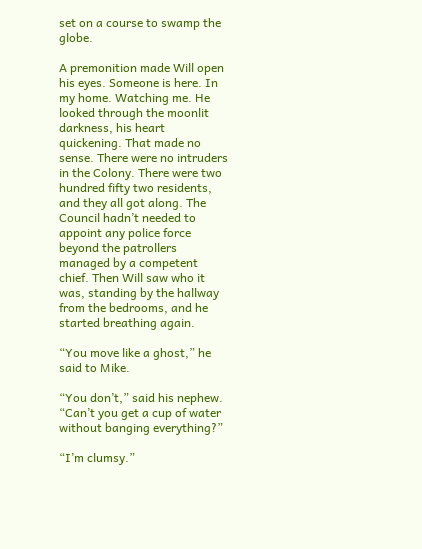set on a course to swamp the globe.

A premonition made Will open his eyes. Someone is here. In my home. Watching me. He looked through the moonlit darkness, his heart quickening. That made no sense. There were no intruders in the Colony. There were two hundred fifty two residents, and they all got along. The Council hadn’t needed to appoint any police force beyond the patrollers managed by a competent chief. Then Will saw who it was, standing by the hallway from the bedrooms, and he started breathing again.

“You move like a ghost,” he said to Mike.

“You don’t,” said his nephew. “Can’t you get a cup of water without banging everything?”

“I’m clumsy.”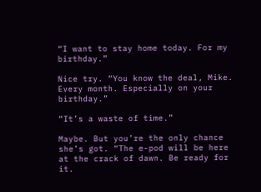“I want to stay home today. For my birthday.”

Nice try. “You know the deal, Mike. Every month. Especially on your birthday.”

“It’s a waste of time.”

Maybe. But you’re the only chance she’s got. “The e-pod will be here at the crack of dawn. Be ready for it.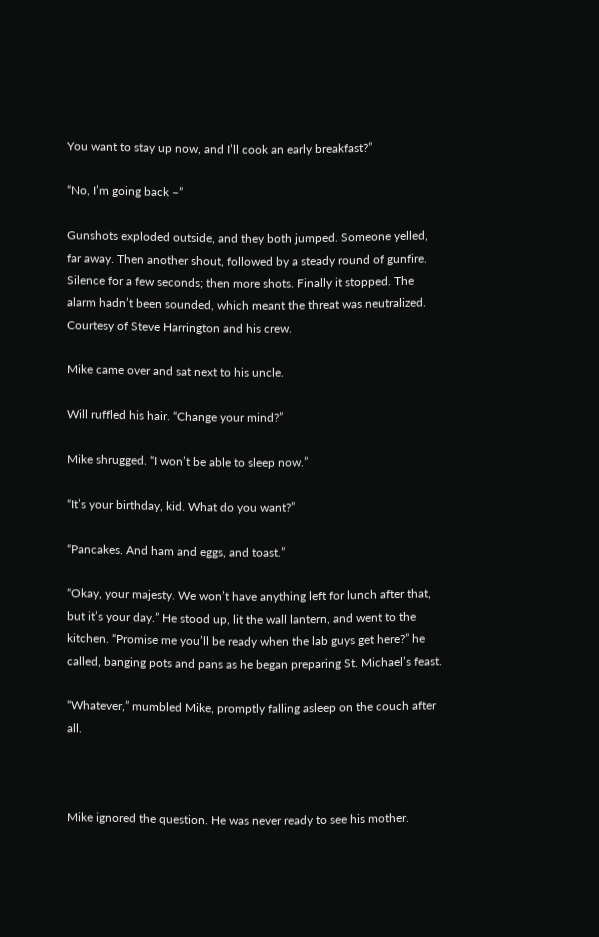You want to stay up now, and I’ll cook an early breakfast?”

“No, I’m going back –”

Gunshots exploded outside, and they both jumped. Someone yelled, far away. Then another shout, followed by a steady round of gunfire. Silence for a few seconds; then more shots. Finally it stopped. The alarm hadn’t been sounded, which meant the threat was neutralized. Courtesy of Steve Harrington and his crew.

Mike came over and sat next to his uncle.

Will ruffled his hair. “Change your mind?”

Mike shrugged. “I won’t be able to sleep now.”

“It’s your birthday, kid. What do you want?”

“Pancakes. And ham and eggs, and toast.”

“Okay, your majesty. We won’t have anything left for lunch after that, but it’s your day.” He stood up, lit the wall lantern, and went to the kitchen. “Promise me you’ll be ready when the lab guys get here?” he called, banging pots and pans as he began preparing St. Michael’s feast.

“Whatever,” mumbled Mike, promptly falling asleep on the couch after all.



Mike ignored the question. He was never ready to see his mother.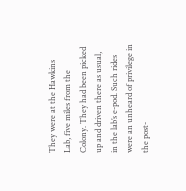They were at the Hawkins Lab, five miles from the Colony. They had been picked up and driven there as usual, in the lab’s e-pod. Such rides were an unheard of privilege in the post-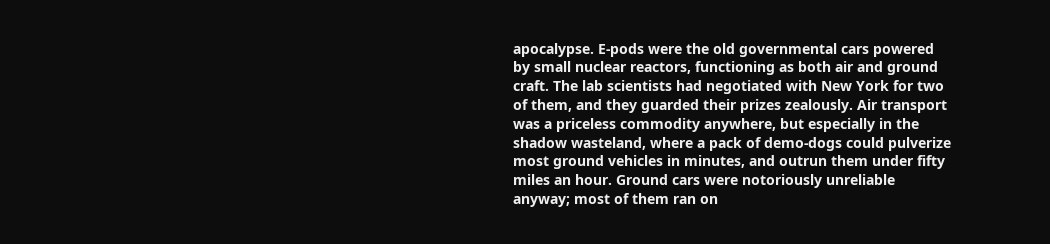apocalypse. E-pods were the old governmental cars powered by small nuclear reactors, functioning as both air and ground craft. The lab scientists had negotiated with New York for two of them, and they guarded their prizes zealously. Air transport was a priceless commodity anywhere, but especially in the shadow wasteland, where a pack of demo-dogs could pulverize most ground vehicles in minutes, and outrun them under fifty miles an hour. Ground cars were notoriously unreliable anyway; most of them ran on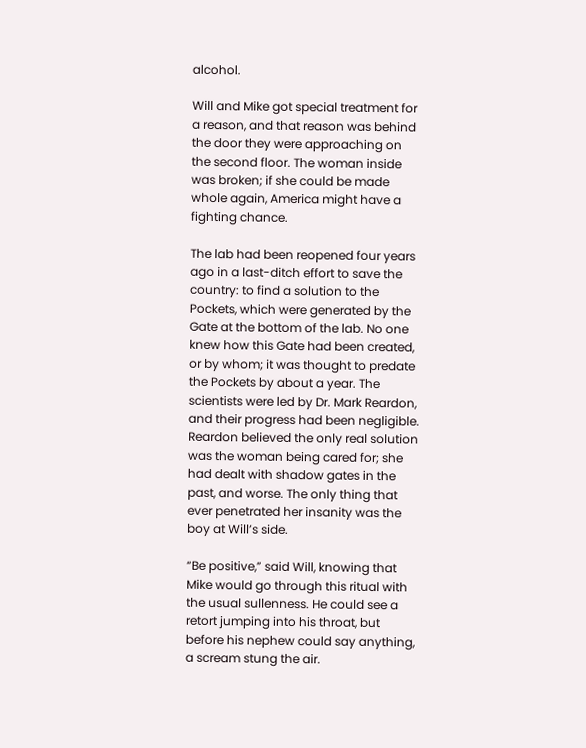alcohol.

Will and Mike got special treatment for a reason, and that reason was behind the door they were approaching on the second floor. The woman inside was broken; if she could be made whole again, America might have a fighting chance.

The lab had been reopened four years ago in a last-ditch effort to save the country: to find a solution to the Pockets, which were generated by the Gate at the bottom of the lab. No one knew how this Gate had been created, or by whom; it was thought to predate the Pockets by about a year. The scientists were led by Dr. Mark Reardon, and their progress had been negligible. Reardon believed the only real solution was the woman being cared for; she had dealt with shadow gates in the past, and worse. The only thing that ever penetrated her insanity was the boy at Will’s side.

“Be positive,” said Will, knowing that Mike would go through this ritual with the usual sullenness. He could see a retort jumping into his throat, but before his nephew could say anything, a scream stung the air.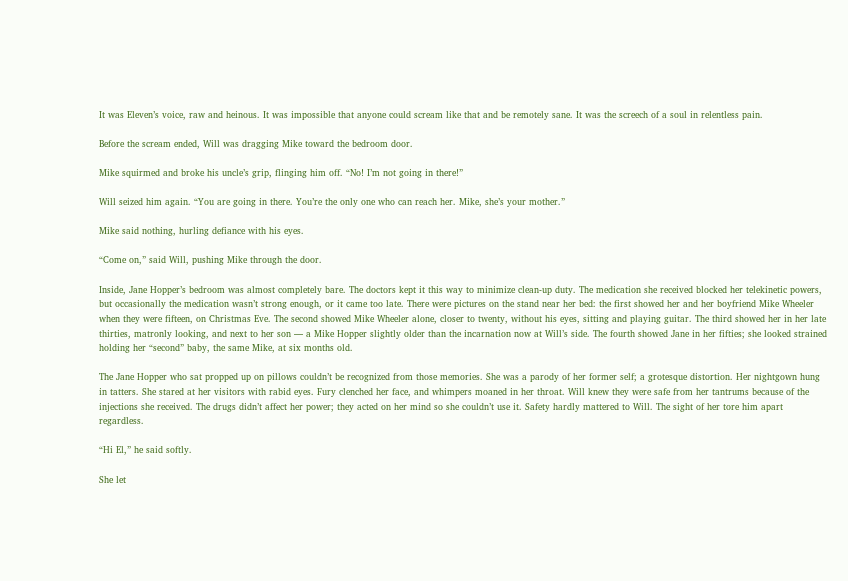It was Eleven’s voice, raw and heinous. It was impossible that anyone could scream like that and be remotely sane. It was the screech of a soul in relentless pain.

Before the scream ended, Will was dragging Mike toward the bedroom door.

Mike squirmed and broke his uncle’s grip, flinging him off. “No! I’m not going in there!”

Will seized him again. “You are going in there. You’re the only one who can reach her. Mike, she’s your mother.”

Mike said nothing, hurling defiance with his eyes.

“Come on,” said Will, pushing Mike through the door.

Inside, Jane Hopper’s bedroom was almost completely bare. The doctors kept it this way to minimize clean-up duty. The medication she received blocked her telekinetic powers, but occasionally the medication wasn’t strong enough, or it came too late. There were pictures on the stand near her bed: the first showed her and her boyfriend Mike Wheeler when they were fifteen, on Christmas Eve. The second showed Mike Wheeler alone, closer to twenty, without his eyes, sitting and playing guitar. The third showed her in her late thirties, matronly looking, and next to her son — a Mike Hopper slightly older than the incarnation now at Will’s side. The fourth showed Jane in her fifties; she looked strained holding her “second” baby, the same Mike, at six months old.

The Jane Hopper who sat propped up on pillows couldn’t be recognized from those memories. She was a parody of her former self; a grotesque distortion. Her nightgown hung in tatters. She stared at her visitors with rabid eyes. Fury clenched her face, and whimpers moaned in her throat. Will knew they were safe from her tantrums because of the injections she received. The drugs didn’t affect her power; they acted on her mind so she couldn’t use it. Safety hardly mattered to Will. The sight of her tore him apart regardless.

“Hi El,” he said softly.

She let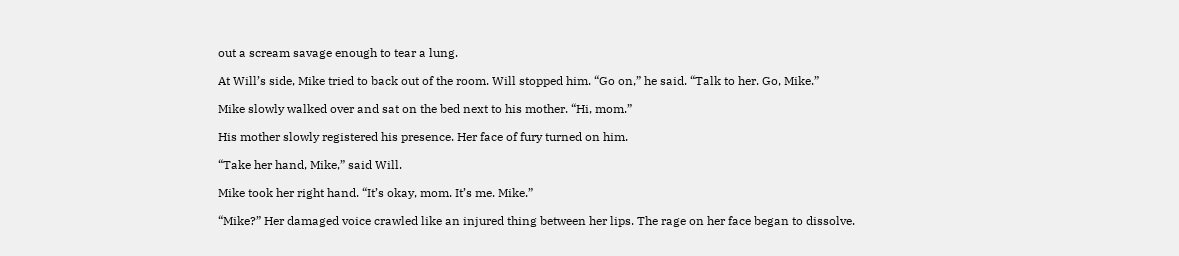out a scream savage enough to tear a lung.

At Will’s side, Mike tried to back out of the room. Will stopped him. “Go on,” he said. “Talk to her. Go, Mike.”

Mike slowly walked over and sat on the bed next to his mother. “Hi, mom.”

His mother slowly registered his presence. Her face of fury turned on him.

“Take her hand, Mike,” said Will.

Mike took her right hand. “It’s okay, mom. It’s me. Mike.”

“Mike?” Her damaged voice crawled like an injured thing between her lips. The rage on her face began to dissolve.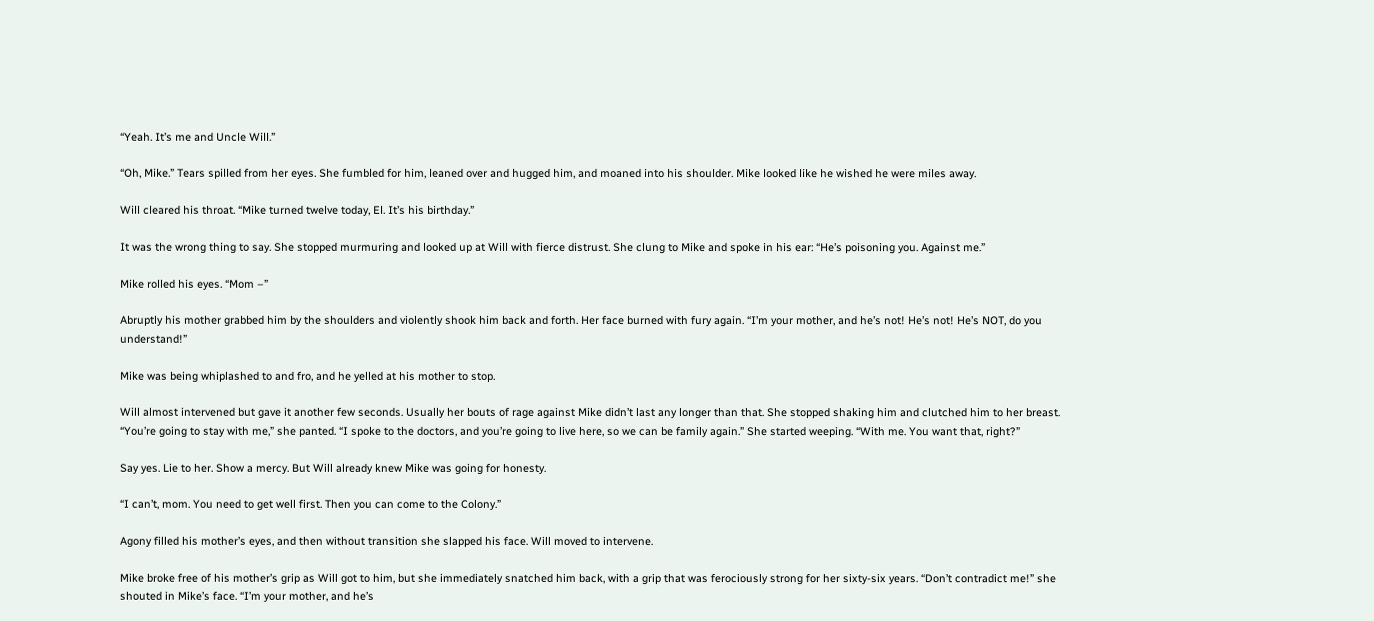“Yeah. It’s me and Uncle Will.”

“Oh, Mike.” Tears spilled from her eyes. She fumbled for him, leaned over and hugged him, and moaned into his shoulder. Mike looked like he wished he were miles away.

Will cleared his throat. “Mike turned twelve today, El. It’s his birthday.”

It was the wrong thing to say. She stopped murmuring and looked up at Will with fierce distrust. She clung to Mike and spoke in his ear: “He’s poisoning you. Against me.”

Mike rolled his eyes. “Mom –”

Abruptly his mother grabbed him by the shoulders and violently shook him back and forth. Her face burned with fury again. “I’m your mother, and he’s not! He’s not! He’s NOT, do you understand!”

Mike was being whiplashed to and fro, and he yelled at his mother to stop.

Will almost intervened but gave it another few seconds. Usually her bouts of rage against Mike didn’t last any longer than that. She stopped shaking him and clutched him to her breast. “You’re going to stay with me,” she panted. “I spoke to the doctors, and you’re going to live here, so we can be family again.” She started weeping. “With me. You want that, right?”

Say yes. Lie to her. Show a mercy. But Will already knew Mike was going for honesty.

“I can’t, mom. You need to get well first. Then you can come to the Colony.”

Agony filled his mother’s eyes, and then without transition she slapped his face. Will moved to intervene.

Mike broke free of his mother’s grip as Will got to him, but she immediately snatched him back, with a grip that was ferociously strong for her sixty-six years. “Don’t contradict me!” she shouted in Mike’s face. “I’m your mother, and he’s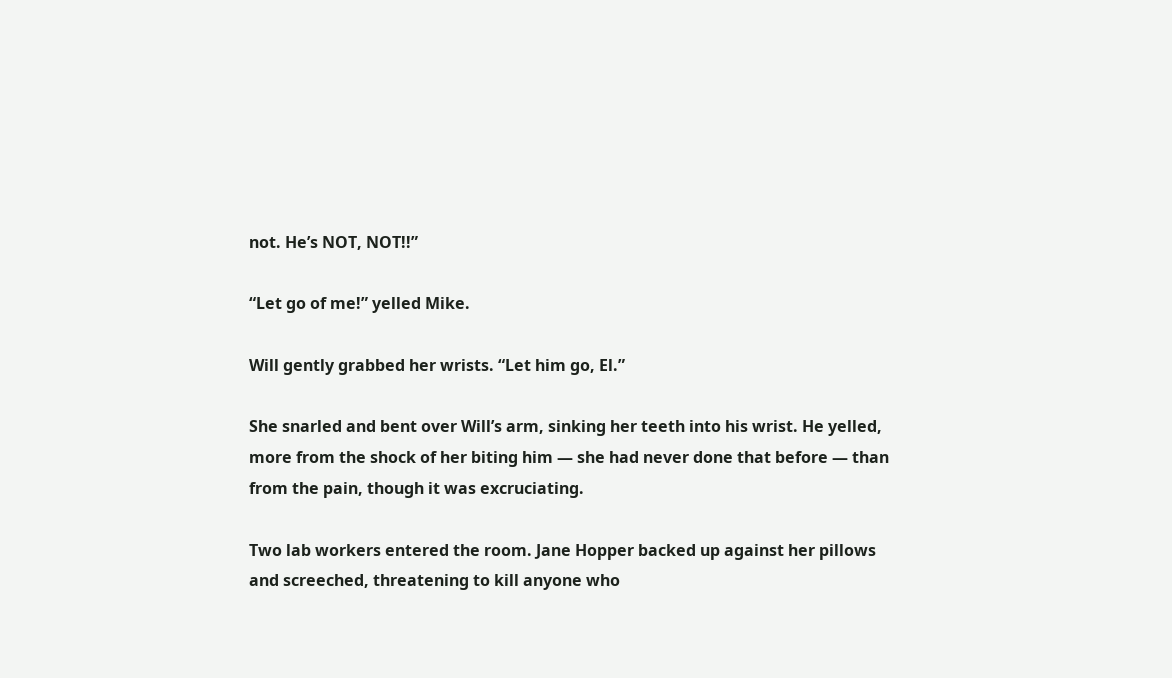not. He’s NOT, NOT!!”

“Let go of me!” yelled Mike.

Will gently grabbed her wrists. “Let him go, El.”

She snarled and bent over Will’s arm, sinking her teeth into his wrist. He yelled, more from the shock of her biting him — she had never done that before — than from the pain, though it was excruciating.

Two lab workers entered the room. Jane Hopper backed up against her pillows and screeched, threatening to kill anyone who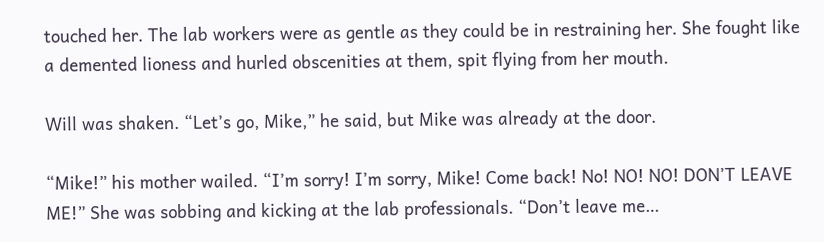touched her. The lab workers were as gentle as they could be in restraining her. She fought like a demented lioness and hurled obscenities at them, spit flying from her mouth.

Will was shaken. “Let’s go, Mike,” he said, but Mike was already at the door.

“Mike!” his mother wailed. “I’m sorry! I’m sorry, Mike! Come back! No! NO! NO! DON’T LEAVE ME!” She was sobbing and kicking at the lab professionals. “Don’t leave me…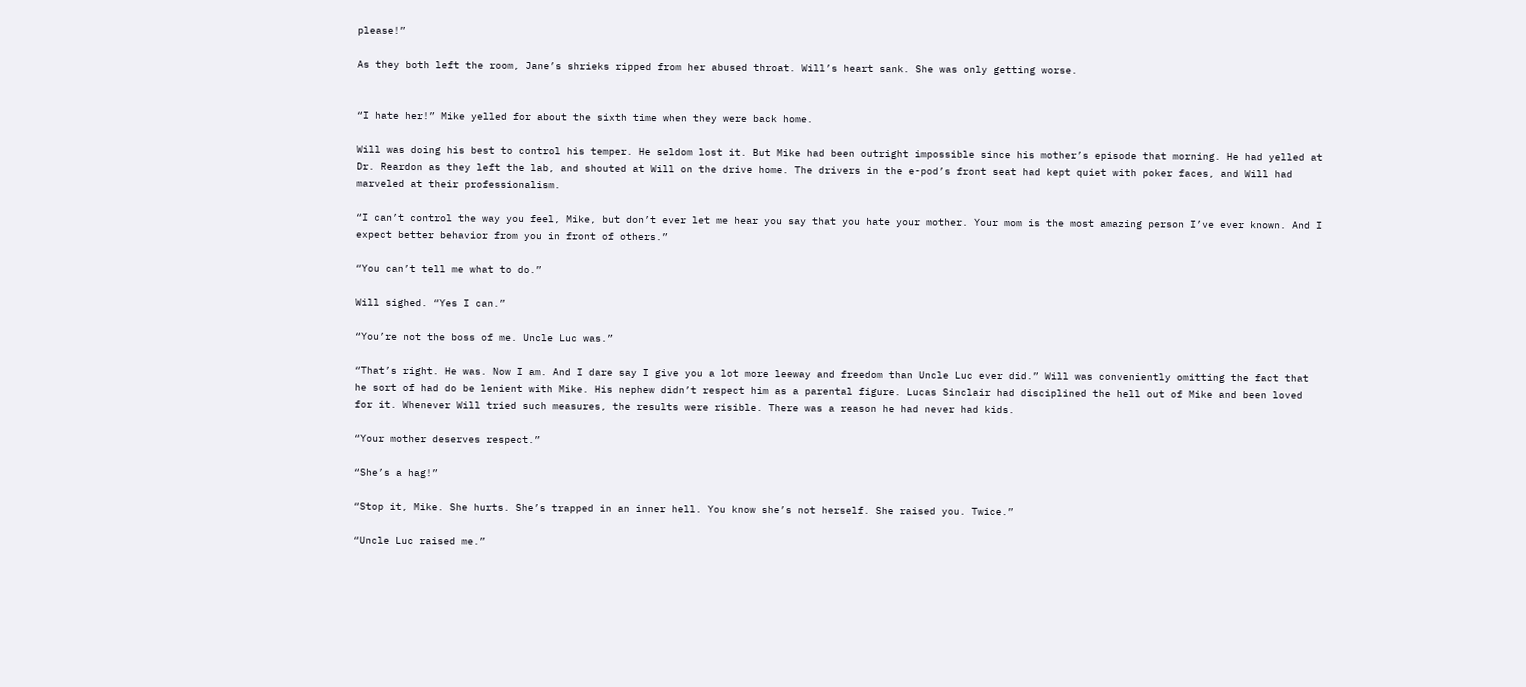please!”

As they both left the room, Jane’s shrieks ripped from her abused throat. Will’s heart sank. She was only getting worse.


“I hate her!” Mike yelled for about the sixth time when they were back home.

Will was doing his best to control his temper. He seldom lost it. But Mike had been outright impossible since his mother’s episode that morning. He had yelled at Dr. Reardon as they left the lab, and shouted at Will on the drive home. The drivers in the e-pod’s front seat had kept quiet with poker faces, and Will had marveled at their professionalism.

“I can’t control the way you feel, Mike, but don’t ever let me hear you say that you hate your mother. Your mom is the most amazing person I’ve ever known. And I expect better behavior from you in front of others.”

“You can’t tell me what to do.”

Will sighed. “Yes I can.”

“You’re not the boss of me. Uncle Luc was.”

“That’s right. He was. Now I am. And I dare say I give you a lot more leeway and freedom than Uncle Luc ever did.” Will was conveniently omitting the fact that he sort of had do be lenient with Mike. His nephew didn’t respect him as a parental figure. Lucas Sinclair had disciplined the hell out of Mike and been loved for it. Whenever Will tried such measures, the results were risible. There was a reason he had never had kids.

“Your mother deserves respect.”

“She’s a hag!”

“Stop it, Mike. She hurts. She’s trapped in an inner hell. You know she’s not herself. She raised you. Twice.”

“Uncle Luc raised me.”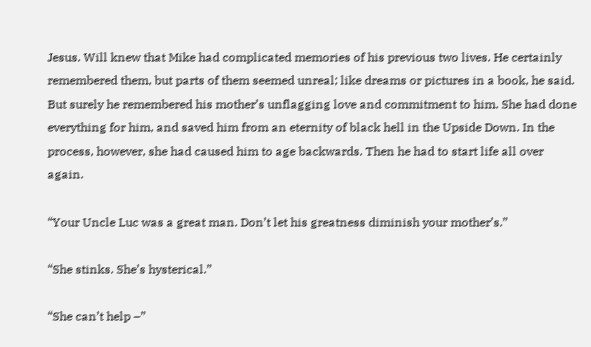Jesus. Will knew that Mike had complicated memories of his previous two lives. He certainly remembered them, but parts of them seemed unreal; like dreams or pictures in a book, he said. But surely he remembered his mother’s unflagging love and commitment to him. She had done everything for him, and saved him from an eternity of black hell in the Upside Down. In the process, however, she had caused him to age backwards. Then he had to start life all over again.

“Your Uncle Luc was a great man. Don’t let his greatness diminish your mother’s.”

“She stinks. She’s hysterical.”

“She can’t help –”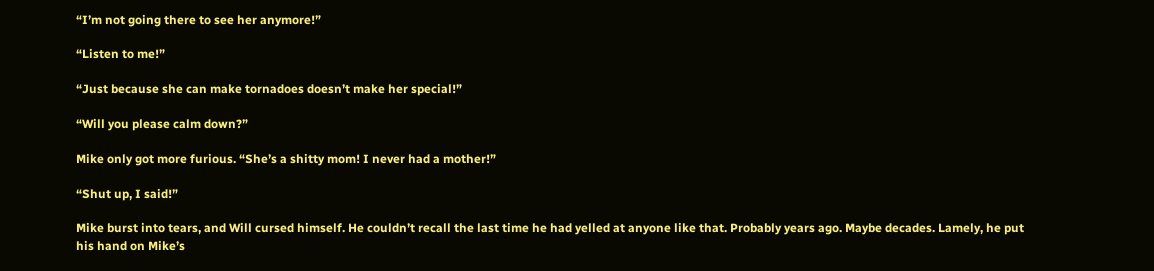“I’m not going there to see her anymore!”

“Listen to me!”

“Just because she can make tornadoes doesn’t make her special!”

“Will you please calm down?”

Mike only got more furious. “She’s a shitty mom! I never had a mother!”

“Shut up, I said!”

Mike burst into tears, and Will cursed himself. He couldn’t recall the last time he had yelled at anyone like that. Probably years ago. Maybe decades. Lamely, he put his hand on Mike’s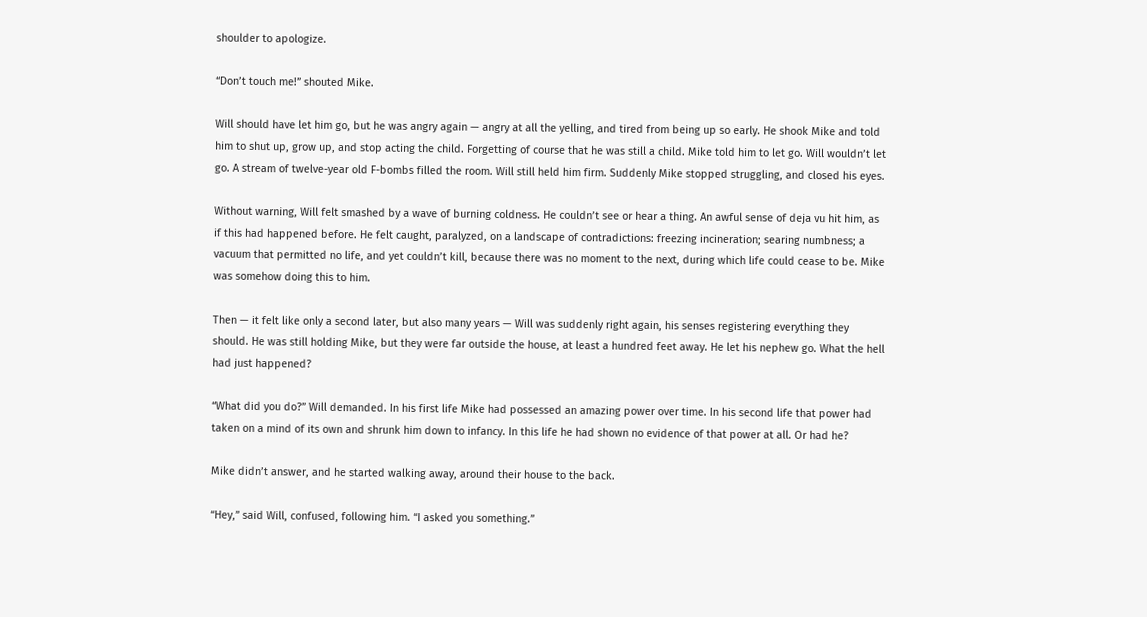shoulder to apologize.

“Don’t touch me!” shouted Mike.

Will should have let him go, but he was angry again — angry at all the yelling, and tired from being up so early. He shook Mike and told him to shut up, grow up, and stop acting the child. Forgetting of course that he was still a child. Mike told him to let go. Will wouldn’t let go. A stream of twelve-year old F-bombs filled the room. Will still held him firm. Suddenly Mike stopped struggling, and closed his eyes.

Without warning, Will felt smashed by a wave of burning coldness. He couldn’t see or hear a thing. An awful sense of deja vu hit him, as if this had happened before. He felt caught, paralyzed, on a landscape of contradictions: freezing incineration; searing numbness; a vacuum that permitted no life, and yet couldn’t kill, because there was no moment to the next, during which life could cease to be. Mike was somehow doing this to him.

Then — it felt like only a second later, but also many years — Will was suddenly right again, his senses registering everything they should. He was still holding Mike, but they were far outside the house, at least a hundred feet away. He let his nephew go. What the hell had just happened?

“What did you do?” Will demanded. In his first life Mike had possessed an amazing power over time. In his second life that power had taken on a mind of its own and shrunk him down to infancy. In this life he had shown no evidence of that power at all. Or had he?

Mike didn’t answer, and he started walking away, around their house to the back.

“Hey,” said Will, confused, following him. “I asked you something.”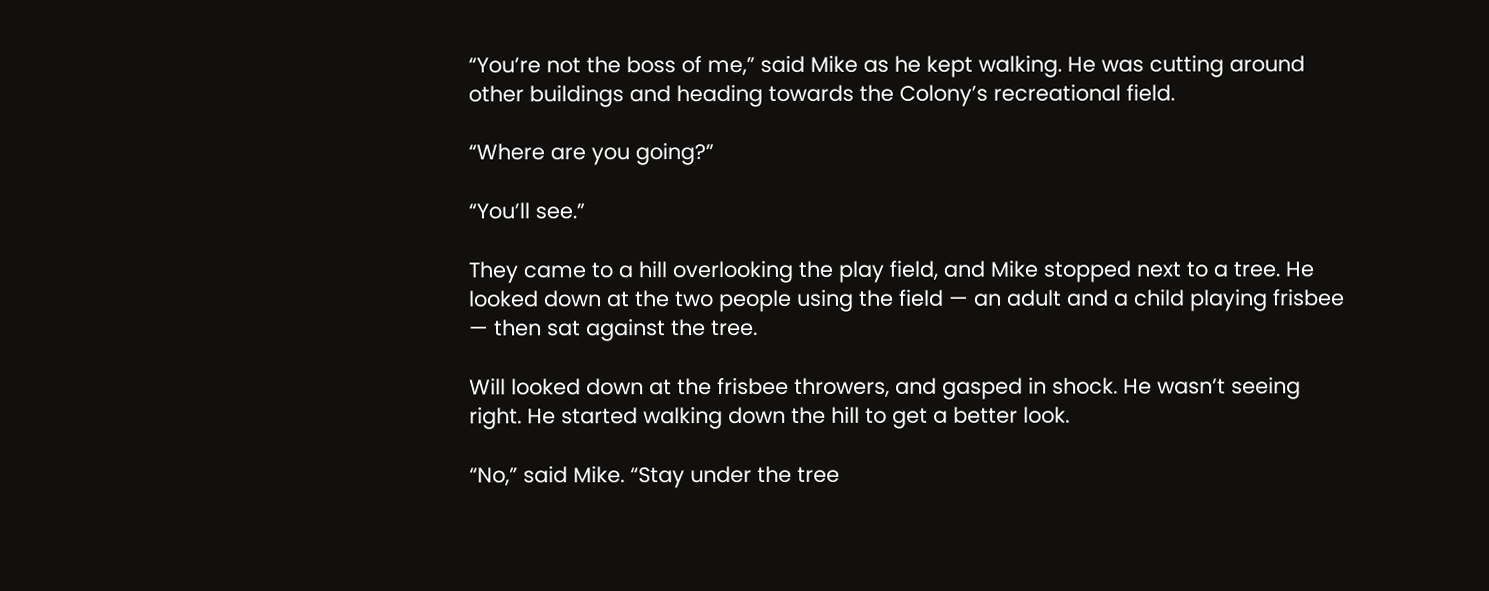“You’re not the boss of me,” said Mike as he kept walking. He was cutting around other buildings and heading towards the Colony’s recreational field.

“Where are you going?”

“You’ll see.”

They came to a hill overlooking the play field, and Mike stopped next to a tree. He looked down at the two people using the field — an adult and a child playing frisbee — then sat against the tree.

Will looked down at the frisbee throwers, and gasped in shock. He wasn’t seeing right. He started walking down the hill to get a better look.

“No,” said Mike. “Stay under the tree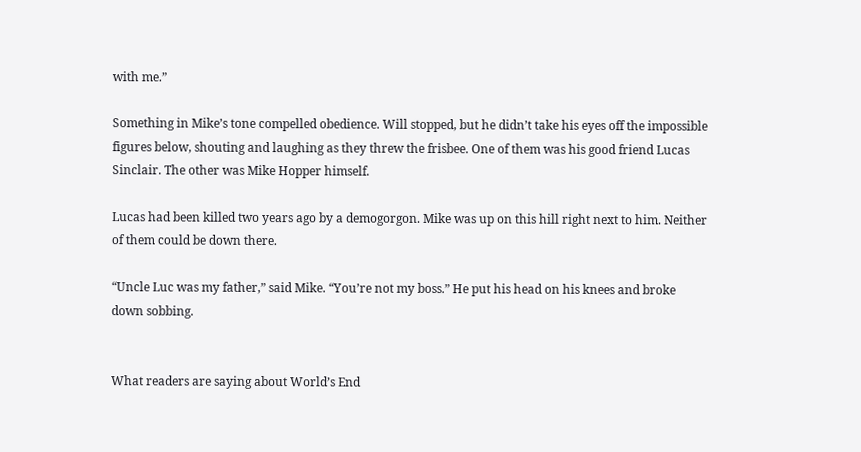with me.”

Something in Mike’s tone compelled obedience. Will stopped, but he didn’t take his eyes off the impossible figures below, shouting and laughing as they threw the frisbee. One of them was his good friend Lucas Sinclair. The other was Mike Hopper himself.

Lucas had been killed two years ago by a demogorgon. Mike was up on this hill right next to him. Neither of them could be down there.

“Uncle Luc was my father,” said Mike. “You’re not my boss.” He put his head on his knees and broke down sobbing.


What readers are saying about World’s End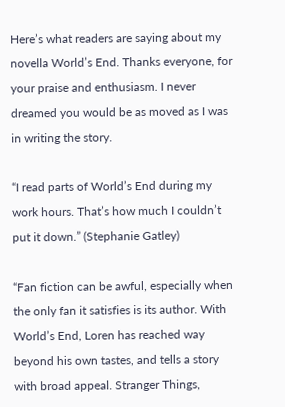Here’s what readers are saying about my novella World’s End. Thanks everyone, for your praise and enthusiasm. I never dreamed you would be as moved as I was in writing the story.

“I read parts of World’s End during my work hours. That’s how much I couldn’t put it down.” (Stephanie Gatley)

“Fan fiction can be awful, especially when the only fan it satisfies is its author. With World’s End, Loren has reached way beyond his own tastes, and tells a story with broad appeal. Stranger Things,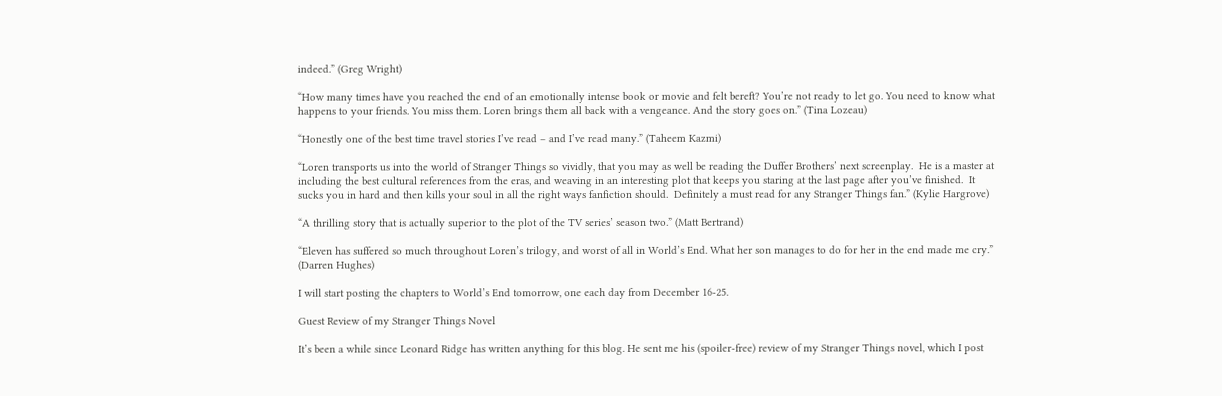indeed.” (Greg Wright)

“How many times have you reached the end of an emotionally intense book or movie and felt bereft? You’re not ready to let go. You need to know what happens to your friends. You miss them. Loren brings them all back with a vengeance. And the story goes on.” (Tina Lozeau)

“Honestly one of the best time travel stories I’ve read – and I’ve read many.” (Taheem Kazmi)

“Loren transports us into the world of Stranger Things so vividly, that you may as well be reading the Duffer Brothers’ next screenplay.  He is a master at including the best cultural references from the eras, and weaving in an interesting plot that keeps you staring at the last page after you’ve finished.  It sucks you in hard and then kills your soul in all the right ways fanfiction should.  Definitely a must read for any Stranger Things fan.” (Kylie Hargrove)

“A thrilling story that is actually superior to the plot of the TV series’ season two.” (Matt Bertrand)

“Eleven has suffered so much throughout Loren’s trilogy, and worst of all in World’s End. What her son manages to do for her in the end made me cry.” (Darren Hughes)

I will start posting the chapters to World’s End tomorrow, one each day from December 16-25.

Guest Review of my Stranger Things Novel

It’s been a while since Leonard Ridge has written anything for this blog. He sent me his (spoiler-free) review of my Stranger Things novel, which I post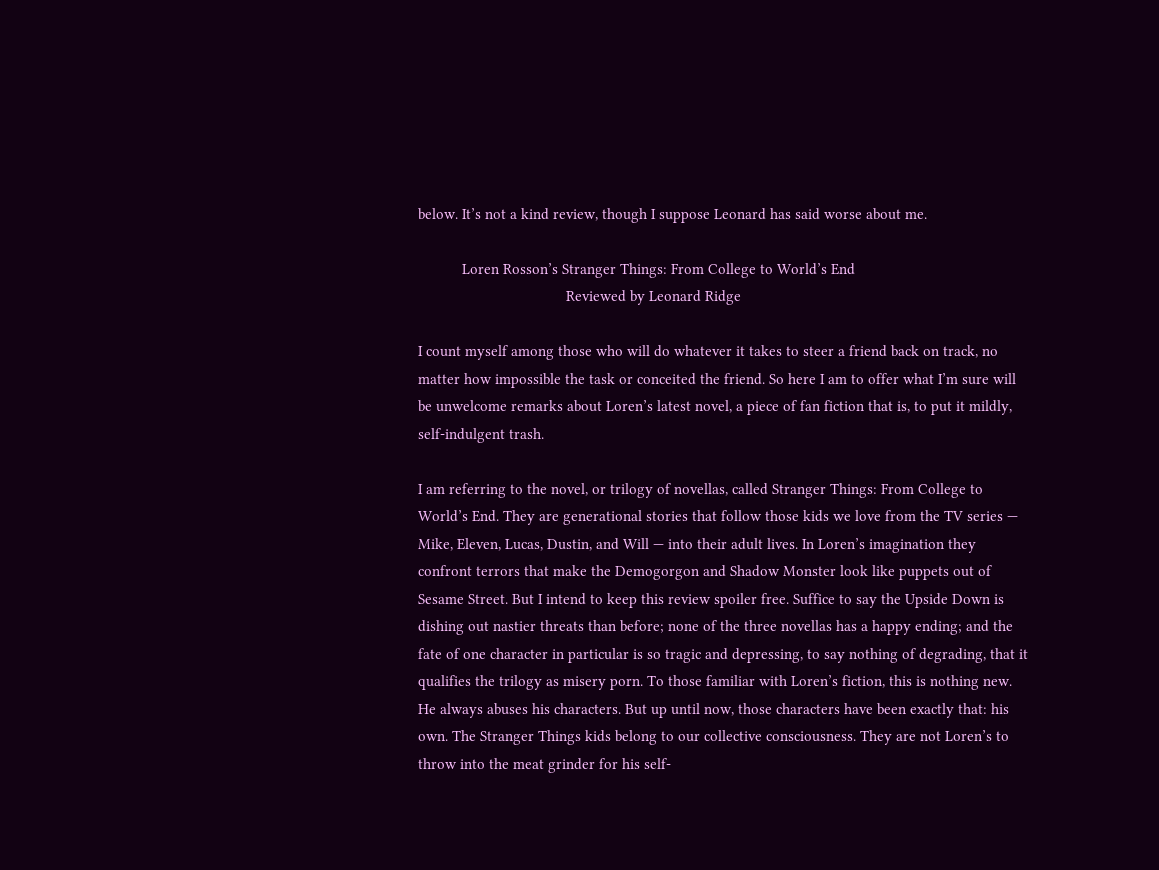below. It’s not a kind review, though I suppose Leonard has said worse about me.

           Loren Rosson’s Stranger Things: From College to World’s End
                                     Reviewed by Leonard Ridge

I count myself among those who will do whatever it takes to steer a friend back on track, no matter how impossible the task or conceited the friend. So here I am to offer what I’m sure will be unwelcome remarks about Loren’s latest novel, a piece of fan fiction that is, to put it mildly, self-indulgent trash.

I am referring to the novel, or trilogy of novellas, called Stranger Things: From College to World’s End. They are generational stories that follow those kids we love from the TV series — Mike, Eleven, Lucas, Dustin, and Will — into their adult lives. In Loren’s imagination they confront terrors that make the Demogorgon and Shadow Monster look like puppets out of Sesame Street. But I intend to keep this review spoiler free. Suffice to say the Upside Down is dishing out nastier threats than before; none of the three novellas has a happy ending; and the fate of one character in particular is so tragic and depressing, to say nothing of degrading, that it qualifies the trilogy as misery porn. To those familiar with Loren’s fiction, this is nothing new. He always abuses his characters. But up until now, those characters have been exactly that: his own. The Stranger Things kids belong to our collective consciousness. They are not Loren’s to throw into the meat grinder for his self-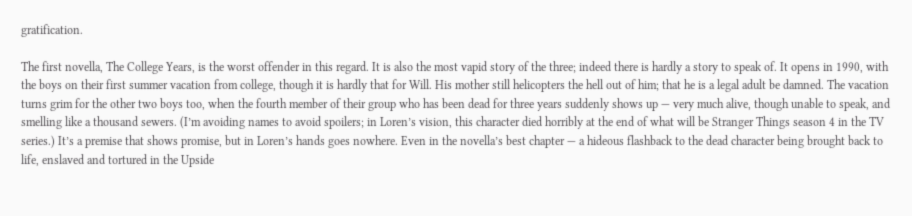gratification.

The first novella, The College Years, is the worst offender in this regard. It is also the most vapid story of the three; indeed there is hardly a story to speak of. It opens in 1990, with the boys on their first summer vacation from college, though it is hardly that for Will. His mother still helicopters the hell out of him; that he is a legal adult be damned. The vacation turns grim for the other two boys too, when the fourth member of their group who has been dead for three years suddenly shows up — very much alive, though unable to speak, and smelling like a thousand sewers. (I’m avoiding names to avoid spoilers; in Loren’s vision, this character died horribly at the end of what will be Stranger Things season 4 in the TV series.) It’s a premise that shows promise, but in Loren’s hands goes nowhere. Even in the novella’s best chapter — a hideous flashback to the dead character being brought back to life, enslaved and tortured in the Upside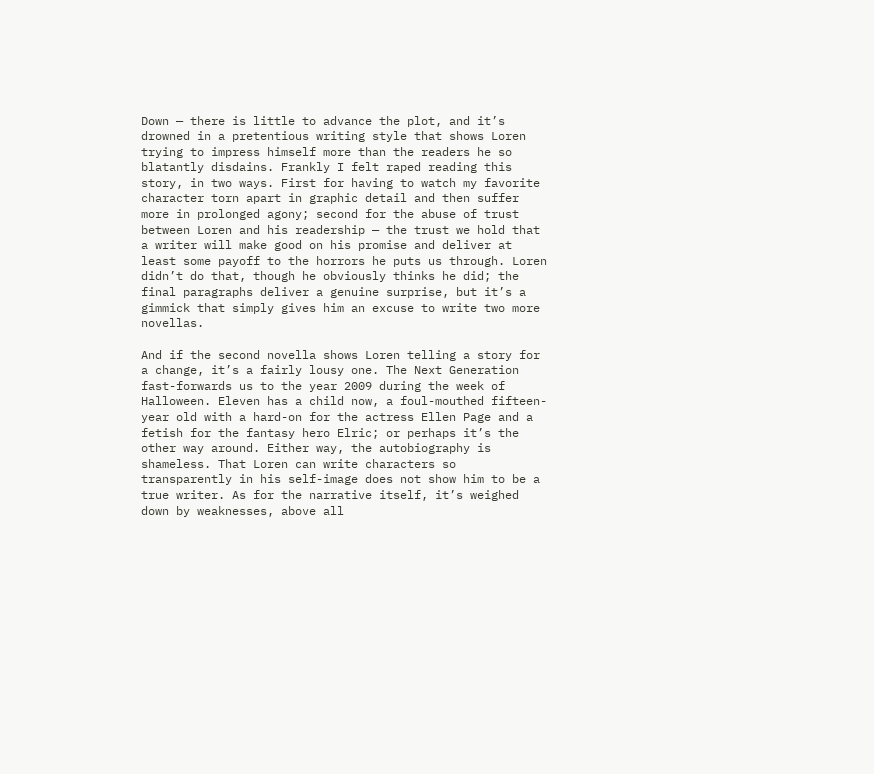Down — there is little to advance the plot, and it’s drowned in a pretentious writing style that shows Loren trying to impress himself more than the readers he so blatantly disdains. Frankly I felt raped reading this story, in two ways. First for having to watch my favorite character torn apart in graphic detail and then suffer more in prolonged agony; second for the abuse of trust between Loren and his readership — the trust we hold that a writer will make good on his promise and deliver at least some payoff to the horrors he puts us through. Loren didn’t do that, though he obviously thinks he did; the final paragraphs deliver a genuine surprise, but it’s a gimmick that simply gives him an excuse to write two more novellas.

And if the second novella shows Loren telling a story for a change, it’s a fairly lousy one. The Next Generation fast-forwards us to the year 2009 during the week of Halloween. Eleven has a child now, a foul-mouthed fifteen-year old with a hard-on for the actress Ellen Page and a fetish for the fantasy hero Elric; or perhaps it’s the other way around. Either way, the autobiography is shameless. That Loren can write characters so transparently in his self-image does not show him to be a true writer. As for the narrative itself, it’s weighed down by weaknesses, above all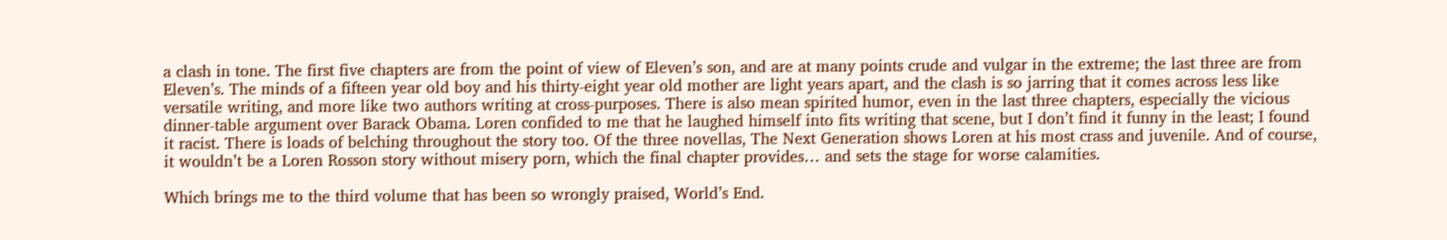a clash in tone. The first five chapters are from the point of view of Eleven’s son, and are at many points crude and vulgar in the extreme; the last three are from Eleven’s. The minds of a fifteen year old boy and his thirty-eight year old mother are light years apart, and the clash is so jarring that it comes across less like versatile writing, and more like two authors writing at cross-purposes. There is also mean spirited humor, even in the last three chapters, especially the vicious dinner-table argument over Barack Obama. Loren confided to me that he laughed himself into fits writing that scene, but I don’t find it funny in the least; I found it racist. There is loads of belching throughout the story too. Of the three novellas, The Next Generation shows Loren at his most crass and juvenile. And of course, it wouldn’t be a Loren Rosson story without misery porn, which the final chapter provides… and sets the stage for worse calamities.

Which brings me to the third volume that has been so wrongly praised, World’s End.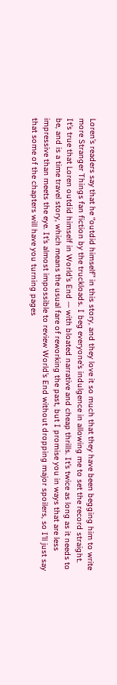Loren’s readers say that he “outdid himself” in this story, and they love it so much that they have been begging him to write more Stranger Things fan fiction by the truckloads. I beg everyone’s indulgence in allowing me to set the record straight. It’s true that Loren outdid himself in World’s End — with bloated narrative and cheap thrills. It’s twice as long as it needs to be, and is a time travel story, which means the usual fare of reworking the past, but I promise you in ways that are less impressive than meets the eye. It’s almost impossible to review World’s End without dropping major spoilers, so I’ll just say that some of the chapters will have you turning pages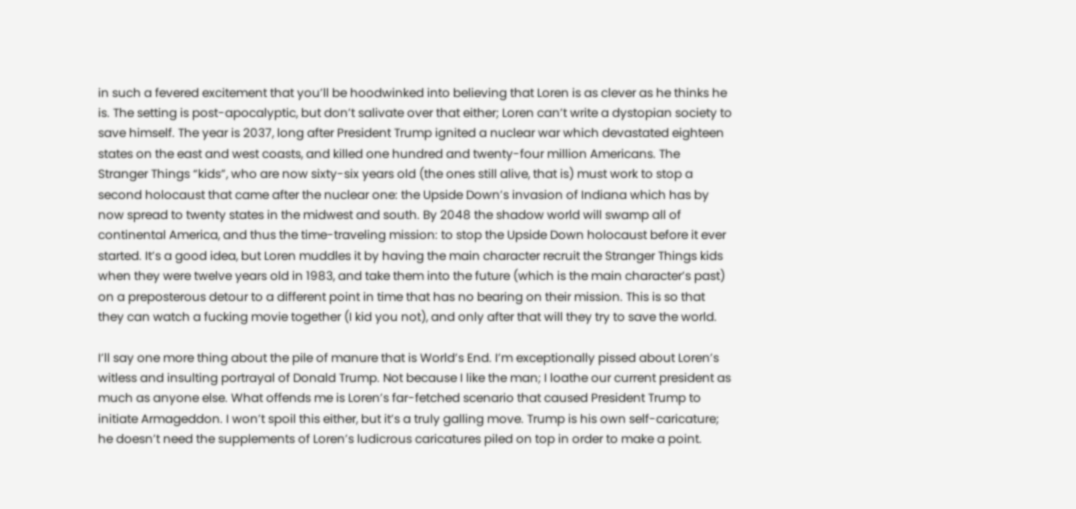in such a fevered excitement that you’ll be hoodwinked into believing that Loren is as clever as he thinks he is. The setting is post-apocalyptic, but don’t salivate over that either; Loren can’t write a dystopian society to save himself. The year is 2037, long after President Trump ignited a nuclear war which devastated eighteen states on the east and west coasts, and killed one hundred and twenty-four million Americans. The Stranger Things “kids”, who are now sixty-six years old (the ones still alive, that is) must work to stop a second holocaust that came after the nuclear one: the Upside Down’s invasion of Indiana which has by now spread to twenty states in the midwest and south. By 2048 the shadow world will swamp all of continental America, and thus the time-traveling mission: to stop the Upside Down holocaust before it ever started. It’s a good idea, but Loren muddles it by having the main character recruit the Stranger Things kids when they were twelve years old in 1983, and take them into the future (which is the main character’s past) on a preposterous detour to a different point in time that has no bearing on their mission. This is so that they can watch a fucking movie together (I kid you not), and only after that will they try to save the world.

I’ll say one more thing about the pile of manure that is World’s End. I’m exceptionally pissed about Loren’s witless and insulting portrayal of Donald Trump. Not because I like the man; I loathe our current president as much as anyone else. What offends me is Loren’s far-fetched scenario that caused President Trump to initiate Armageddon. I won’t spoil this either, but it’s a truly galling move. Trump is his own self-caricature; he doesn’t need the supplements of Loren’s ludicrous caricatures piled on top in order to make a point.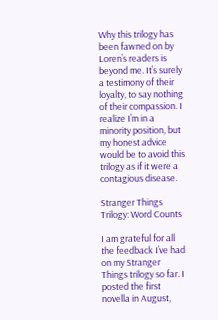Why this trilogy has been fawned on by Loren’s readers is beyond me. It’s surely a testimony of their loyalty, to say nothing of their compassion. I realize I’m in a minority position, but my honest advice would be to avoid this trilogy as if it were a contagious disease.

Stranger Things Trilogy: Word Counts

I am grateful for all the feedback I’ve had on my Stranger Things trilogy so far. I posted the first novella in August,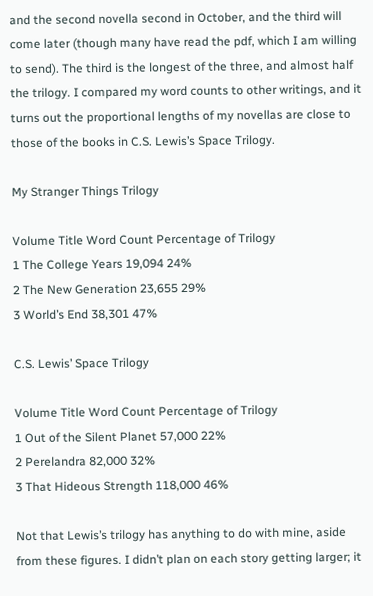and the second novella second in October, and the third will come later (though many have read the pdf, which I am willing to send). The third is the longest of the three, and almost half the trilogy. I compared my word counts to other writings, and it turns out the proportional lengths of my novellas are close to those of the books in C.S. Lewis’s Space Trilogy.

My Stranger Things Trilogy

Volume Title Word Count Percentage of Trilogy
1 The College Years 19,094 24%
2 The New Generation 23,655 29%
3 World’s End 38,301 47%

C.S. Lewis’ Space Trilogy

Volume Title Word Count Percentage of Trilogy
1 Out of the Silent Planet 57,000 22%
2 Perelandra 82,000 32%
3 That Hideous Strength 118,000 46%

Not that Lewis’s trilogy has anything to do with mine, aside from these figures. I didn’t plan on each story getting larger; it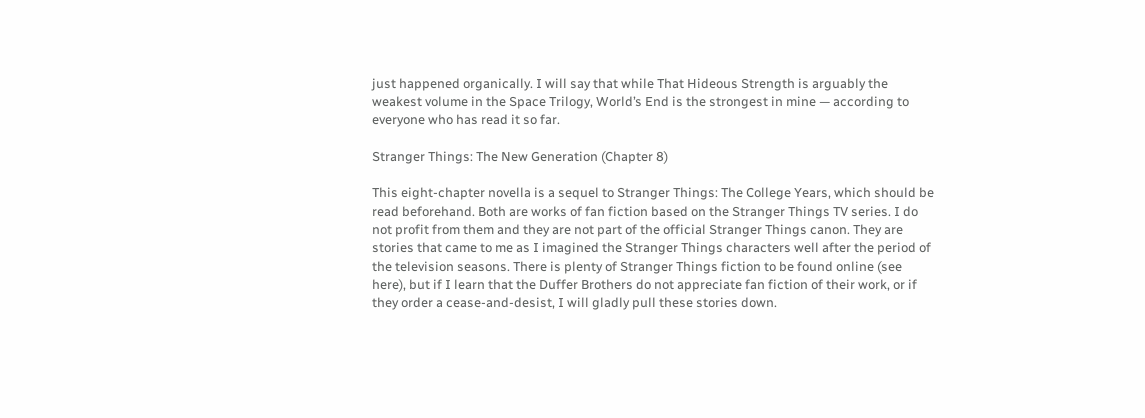just happened organically. I will say that while That Hideous Strength is arguably the weakest volume in the Space Trilogy, World’s End is the strongest in mine — according to everyone who has read it so far.

Stranger Things: The New Generation (Chapter 8)

This eight-chapter novella is a sequel to Stranger Things: The College Years, which should be read beforehand. Both are works of fan fiction based on the Stranger Things TV series. I do not profit from them and they are not part of the official Stranger Things canon. They are stories that came to me as I imagined the Stranger Things characters well after the period of the television seasons. There is plenty of Stranger Things fiction to be found online (see here), but if I learn that the Duffer Brothers do not appreciate fan fiction of their work, or if they order a cease-and-desist, I will gladly pull these stories down.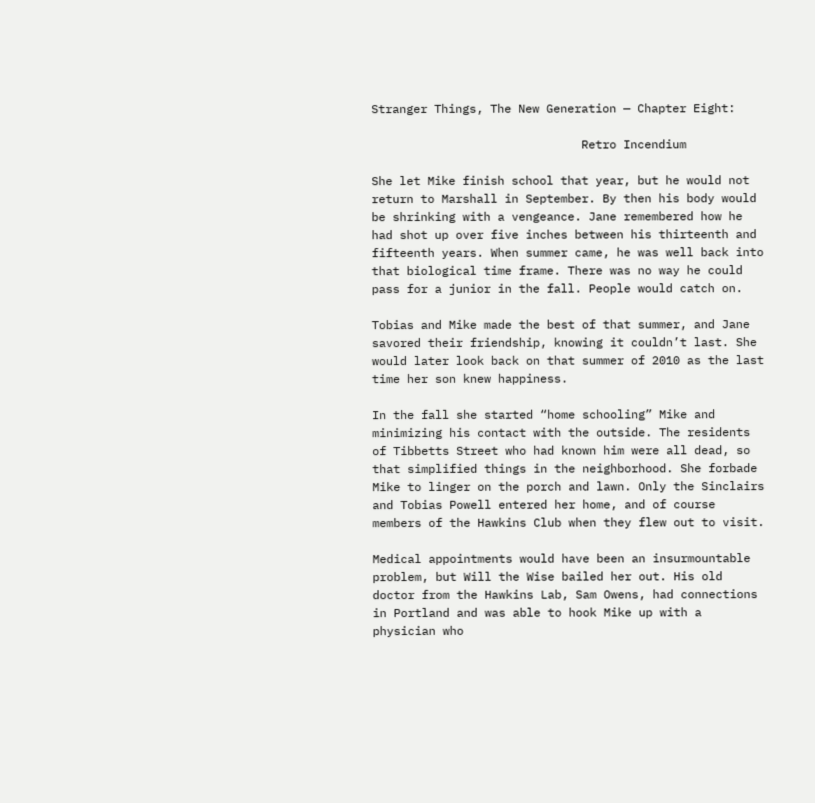Stranger Things, The New Generation — Chapter Eight:

                              Retro Incendium

She let Mike finish school that year, but he would not return to Marshall in September. By then his body would be shrinking with a vengeance. Jane remembered how he had shot up over five inches between his thirteenth and fifteenth years. When summer came, he was well back into that biological time frame. There was no way he could pass for a junior in the fall. People would catch on.

Tobias and Mike made the best of that summer, and Jane savored their friendship, knowing it couldn’t last. She would later look back on that summer of 2010 as the last time her son knew happiness.

In the fall she started “home schooling” Mike and minimizing his contact with the outside. The residents of Tibbetts Street who had known him were all dead, so that simplified things in the neighborhood. She forbade Mike to linger on the porch and lawn. Only the Sinclairs and Tobias Powell entered her home, and of course members of the Hawkins Club when they flew out to visit.

Medical appointments would have been an insurmountable problem, but Will the Wise bailed her out. His old doctor from the Hawkins Lab, Sam Owens, had connections in Portland and was able to hook Mike up with a physician who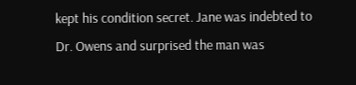kept his condition secret. Jane was indebted to Dr. Owens and surprised the man was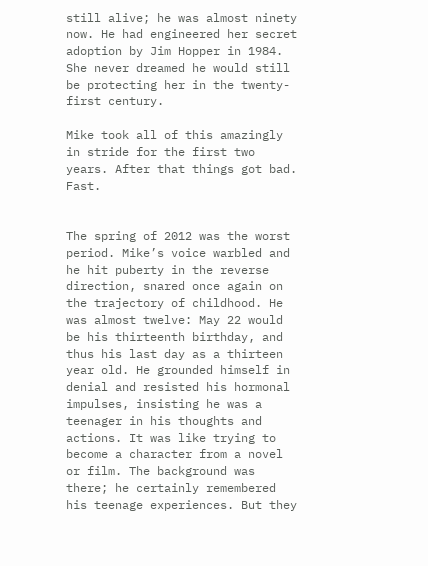still alive; he was almost ninety now. He had engineered her secret adoption by Jim Hopper in 1984. She never dreamed he would still be protecting her in the twenty-first century.

Mike took all of this amazingly in stride for the first two years. After that things got bad. Fast.


The spring of 2012 was the worst period. Mike’s voice warbled and he hit puberty in the reverse direction, snared once again on the trajectory of childhood. He was almost twelve: May 22 would be his thirteenth birthday, and thus his last day as a thirteen year old. He grounded himself in denial and resisted his hormonal impulses, insisting he was a teenager in his thoughts and actions. It was like trying to become a character from a novel or film. The background was there; he certainly remembered his teenage experiences. But they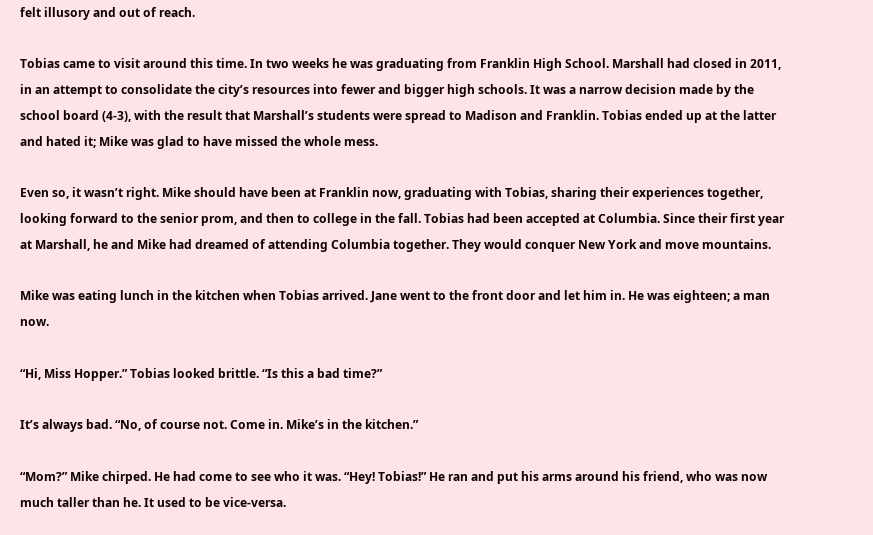felt illusory and out of reach.

Tobias came to visit around this time. In two weeks he was graduating from Franklin High School. Marshall had closed in 2011, in an attempt to consolidate the city’s resources into fewer and bigger high schools. It was a narrow decision made by the school board (4-3), with the result that Marshall’s students were spread to Madison and Franklin. Tobias ended up at the latter and hated it; Mike was glad to have missed the whole mess.

Even so, it wasn’t right. Mike should have been at Franklin now, graduating with Tobias, sharing their experiences together, looking forward to the senior prom, and then to college in the fall. Tobias had been accepted at Columbia. Since their first year at Marshall, he and Mike had dreamed of attending Columbia together. They would conquer New York and move mountains.

Mike was eating lunch in the kitchen when Tobias arrived. Jane went to the front door and let him in. He was eighteen; a man now.

“Hi, Miss Hopper.” Tobias looked brittle. “Is this a bad time?”

It’s always bad. “No, of course not. Come in. Mike’s in the kitchen.”

“Mom?” Mike chirped. He had come to see who it was. “Hey! Tobias!” He ran and put his arms around his friend, who was now much taller than he. It used to be vice-versa.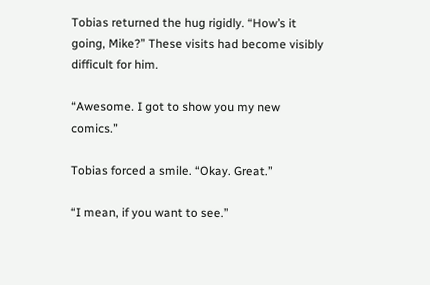Tobias returned the hug rigidly. “How’s it going, Mike?” These visits had become visibly difficult for him.

“Awesome. I got to show you my new comics.”

Tobias forced a smile. “Okay. Great.”

“I mean, if you want to see.”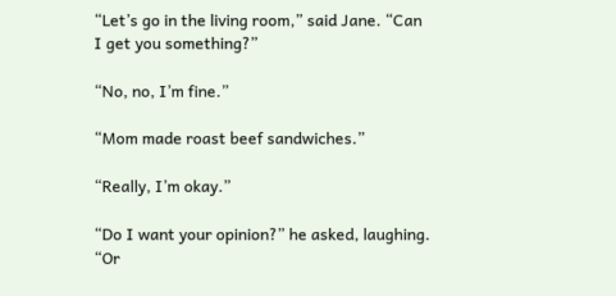“Let’s go in the living room,” said Jane. “Can I get you something?”

“No, no, I’m fine.”

“Mom made roast beef sandwiches.”

“Really, I’m okay.”

“Do I want your opinion?” he asked, laughing. “Or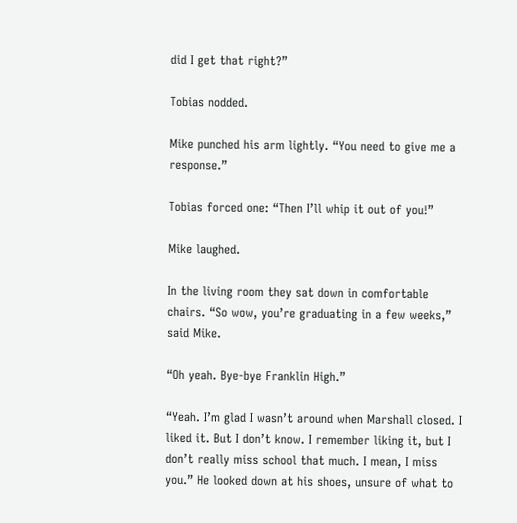did I get that right?”

Tobias nodded.

Mike punched his arm lightly. “You need to give me a response.”

Tobias forced one: “Then I’ll whip it out of you!”

Mike laughed.

In the living room they sat down in comfortable chairs. “So wow, you’re graduating in a few weeks,” said Mike.

“Oh yeah. Bye-bye Franklin High.”

“Yeah. I’m glad I wasn’t around when Marshall closed. I liked it. But I don’t know. I remember liking it, but I don’t really miss school that much. I mean, I miss you.” He looked down at his shoes, unsure of what to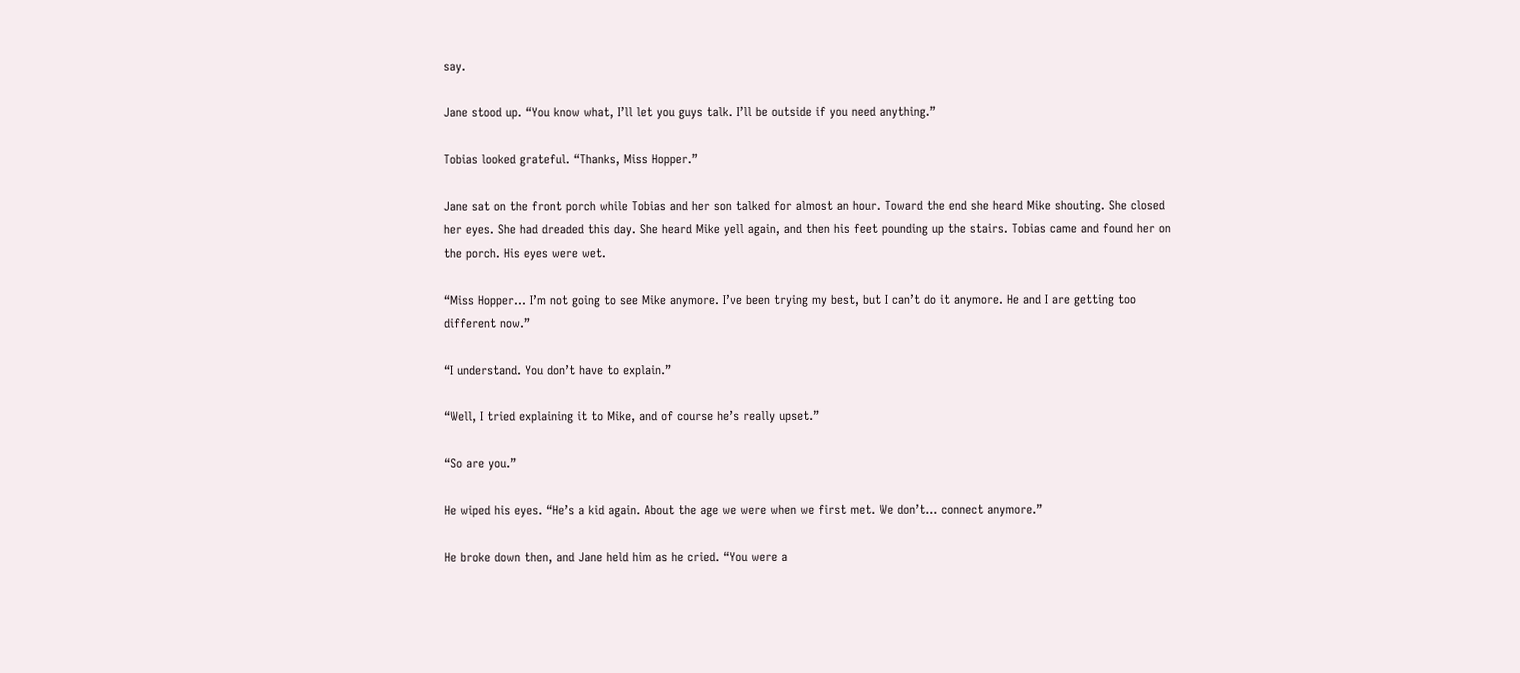say.

Jane stood up. “You know what, I’ll let you guys talk. I’ll be outside if you need anything.”

Tobias looked grateful. “Thanks, Miss Hopper.”

Jane sat on the front porch while Tobias and her son talked for almost an hour. Toward the end she heard Mike shouting. She closed her eyes. She had dreaded this day. She heard Mike yell again, and then his feet pounding up the stairs. Tobias came and found her on the porch. His eyes were wet.

“Miss Hopper… I’m not going to see Mike anymore. I’ve been trying my best, but I can’t do it anymore. He and I are getting too different now.”

“I understand. You don’t have to explain.”

“Well, I tried explaining it to Mike, and of course he’s really upset.”

“So are you.”

He wiped his eyes. “He’s a kid again. About the age we were when we first met. We don’t… connect anymore.”

He broke down then, and Jane held him as he cried. “You were a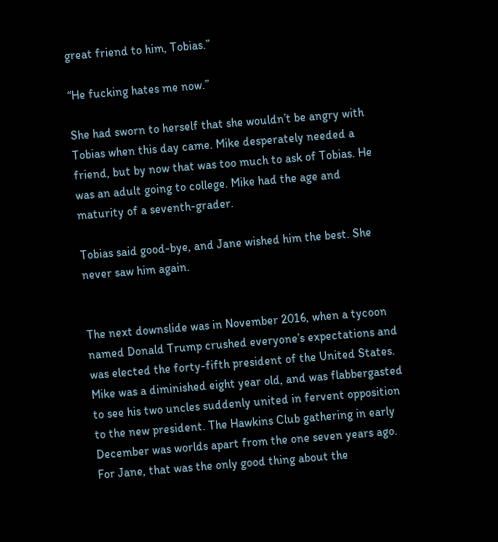great friend to him, Tobias.”

“He fucking hates me now.”

She had sworn to herself that she wouldn’t be angry with Tobias when this day came. Mike desperately needed a friend, but by now that was too much to ask of Tobias. He was an adult going to college. Mike had the age and maturity of a seventh-grader.

Tobias said good-bye, and Jane wished him the best. She never saw him again.


The next downslide was in November 2016, when a tycoon named Donald Trump crushed everyone’s expectations and was elected the forty-fifth president of the United States. Mike was a diminished eight year old, and was flabbergasted to see his two uncles suddenly united in fervent opposition to the new president. The Hawkins Club gathering in early December was worlds apart from the one seven years ago. For Jane, that was the only good thing about the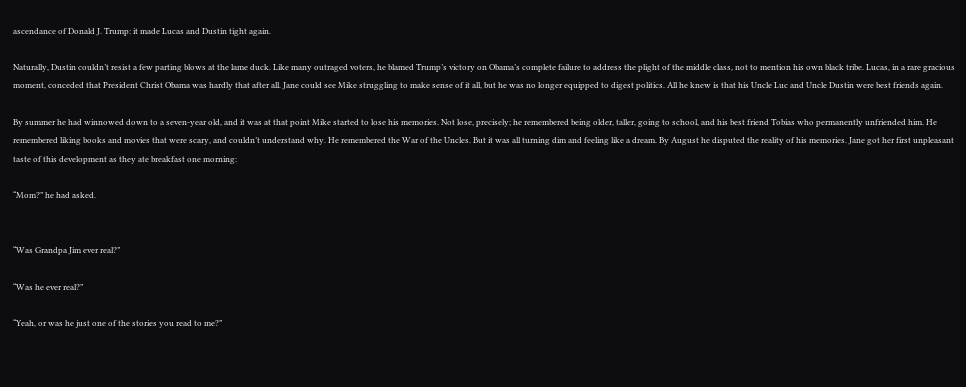ascendance of Donald J. Trump: it made Lucas and Dustin tight again.

Naturally, Dustin couldn’t resist a few parting blows at the lame duck. Like many outraged voters, he blamed Trump’s victory on Obama’s complete failure to address the plight of the middle class, not to mention his own black tribe. Lucas, in a rare gracious moment, conceded that President Christ Obama was hardly that after all. Jane could see Mike struggling to make sense of it all, but he was no longer equipped to digest politics. All he knew is that his Uncle Luc and Uncle Dustin were best friends again.

By summer he had winnowed down to a seven-year old, and it was at that point Mike started to lose his memories. Not lose, precisely; he remembered being older, taller, going to school, and his best friend Tobias who permanently unfriended him. He remembered liking books and movies that were scary, and couldn’t understand why. He remembered the War of the Uncles. But it was all turning dim and feeling like a dream. By August he disputed the reality of his memories. Jane got her first unpleasant taste of this development as they ate breakfast one morning:

“Mom?” he had asked.


“Was Grandpa Jim ever real?”

“Was he ever real?”

“Yeah, or was he just one of the stories you read to me?”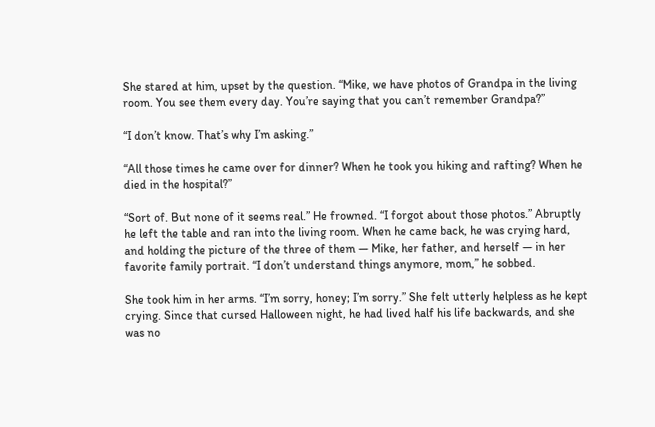She stared at him, upset by the question. “Mike, we have photos of Grandpa in the living room. You see them every day. You’re saying that you can’t remember Grandpa?”

“I don’t know. That’s why I’m asking.”

“All those times he came over for dinner? When he took you hiking and rafting? When he died in the hospital?”

“Sort of. But none of it seems real.” He frowned. “I forgot about those photos.” Abruptly he left the table and ran into the living room. When he came back, he was crying hard, and holding the picture of the three of them — Mike, her father, and herself — in her favorite family portrait. “I don’t understand things anymore, mom,” he sobbed.

She took him in her arms. “I’m sorry, honey; I’m sorry.” She felt utterly helpless as he kept crying. Since that cursed Halloween night, he had lived half his life backwards, and she was no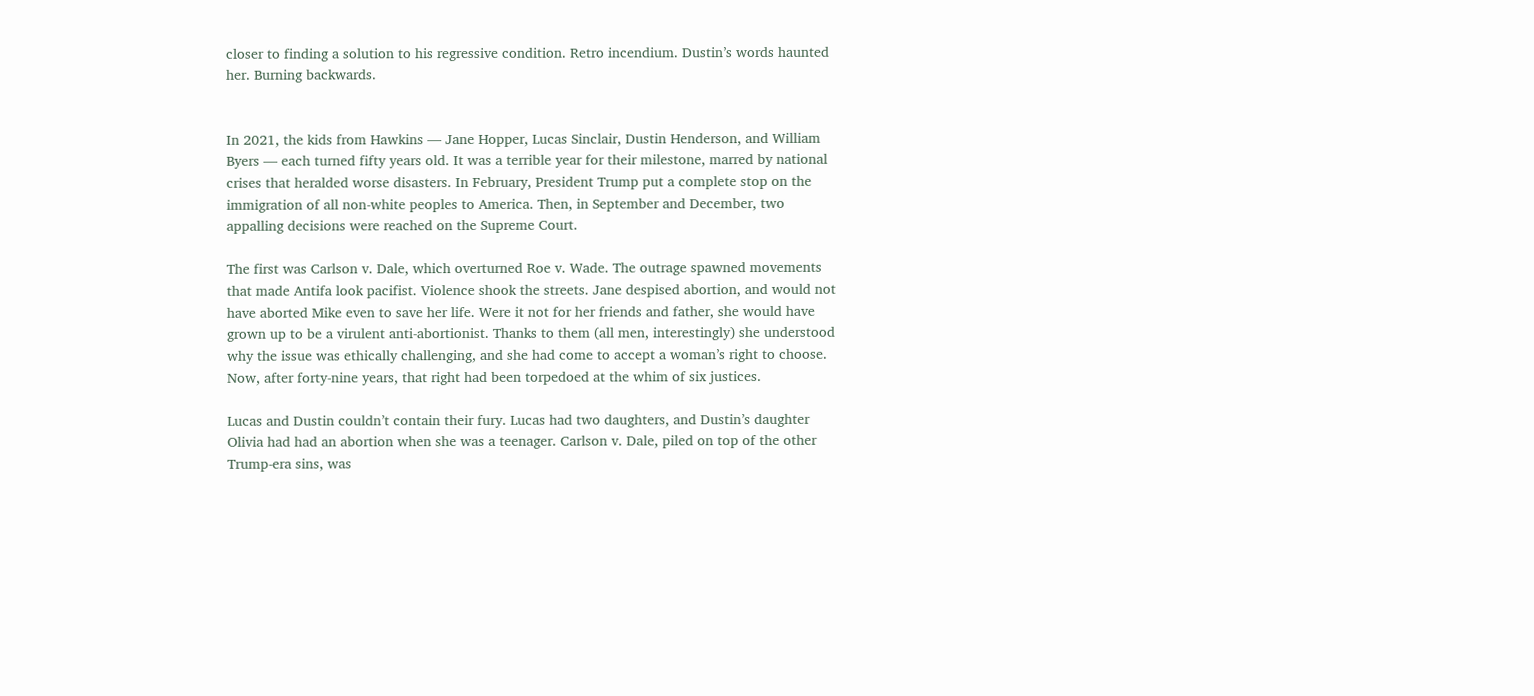closer to finding a solution to his regressive condition. Retro incendium. Dustin’s words haunted her. Burning backwards.


In 2021, the kids from Hawkins — Jane Hopper, Lucas Sinclair, Dustin Henderson, and William Byers — each turned fifty years old. It was a terrible year for their milestone, marred by national crises that heralded worse disasters. In February, President Trump put a complete stop on the immigration of all non-white peoples to America. Then, in September and December, two appalling decisions were reached on the Supreme Court.

The first was Carlson v. Dale, which overturned Roe v. Wade. The outrage spawned movements that made Antifa look pacifist. Violence shook the streets. Jane despised abortion, and would not have aborted Mike even to save her life. Were it not for her friends and father, she would have grown up to be a virulent anti-abortionist. Thanks to them (all men, interestingly) she understood why the issue was ethically challenging, and she had come to accept a woman’s right to choose. Now, after forty-nine years, that right had been torpedoed at the whim of six justices.

Lucas and Dustin couldn’t contain their fury. Lucas had two daughters, and Dustin’s daughter Olivia had had an abortion when she was a teenager. Carlson v. Dale, piled on top of the other Trump-era sins, was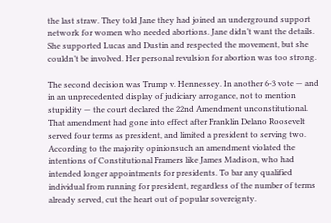the last straw. They told Jane they had joined an underground support network for women who needed abortions. Jane didn’t want the details. She supported Lucas and Dustin and respected the movement, but she couldn’t be involved. Her personal revulsion for abortion was too strong.

The second decision was Trump v. Hennessey. In another 6-3 vote — and in an unprecedented display of judiciary arrogance, not to mention stupidity — the court declared the 22nd Amendment unconstitutional.  That amendment had gone into effect after Franklin Delano Roosevelt served four terms as president, and limited a president to serving two. According to the majority opinionsuch an amendment violated the intentions of Constitutional Framers like James Madison, who had intended longer appointments for presidents. To bar any qualified individual from running for president, regardless of the number of terms already served, cut the heart out of popular sovereignty.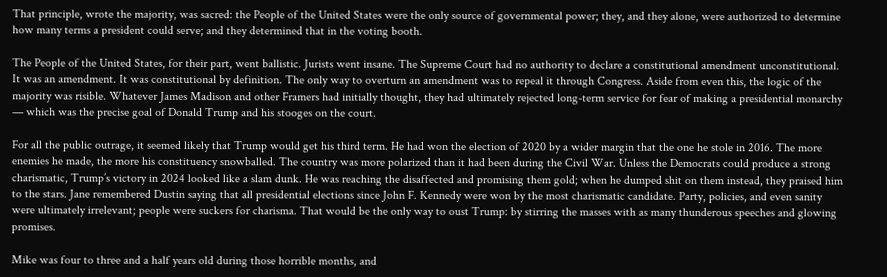That principle, wrote the majority, was sacred: the People of the United States were the only source of governmental power; they, and they alone, were authorized to determine how many terms a president could serve; and they determined that in the voting booth.

The People of the United States, for their part, went ballistic. Jurists went insane. The Supreme Court had no authority to declare a constitutional amendment unconstitutional. It was an amendment. It was constitutional by definition. The only way to overturn an amendment was to repeal it through Congress. Aside from even this, the logic of the majority was risible. Whatever James Madison and other Framers had initially thought, they had ultimately rejected long-term service for fear of making a presidential monarchy — which was the precise goal of Donald Trump and his stooges on the court.

For all the public outrage, it seemed likely that Trump would get his third term. He had won the election of 2020 by a wider margin that the one he stole in 2016. The more enemies he made, the more his constituency snowballed. The country was more polarized than it had been during the Civil War. Unless the Democrats could produce a strong charismatic, Trump’s victory in 2024 looked like a slam dunk. He was reaching the disaffected and promising them gold; when he dumped shit on them instead, they praised him to the stars. Jane remembered Dustin saying that all presidential elections since John F. Kennedy were won by the most charismatic candidate. Party, policies, and even sanity were ultimately irrelevant; people were suckers for charisma. That would be the only way to oust Trump: by stirring the masses with as many thunderous speeches and glowing promises.

Mike was four to three and a half years old during those horrible months, and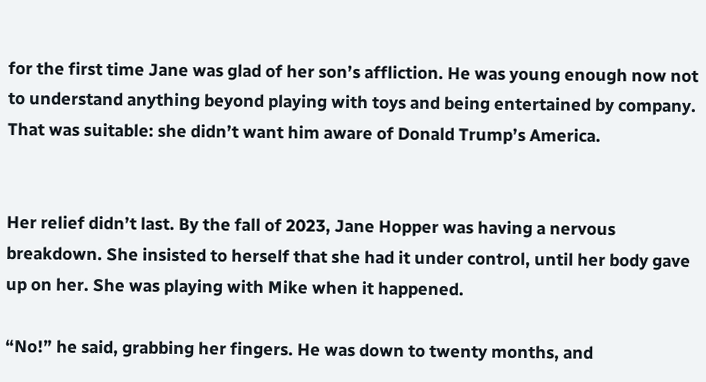for the first time Jane was glad of her son’s affliction. He was young enough now not to understand anything beyond playing with toys and being entertained by company. That was suitable: she didn’t want him aware of Donald Trump’s America.


Her relief didn’t last. By the fall of 2023, Jane Hopper was having a nervous breakdown. She insisted to herself that she had it under control, until her body gave up on her. She was playing with Mike when it happened.

“No!” he said, grabbing her fingers. He was down to twenty months, and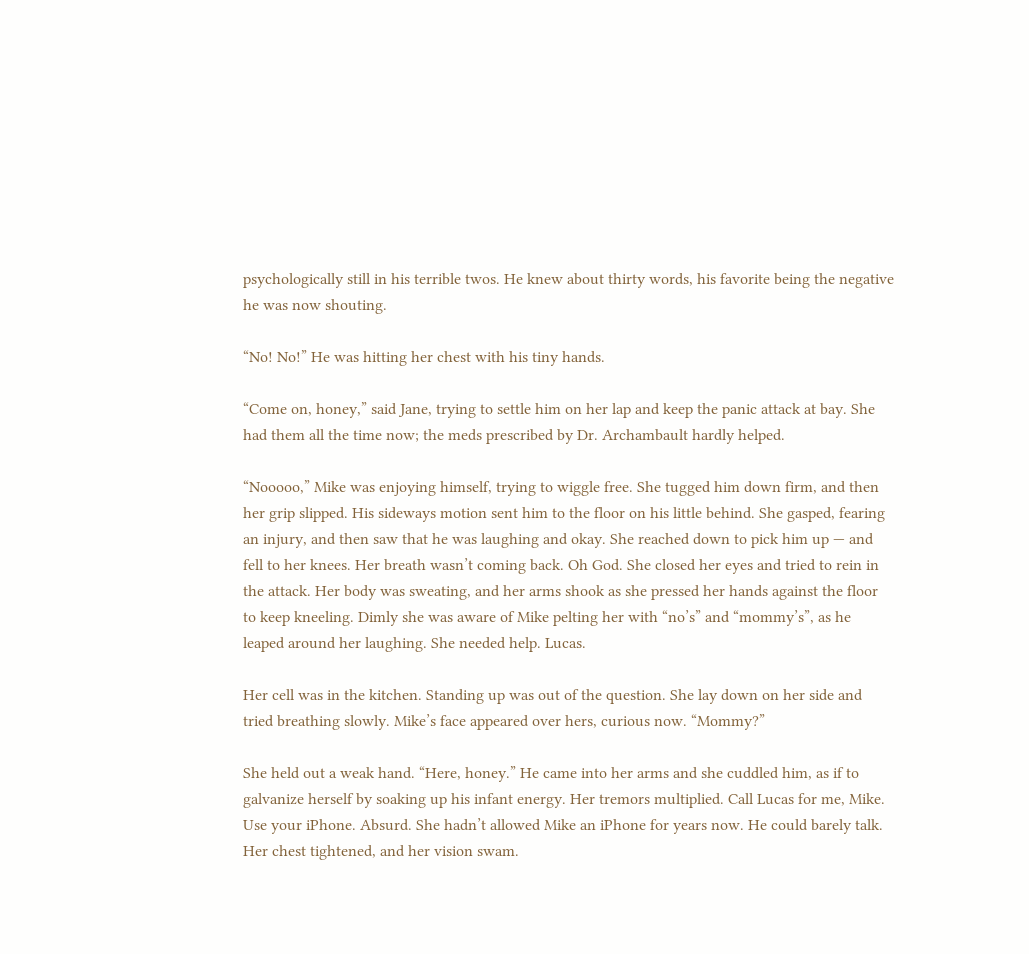psychologically still in his terrible twos. He knew about thirty words, his favorite being the negative he was now shouting.

“No! No!” He was hitting her chest with his tiny hands.

“Come on, honey,” said Jane, trying to settle him on her lap and keep the panic attack at bay. She had them all the time now; the meds prescribed by Dr. Archambault hardly helped.

“Nooooo,” Mike was enjoying himself, trying to wiggle free. She tugged him down firm, and then her grip slipped. His sideways motion sent him to the floor on his little behind. She gasped, fearing an injury, and then saw that he was laughing and okay. She reached down to pick him up — and fell to her knees. Her breath wasn’t coming back. Oh God. She closed her eyes and tried to rein in the attack. Her body was sweating, and her arms shook as she pressed her hands against the floor to keep kneeling. Dimly she was aware of Mike pelting her with “no’s” and “mommy’s”, as he leaped around her laughing. She needed help. Lucas.

Her cell was in the kitchen. Standing up was out of the question. She lay down on her side and tried breathing slowly. Mike’s face appeared over hers, curious now. “Mommy?”

She held out a weak hand. “Here, honey.” He came into her arms and she cuddled him, as if to galvanize herself by soaking up his infant energy. Her tremors multiplied. Call Lucas for me, Mike. Use your iPhone. Absurd. She hadn’t allowed Mike an iPhone for years now. He could barely talk. Her chest tightened, and her vision swam.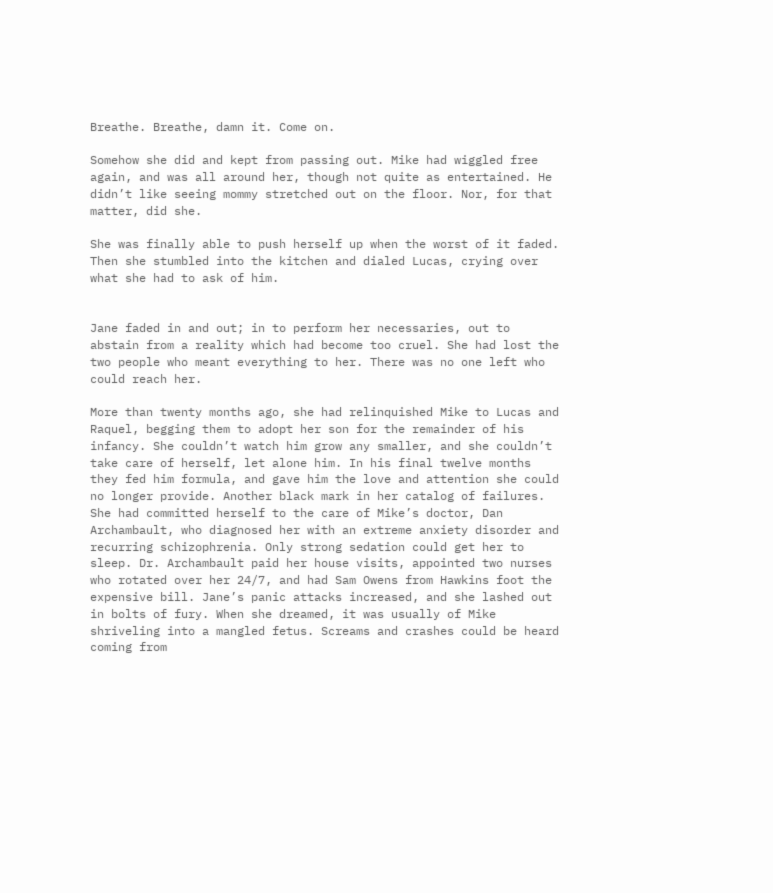Breathe. Breathe, damn it. Come on.

Somehow she did and kept from passing out. Mike had wiggled free again, and was all around her, though not quite as entertained. He didn’t like seeing mommy stretched out on the floor. Nor, for that matter, did she.

She was finally able to push herself up when the worst of it faded. Then she stumbled into the kitchen and dialed Lucas, crying over what she had to ask of him.


Jane faded in and out; in to perform her necessaries, out to abstain from a reality which had become too cruel. She had lost the two people who meant everything to her. There was no one left who could reach her.

More than twenty months ago, she had relinquished Mike to Lucas and Raquel, begging them to adopt her son for the remainder of his infancy. She couldn’t watch him grow any smaller, and she couldn’t take care of herself, let alone him. In his final twelve months they fed him formula, and gave him the love and attention she could no longer provide. Another black mark in her catalog of failures. She had committed herself to the care of Mike’s doctor, Dan Archambault, who diagnosed her with an extreme anxiety disorder and recurring schizophrenia. Only strong sedation could get her to sleep. Dr. Archambault paid her house visits, appointed two nurses who rotated over her 24/7, and had Sam Owens from Hawkins foot the expensive bill. Jane’s panic attacks increased, and she lashed out in bolts of fury. When she dreamed, it was usually of Mike shriveling into a mangled fetus. Screams and crashes could be heard coming from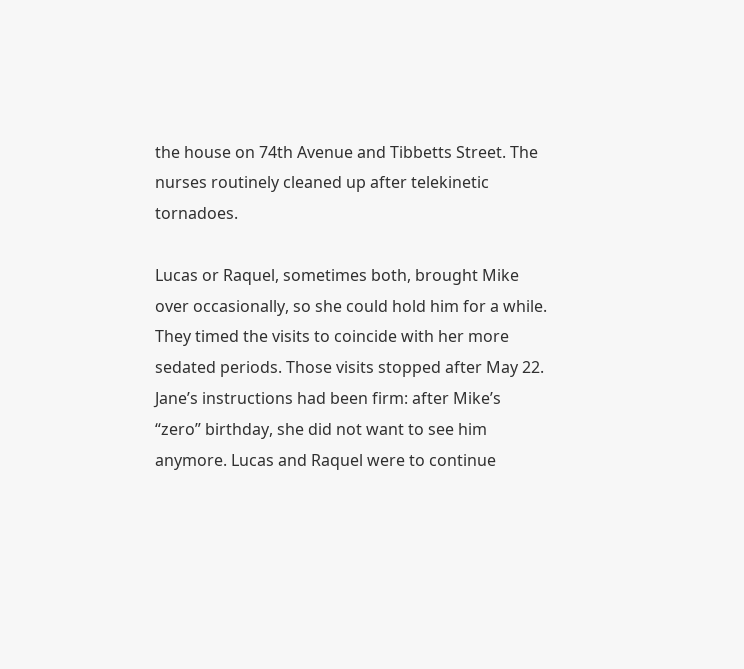the house on 74th Avenue and Tibbetts Street. The nurses routinely cleaned up after telekinetic tornadoes.

Lucas or Raquel, sometimes both, brought Mike over occasionally, so she could hold him for a while. They timed the visits to coincide with her more sedated periods. Those visits stopped after May 22. Jane’s instructions had been firm: after Mike’s “zero” birthday, she did not want to see him anymore. Lucas and Raquel were to continue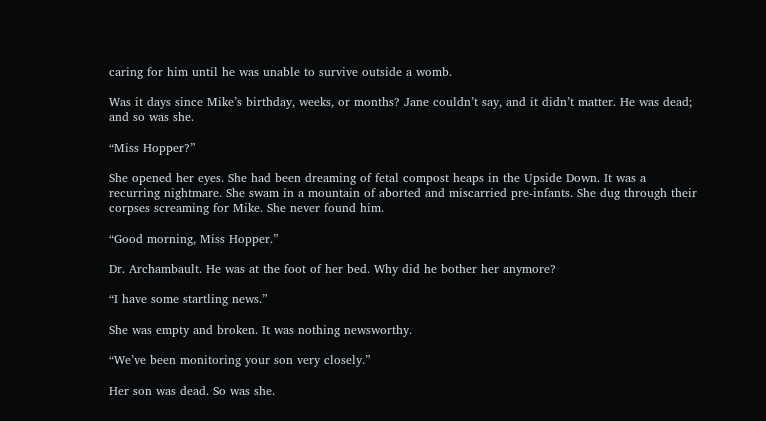caring for him until he was unable to survive outside a womb.

Was it days since Mike’s birthday, weeks, or months? Jane couldn’t say, and it didn’t matter. He was dead; and so was she.

“Miss Hopper?”

She opened her eyes. She had been dreaming of fetal compost heaps in the Upside Down. It was a recurring nightmare. She swam in a mountain of aborted and miscarried pre-infants. She dug through their corpses screaming for Mike. She never found him.

“Good morning, Miss Hopper.”

Dr. Archambault. He was at the foot of her bed. Why did he bother her anymore?

“I have some startling news.”

She was empty and broken. It was nothing newsworthy.

“We’ve been monitoring your son very closely.”

Her son was dead. So was she.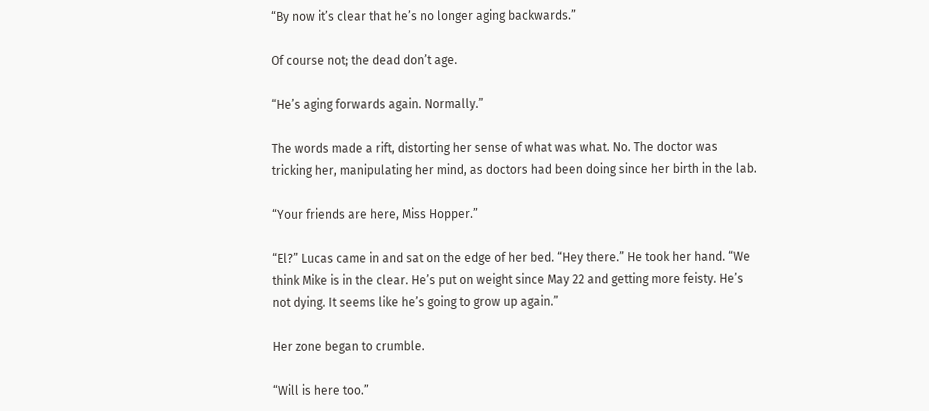“By now it’s clear that he’s no longer aging backwards.”

Of course not; the dead don’t age.

“He’s aging forwards again. Normally.”

The words made a rift, distorting her sense of what was what. No. The doctor was tricking her, manipulating her mind, as doctors had been doing since her birth in the lab.

“Your friends are here, Miss Hopper.”

“El?” Lucas came in and sat on the edge of her bed. “Hey there.” He took her hand. “We think Mike is in the clear. He’s put on weight since May 22 and getting more feisty. He’s not dying. It seems like he’s going to grow up again.”

Her zone began to crumble.

“Will is here too.”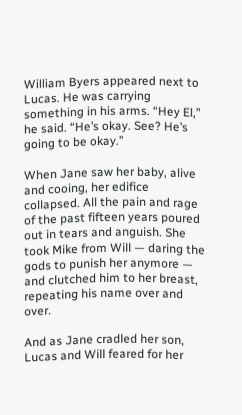William Byers appeared next to Lucas. He was carrying something in his arms. “Hey El,” he said. “He’s okay. See? He’s going to be okay.”

When Jane saw her baby, alive and cooing, her edifice collapsed. All the pain and rage of the past fifteen years poured out in tears and anguish. She took Mike from Will — daring the gods to punish her anymore — and clutched him to her breast, repeating his name over and over.

And as Jane cradled her son, Lucas and Will feared for her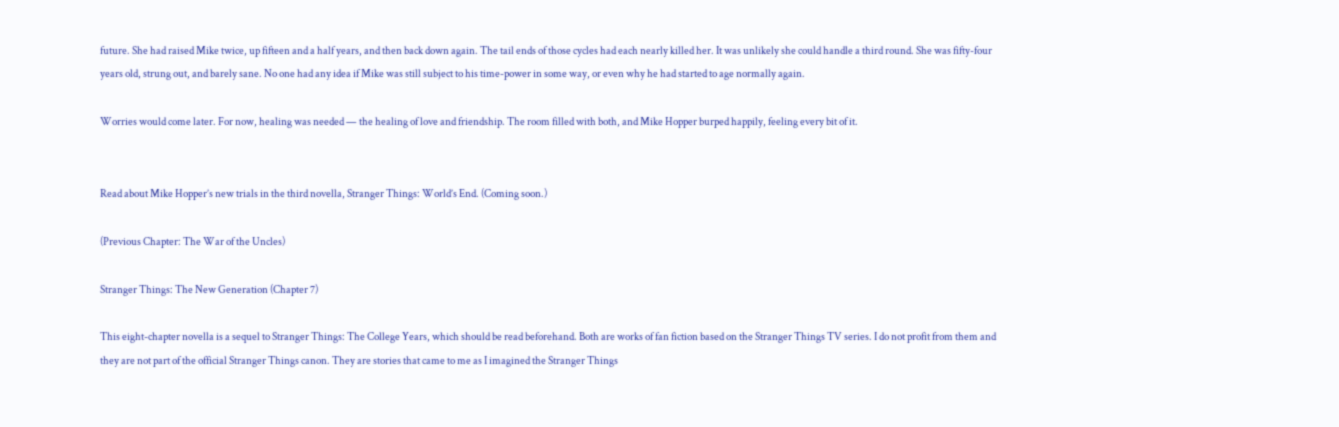future. She had raised Mike twice, up fifteen and a half years, and then back down again. The tail ends of those cycles had each nearly killed her. It was unlikely she could handle a third round. She was fifty-four years old, strung out, and barely sane. No one had any idea if Mike was still subject to his time-power in some way, or even why he had started to age normally again.

Worries would come later. For now, healing was needed — the healing of love and friendship. The room filled with both, and Mike Hopper burped happily, feeling every bit of it.


Read about Mike Hopper’s new trials in the third novella, Stranger Things: World’s End. (Coming soon.)

(Previous Chapter: The War of the Uncles)

Stranger Things: The New Generation (Chapter 7)

This eight-chapter novella is a sequel to Stranger Things: The College Years, which should be read beforehand. Both are works of fan fiction based on the Stranger Things TV series. I do not profit from them and they are not part of the official Stranger Things canon. They are stories that came to me as I imagined the Stranger Things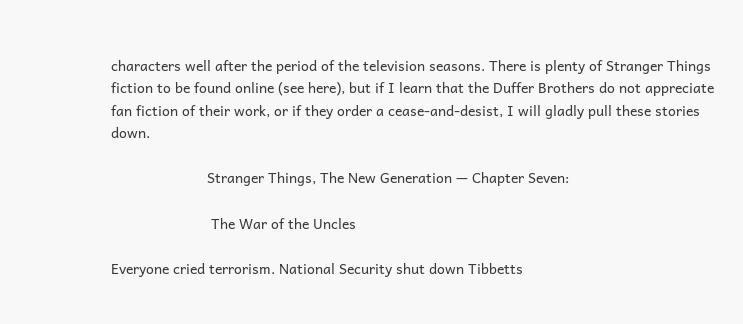characters well after the period of the television seasons. There is plenty of Stranger Things fiction to be found online (see here), but if I learn that the Duffer Brothers do not appreciate fan fiction of their work, or if they order a cease-and-desist, I will gladly pull these stories down.

                        Stranger Things, The New Generation — Chapter Seven:

                         The War of the Uncles

Everyone cried terrorism. National Security shut down Tibbetts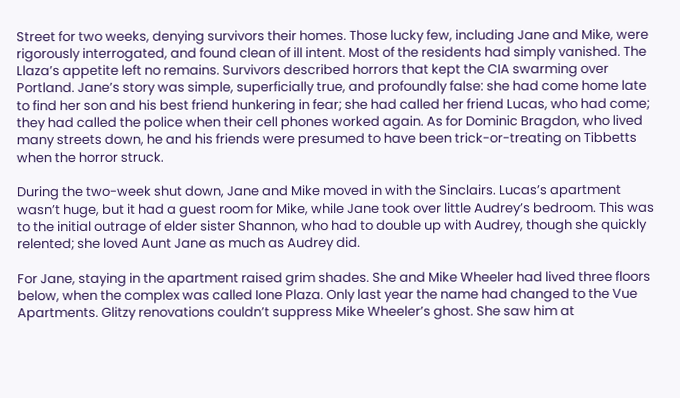Street for two weeks, denying survivors their homes. Those lucky few, including Jane and Mike, were rigorously interrogated, and found clean of ill intent. Most of the residents had simply vanished. The Llaza’s appetite left no remains. Survivors described horrors that kept the CIA swarming over Portland. Jane’s story was simple, superficially true, and profoundly false: she had come home late to find her son and his best friend hunkering in fear; she had called her friend Lucas, who had come; they had called the police when their cell phones worked again. As for Dominic Bragdon, who lived many streets down, he and his friends were presumed to have been trick-or-treating on Tibbetts when the horror struck.

During the two-week shut down, Jane and Mike moved in with the Sinclairs. Lucas’s apartment wasn’t huge, but it had a guest room for Mike, while Jane took over little Audrey’s bedroom. This was to the initial outrage of elder sister Shannon, who had to double up with Audrey, though she quickly relented; she loved Aunt Jane as much as Audrey did.

For Jane, staying in the apartment raised grim shades. She and Mike Wheeler had lived three floors below, when the complex was called Ione Plaza. Only last year the name had changed to the Vue Apartments. Glitzy renovations couldn’t suppress Mike Wheeler’s ghost. She saw him at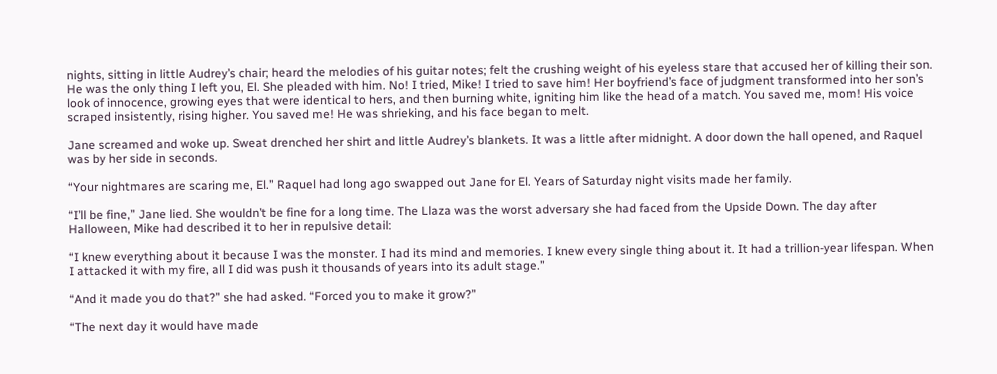nights, sitting in little Audrey’s chair; heard the melodies of his guitar notes; felt the crushing weight of his eyeless stare that accused her of killing their son. He was the only thing I left you, El. She pleaded with him. No! I tried, Mike! I tried to save him! Her boyfriend’s face of judgment transformed into her son’s look of innocence, growing eyes that were identical to hers, and then burning white, igniting him like the head of a match. You saved me, mom! His voice scraped insistently, rising higher. You saved me! He was shrieking, and his face began to melt.

Jane screamed and woke up. Sweat drenched her shirt and little Audrey’s blankets. It was a little after midnight. A door down the hall opened, and Raquel was by her side in seconds.

“Your nightmares are scaring me, El.” Raquel had long ago swapped out Jane for El. Years of Saturday night visits made her family.

“I’ll be fine,” Jane lied. She wouldn’t be fine for a long time. The Llaza was the worst adversary she had faced from the Upside Down. The day after Halloween, Mike had described it to her in repulsive detail:

“I knew everything about it because I was the monster. I had its mind and memories. I knew every single thing about it. It had a trillion-year lifespan. When I attacked it with my fire, all I did was push it thousands of years into its adult stage.”

“And it made you do that?” she had asked. “Forced you to make it grow?”

“The next day it would have made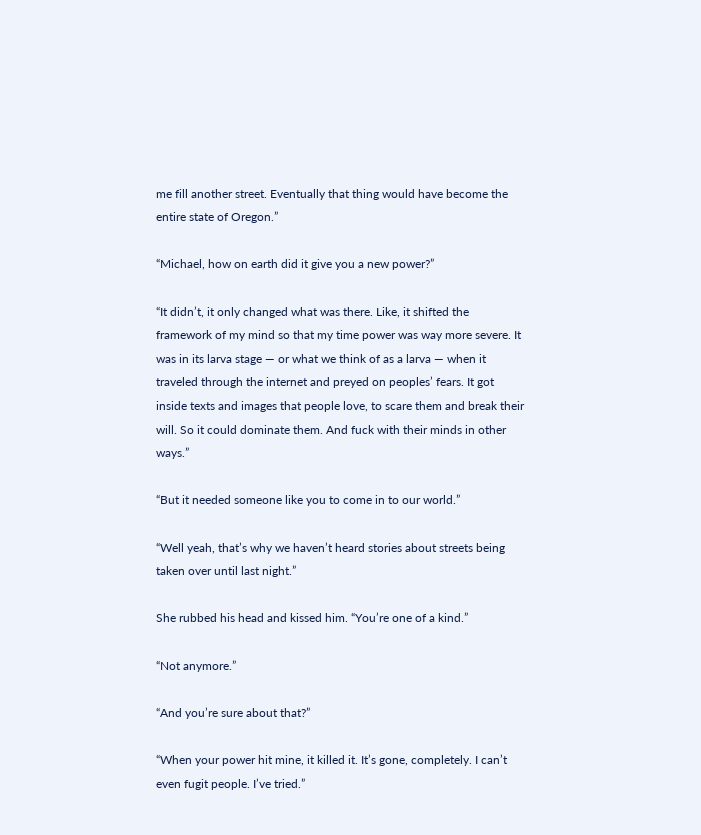me fill another street. Eventually that thing would have become the entire state of Oregon.”

“Michael, how on earth did it give you a new power?”

“It didn’t, it only changed what was there. Like, it shifted the framework of my mind so that my time power was way more severe. It was in its larva stage — or what we think of as a larva — when it traveled through the internet and preyed on peoples’ fears. It got inside texts and images that people love, to scare them and break their will. So it could dominate them. And fuck with their minds in other ways.”

“But it needed someone like you to come in to our world.”

“Well yeah, that’s why we haven’t heard stories about streets being taken over until last night.”

She rubbed his head and kissed him. “You’re one of a kind.”

“Not anymore.”

“And you’re sure about that?”

“When your power hit mine, it killed it. It’s gone, completely. I can’t even fugit people. I’ve tried.”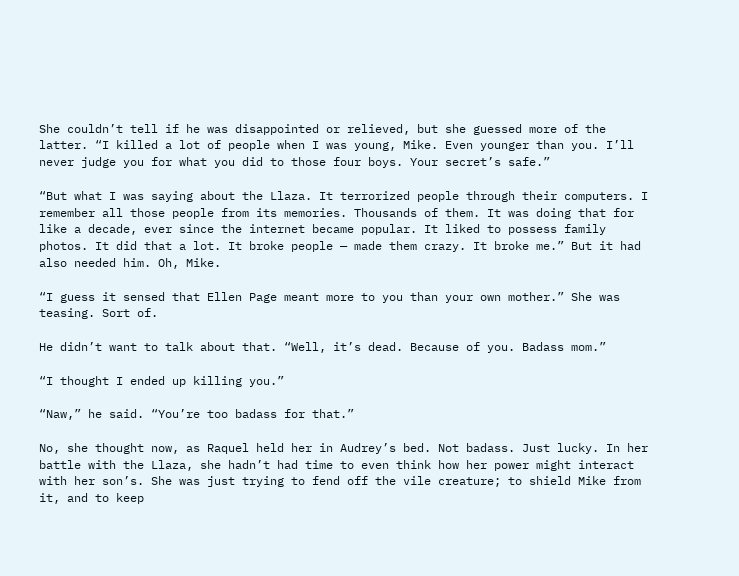She couldn’t tell if he was disappointed or relieved, but she guessed more of the latter. “I killed a lot of people when I was young, Mike. Even younger than you. I’ll never judge you for what you did to those four boys. Your secret’s safe.”

“But what I was saying about the Llaza. It terrorized people through their computers. I remember all those people from its memories. Thousands of them. It was doing that for like a decade, ever since the internet became popular. It liked to possess family photos. It did that a lot. It broke people — made them crazy. It broke me.” But it had also needed him. Oh, Mike.

“I guess it sensed that Ellen Page meant more to you than your own mother.” She was teasing. Sort of.

He didn’t want to talk about that. “Well, it’s dead. Because of you. Badass mom.”

“I thought I ended up killing you.”

“Naw,” he said. “You’re too badass for that.”

No, she thought now, as Raquel held her in Audrey’s bed. Not badass. Just lucky. In her battle with the Llaza, she hadn’t had time to even think how her power might interact with her son’s. She was just trying to fend off the vile creature; to shield Mike from it, and to keep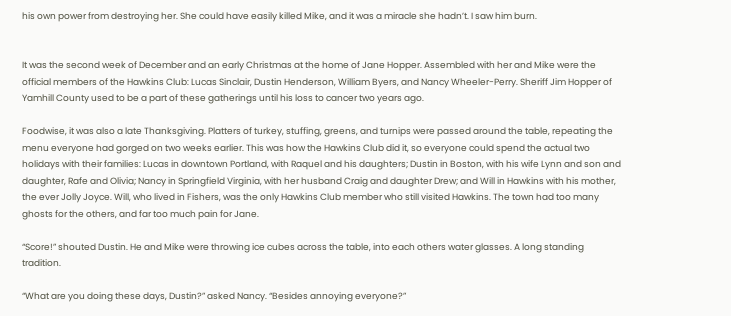his own power from destroying her. She could have easily killed Mike, and it was a miracle she hadn’t. I saw him burn.


It was the second week of December and an early Christmas at the home of Jane Hopper. Assembled with her and Mike were the official members of the Hawkins Club: Lucas Sinclair, Dustin Henderson, William Byers, and Nancy Wheeler-Perry. Sheriff Jim Hopper of Yamhill County used to be a part of these gatherings until his loss to cancer two years ago.

Foodwise, it was also a late Thanksgiving. Platters of turkey, stuffing, greens, and turnips were passed around the table, repeating the menu everyone had gorged on two weeks earlier. This was how the Hawkins Club did it, so everyone could spend the actual two holidays with their families: Lucas in downtown Portland, with Raquel and his daughters; Dustin in Boston, with his wife Lynn and son and daughter, Rafe and Olivia; Nancy in Springfield Virginia, with her husband Craig and daughter Drew; and Will in Hawkins with his mother, the ever Jolly Joyce. Will, who lived in Fishers, was the only Hawkins Club member who still visited Hawkins. The town had too many ghosts for the others, and far too much pain for Jane.

“Score!” shouted Dustin. He and Mike were throwing ice cubes across the table, into each others water glasses. A long standing tradition.

“What are you doing these days, Dustin?” asked Nancy. “Besides annoying everyone?”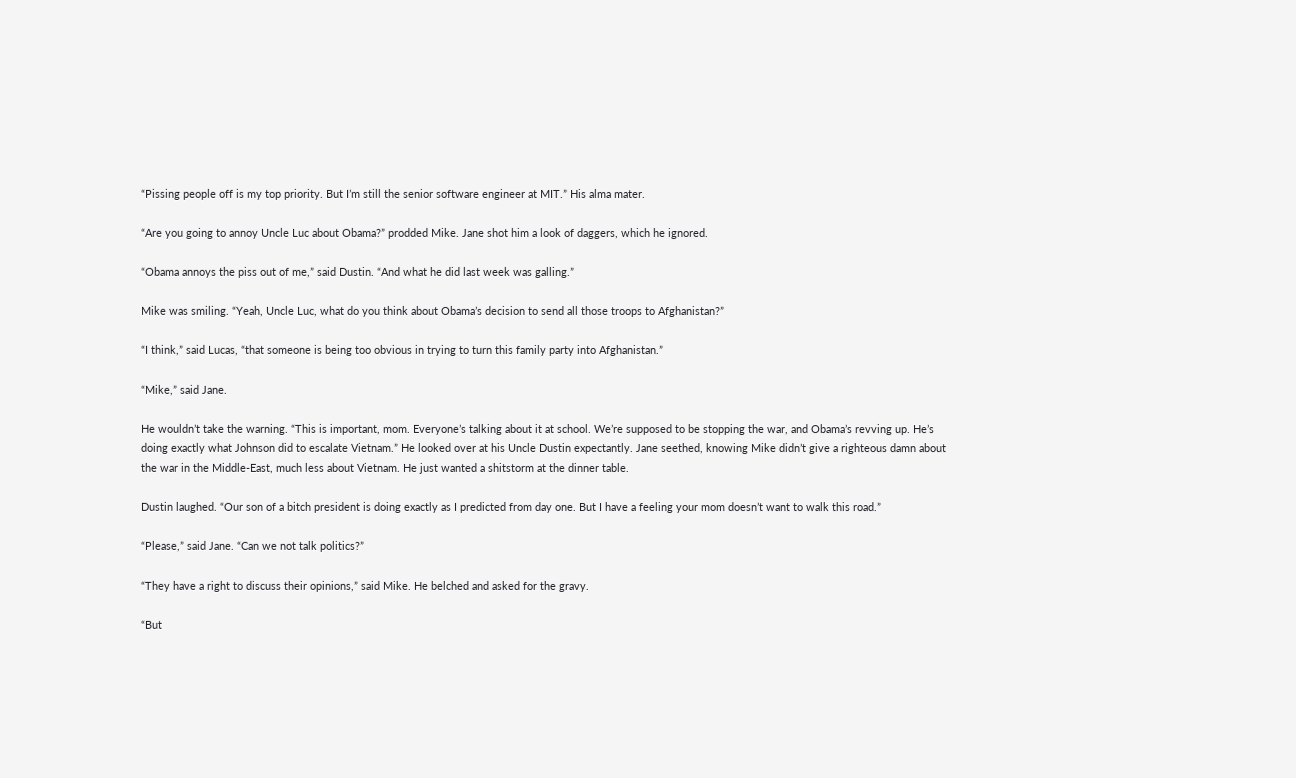“Pissing people off is my top priority. But I’m still the senior software engineer at MIT.” His alma mater.

“Are you going to annoy Uncle Luc about Obama?” prodded Mike. Jane shot him a look of daggers, which he ignored.

“Obama annoys the piss out of me,” said Dustin. “And what he did last week was galling.”

Mike was smiling. “Yeah, Uncle Luc, what do you think about Obama’s decision to send all those troops to Afghanistan?”

“I think,” said Lucas, “that someone is being too obvious in trying to turn this family party into Afghanistan.”

“Mike,” said Jane.

He wouldn’t take the warning. “This is important, mom. Everyone’s talking about it at school. We’re supposed to be stopping the war, and Obama’s revving up. He’s doing exactly what Johnson did to escalate Vietnam.” He looked over at his Uncle Dustin expectantly. Jane seethed, knowing Mike didn’t give a righteous damn about the war in the Middle-East, much less about Vietnam. He just wanted a shitstorm at the dinner table.

Dustin laughed. “Our son of a bitch president is doing exactly as I predicted from day one. But I have a feeling your mom doesn’t want to walk this road.”

“Please,” said Jane. “Can we not talk politics?”

“They have a right to discuss their opinions,” said Mike. He belched and asked for the gravy.

“But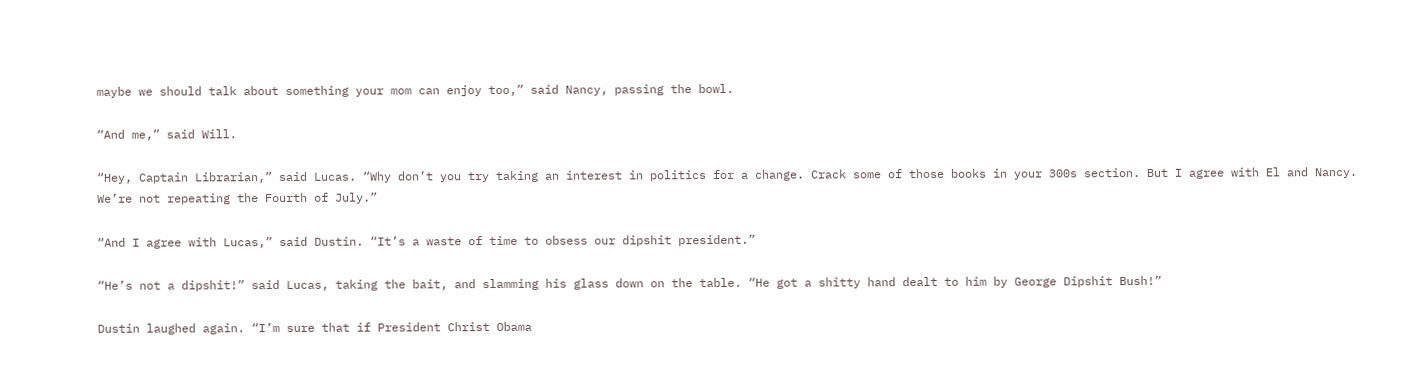maybe we should talk about something your mom can enjoy too,” said Nancy, passing the bowl.

“And me,” said Will.

“Hey, Captain Librarian,” said Lucas. “Why don’t you try taking an interest in politics for a change. Crack some of those books in your 300s section. But I agree with El and Nancy. We’re not repeating the Fourth of July.”

“And I agree with Lucas,” said Dustin. “It’s a waste of time to obsess our dipshit president.”

“He’s not a dipshit!” said Lucas, taking the bait, and slamming his glass down on the table. “He got a shitty hand dealt to him by George Dipshit Bush!”

Dustin laughed again. “I’m sure that if President Christ Obama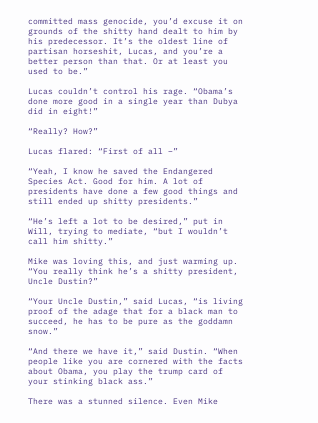committed mass genocide, you’d excuse it on grounds of the shitty hand dealt to him by his predecessor. It’s the oldest line of partisan horseshit, Lucas, and you’re a better person than that. Or at least you used to be.”

Lucas couldn’t control his rage. “Obama’s done more good in a single year than Dubya did in eight!”

“Really? How?”

Lucas flared: “First of all –”

“Yeah, I know he saved the Endangered Species Act. Good for him. A lot of presidents have done a few good things and still ended up shitty presidents.”

“He’s left a lot to be desired,” put in Will, trying to mediate, “but I wouldn’t call him shitty.”

Mike was loving this, and just warming up. “You really think he’s a shitty president, Uncle Dustin?”

“Your Uncle Dustin,” said Lucas, “is living proof of the adage that for a black man to succeed, he has to be pure as the goddamn snow.”

“And there we have it,” said Dustin. “When people like you are cornered with the facts about Obama, you play the trump card of your stinking black ass.”

There was a stunned silence. Even Mike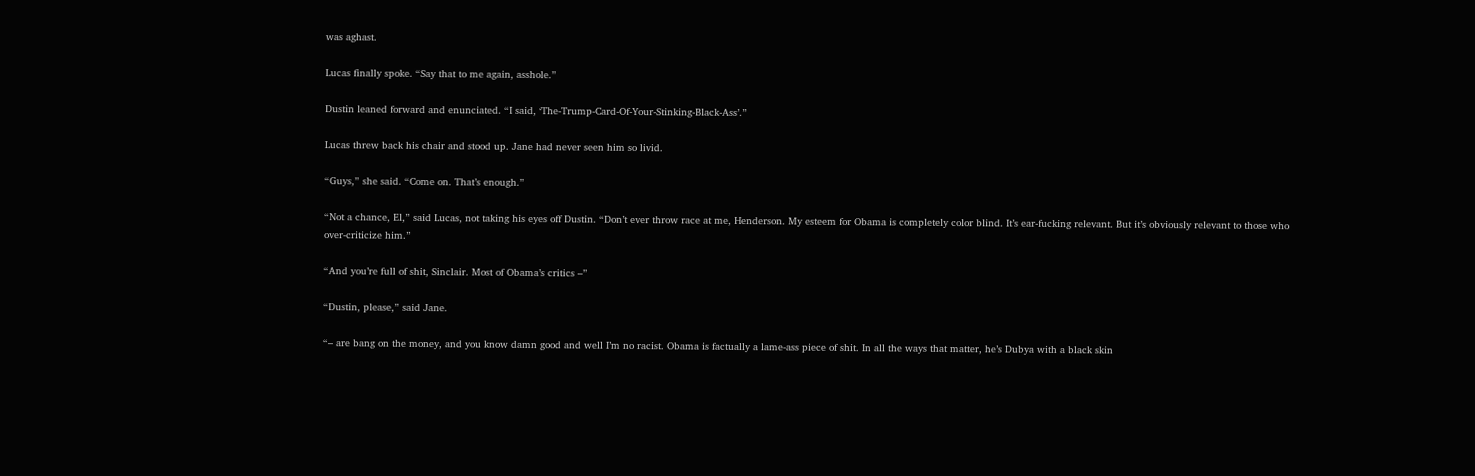was aghast.

Lucas finally spoke. “Say that to me again, asshole.”

Dustin leaned forward and enunciated. “I said, ‘The-Trump-Card-Of-Your-Stinking-Black-Ass’.”

Lucas threw back his chair and stood up. Jane had never seen him so livid.

“Guys,” she said. “Come on. That’s enough.”

“Not a chance, El,” said Lucas, not taking his eyes off Dustin. “Don’t ever throw race at me, Henderson. My esteem for Obama is completely color blind. It’s ear-fucking relevant. But it’s obviously relevant to those who over-criticize him.”

“And you’re full of shit, Sinclair. Most of Obama’s critics –”

“Dustin, please,” said Jane.

“– are bang on the money, and you know damn good and well I’m no racist. Obama is factually a lame-ass piece of shit. In all the ways that matter, he’s Dubya with a black skin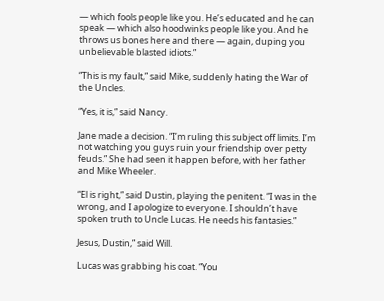— which fools people like you. He’s educated and he can speak — which also hoodwinks people like you. And he throws us bones here and there — again, duping you unbelievable blasted idiots.”

“This is my fault,” said Mike, suddenly hating the War of the Uncles.

“Yes, it is,” said Nancy.

Jane made a decision. “I’m ruling this subject off limits. I’m not watching you guys ruin your friendship over petty feuds.” She had seen it happen before, with her father and Mike Wheeler.

“El is right,” said Dustin, playing the penitent. “I was in the wrong, and I apologize to everyone. I shouldn’t have spoken truth to Uncle Lucas. He needs his fantasies.”

Jesus, Dustin,” said Will.

Lucas was grabbing his coat. “You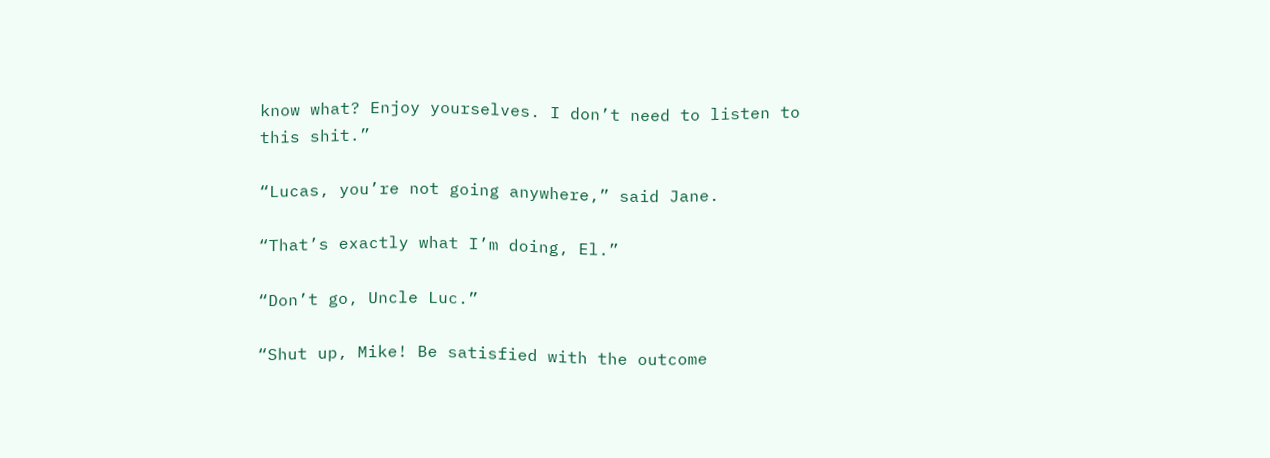know what? Enjoy yourselves. I don’t need to listen to this shit.”

“Lucas, you’re not going anywhere,” said Jane.

“That’s exactly what I’m doing, El.”

“Don’t go, Uncle Luc.”

“Shut up, Mike! Be satisfied with the outcome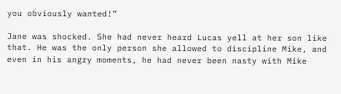you obviously wanted!”

Jane was shocked. She had never heard Lucas yell at her son like that. He was the only person she allowed to discipline Mike, and even in his angry moments, he had never been nasty with Mike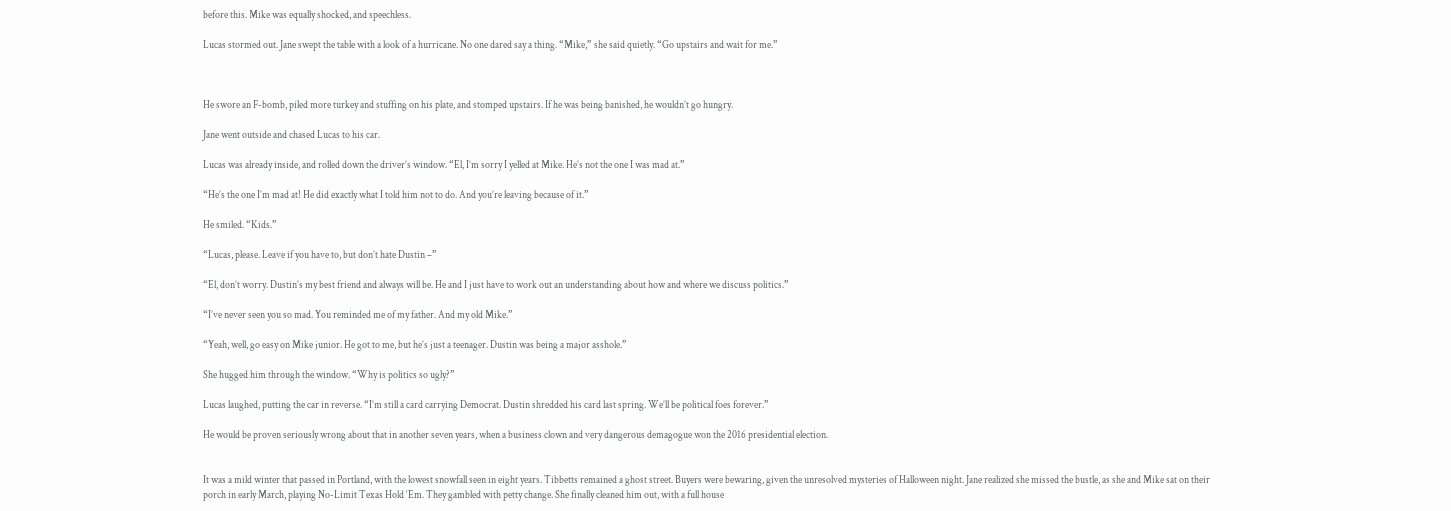before this. Mike was equally shocked, and speechless.

Lucas stormed out. Jane swept the table with a look of a hurricane. No one dared say a thing. “Mike,” she said quietly. “Go upstairs and wait for me.”



He swore an F-bomb, piled more turkey and stuffing on his plate, and stomped upstairs. If he was being banished, he wouldn’t go hungry.

Jane went outside and chased Lucas to his car.

Lucas was already inside, and rolled down the driver’s window. “El, I’m sorry I yelled at Mike. He’s not the one I was mad at.”

“He’s the one I’m mad at! He did exactly what I told him not to do. And you’re leaving because of it.”

He smiled. “Kids.”

“Lucas, please. Leave if you have to, but don’t hate Dustin –”

“El, don’t worry. Dustin’s my best friend and always will be. He and I just have to work out an understanding about how and where we discuss politics.”

“I’ve never seen you so mad. You reminded me of my father. And my old Mike.”

“Yeah, well, go easy on Mike junior. He got to me, but he’s just a teenager. Dustin was being a major asshole.”

She hugged him through the window. “Why is politics so ugly?”

Lucas laughed, putting the car in reverse. “I’m still a card carrying Democrat. Dustin shredded his card last spring. We’ll be political foes forever.”

He would be proven seriously wrong about that in another seven years, when a business clown and very dangerous demagogue won the 2016 presidential election.


It was a mild winter that passed in Portland, with the lowest snowfall seen in eight years. Tibbetts remained a ghost street. Buyers were bewaring, given the unresolved mysteries of Halloween night. Jane realized she missed the bustle, as she and Mike sat on their porch in early March, playing No-Limit Texas Hold ‘Em. They gambled with petty change. She finally cleaned him out, with a full house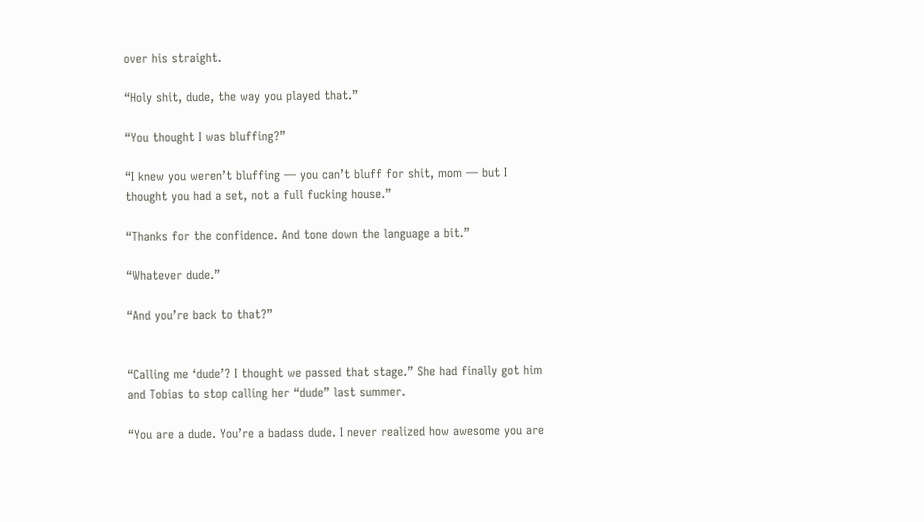over his straight.

“Holy shit, dude, the way you played that.”

“You thought I was bluffing?”

“I knew you weren’t bluffing — you can’t bluff for shit, mom — but I thought you had a set, not a full fucking house.”

“Thanks for the confidence. And tone down the language a bit.”

“Whatever dude.”

“And you’re back to that?”


“Calling me ‘dude’? I thought we passed that stage.” She had finally got him and Tobias to stop calling her “dude” last summer.

“You are a dude. You’re a badass dude. I never realized how awesome you are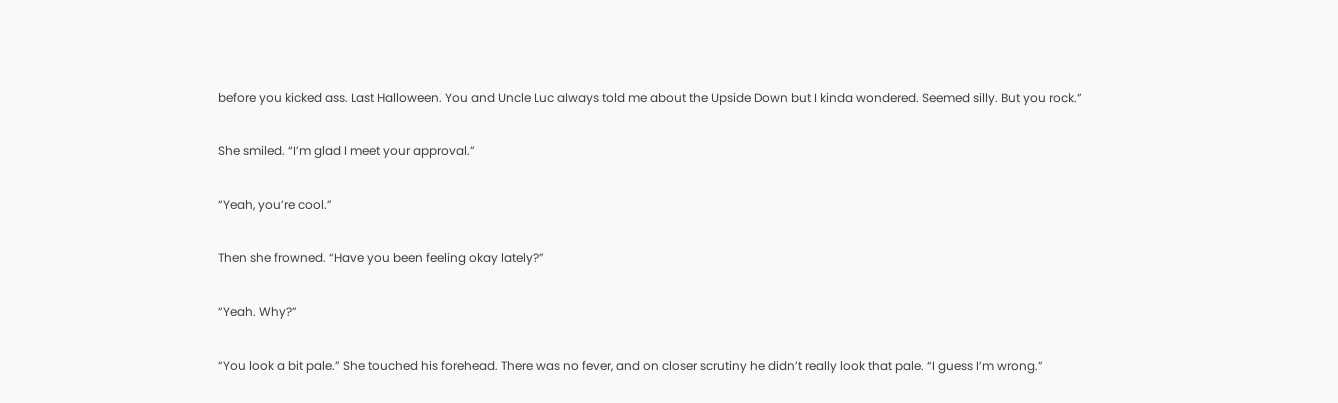before you kicked ass. Last Halloween. You and Uncle Luc always told me about the Upside Down but I kinda wondered. Seemed silly. But you rock.”

She smiled. “I’m glad I meet your approval.”

“Yeah, you’re cool.”

Then she frowned. “Have you been feeling okay lately?”

“Yeah. Why?”

“You look a bit pale.” She touched his forehead. There was no fever, and on closer scrutiny he didn’t really look that pale. “I guess I’m wrong.”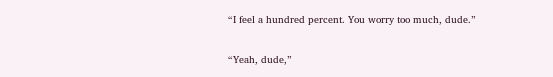“I feel a hundred percent. You worry too much, dude.”

“Yeah, dude,”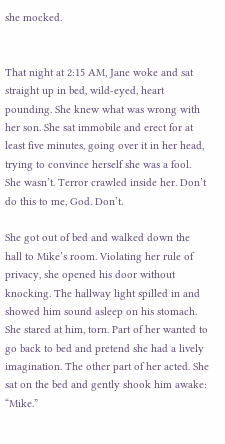she mocked.


That night at 2:15 AM, Jane woke and sat straight up in bed, wild-eyed, heart pounding. She knew what was wrong with her son. She sat immobile and erect for at least five minutes, going over it in her head, trying to convince herself she was a fool. She wasn’t. Terror crawled inside her. Don’t do this to me, God. Don’t.

She got out of bed and walked down the hall to Mike’s room. Violating her rule of privacy, she opened his door without knocking. The hallway light spilled in and showed him sound asleep on his stomach. She stared at him, torn. Part of her wanted to go back to bed and pretend she had a lively imagination. The other part of her acted. She sat on the bed and gently shook him awake: “Mike.”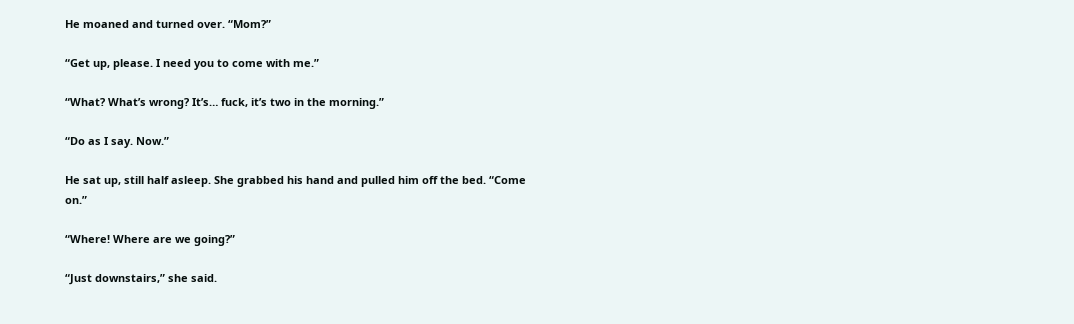He moaned and turned over. “Mom?”

“Get up, please. I need you to come with me.”

“What? What’s wrong? It’s… fuck, it’s two in the morning.”

“Do as I say. Now.”

He sat up, still half asleep. She grabbed his hand and pulled him off the bed. “Come on.”

“Where! Where are we going?”

“Just downstairs,” she said.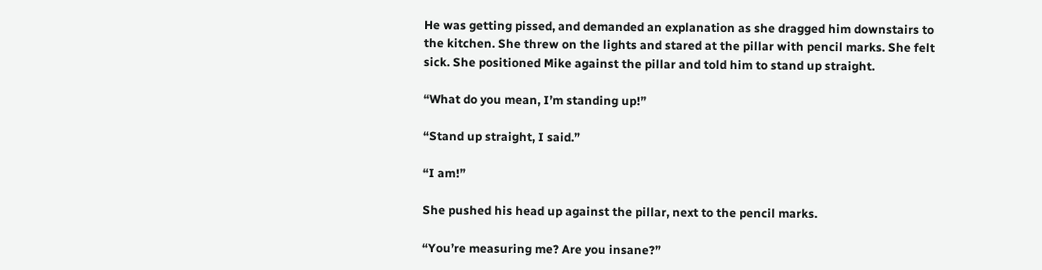He was getting pissed, and demanded an explanation as she dragged him downstairs to the kitchen. She threw on the lights and stared at the pillar with pencil marks. She felt sick. She positioned Mike against the pillar and told him to stand up straight.

“What do you mean, I’m standing up!”

“Stand up straight, I said.”

“I am!”

She pushed his head up against the pillar, next to the pencil marks.

“You’re measuring me? Are you insane?”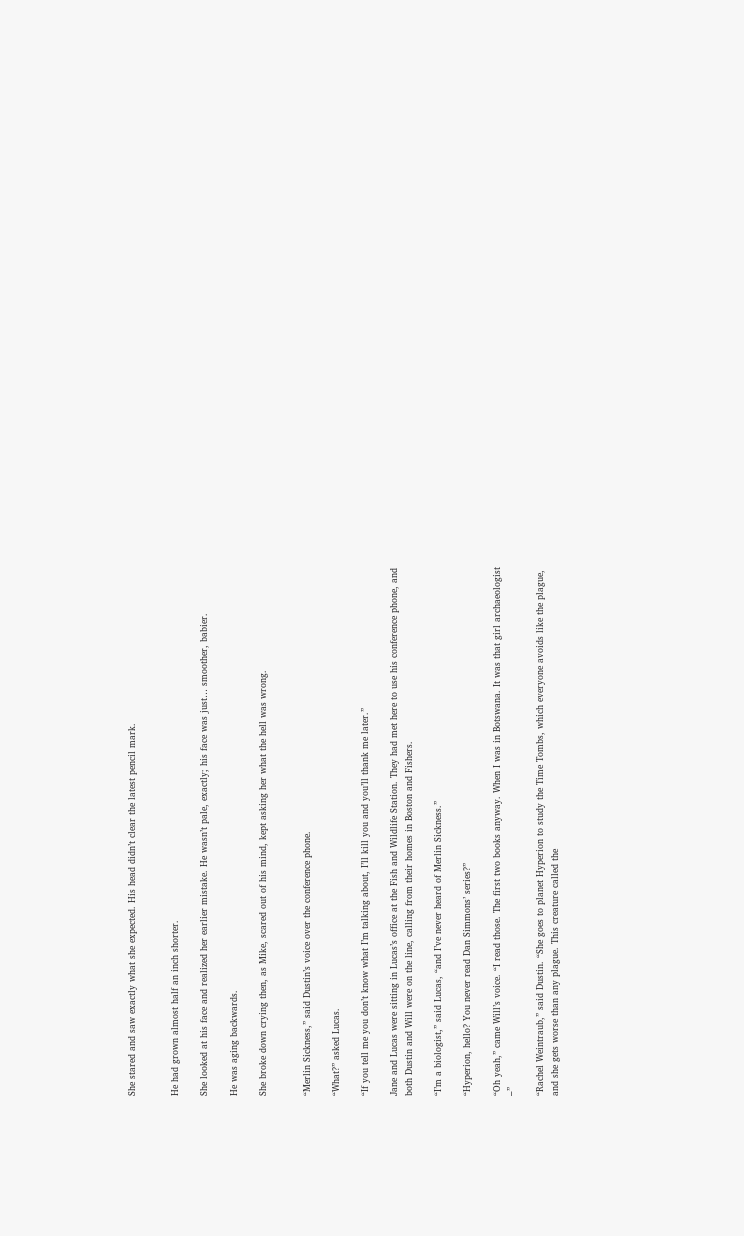She stared and saw exactly what she expected. His head didn’t clear the latest pencil mark.


He had grown almost half an inch shorter.

She looked at his face and realized her earlier mistake. He wasn’t pale, exactly; his face was just… smoother, babier.

He was aging backwards.

She broke down crying then, as Mike, scared out of his mind, kept asking her what the hell was wrong.


“Merlin Sickness,” said Dustin’s voice over the conference phone.

“What?” asked Lucas.

“If you tell me you don’t know what I’m talking about, I’ll kill you and you’ll thank me later.”

Jane and Lucas were sitting in Lucas’s office at the Fish and Wildlife Station. They had met here to use his conference phone, and both Dustin and Will were on the line, calling from their homes in Boston and Fishers.

“I’m a biologist,” said Lucas, “and I’ve never heard of Merlin Sickness.”

“Hyperion, hello? You never read Dan Simmons’ series?”

“Oh yeah,” came Will’s voice. “I read those. The first two books anyway. When I was in Botswana. It was that girl archaeologist –”

“Rachel Weintraub,” said Dustin. “She goes to planet Hyperion to study the Time Tombs, which everyone avoids like the plague, and she gets worse than any plague. This creature called the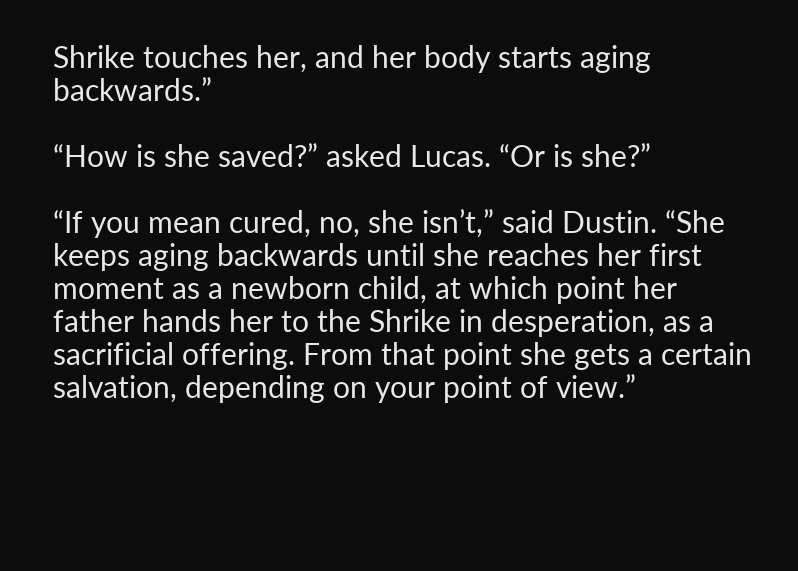Shrike touches her, and her body starts aging backwards.”

“How is she saved?” asked Lucas. “Or is she?”

“If you mean cured, no, she isn’t,” said Dustin. “She keeps aging backwards until she reaches her first moment as a newborn child, at which point her father hands her to the Shrike in desperation, as a sacrificial offering. From that point she gets a certain salvation, depending on your point of view.”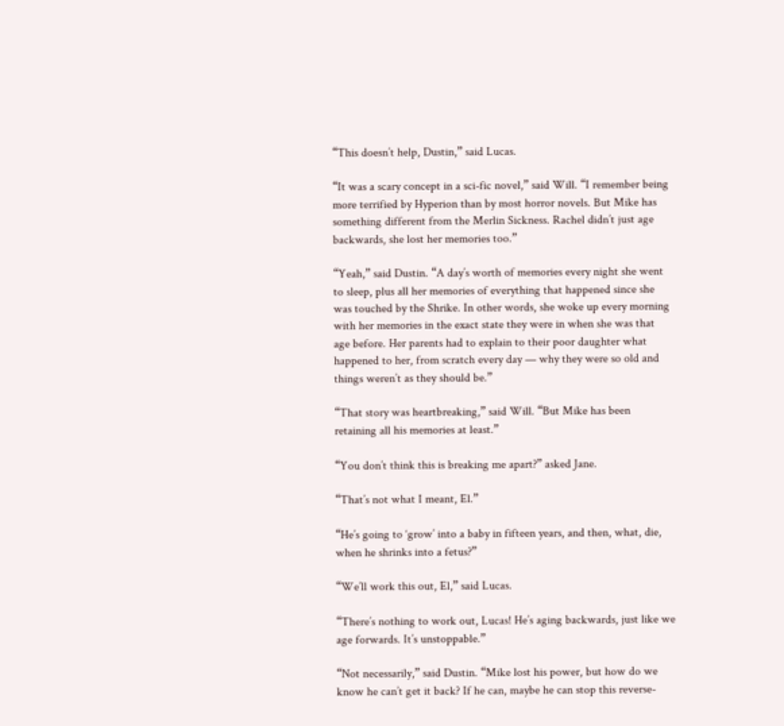“This doesn’t help, Dustin,” said Lucas.

“It was a scary concept in a sci-fic novel,” said Will. “I remember being more terrified by Hyperion than by most horror novels. But Mike has something different from the Merlin Sickness. Rachel didn’t just age backwards, she lost her memories too.”

“Yeah,” said Dustin. “A day’s worth of memories every night she went to sleep, plus all her memories of everything that happened since she was touched by the Shrike. In other words, she woke up every morning with her memories in the exact state they were in when she was that age before. Her parents had to explain to their poor daughter what happened to her, from scratch every day — why they were so old and things weren’t as they should be.”

“That story was heartbreaking,” said Will. “But Mike has been retaining all his memories at least.”

“You don’t think this is breaking me apart?” asked Jane.

“That’s not what I meant, El.”

“He’s going to ‘grow’ into a baby in fifteen years, and then, what, die, when he shrinks into a fetus?”

“We’ll work this out, El,” said Lucas.

“There’s nothing to work out, Lucas! He’s aging backwards, just like we age forwards. It’s unstoppable.”

“Not necessarily,” said Dustin. “Mike lost his power, but how do we know he can’t get it back? If he can, maybe he can stop this reverse-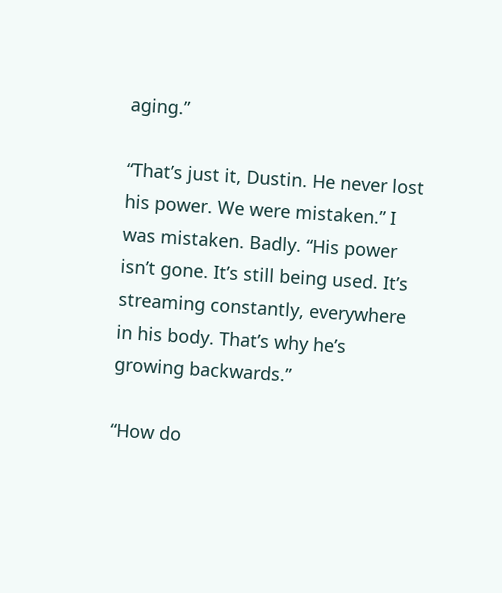aging.”

“That’s just it, Dustin. He never lost his power. We were mistaken.” I was mistaken. Badly. “His power isn’t gone. It’s still being used. It’s streaming constantly, everywhere in his body. That’s why he’s growing backwards.”

“How do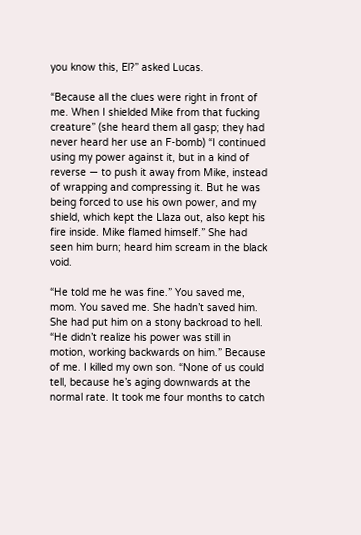you know this, El?” asked Lucas.

“Because all the clues were right in front of me. When I shielded Mike from that fucking creature” (she heard them all gasp; they had never heard her use an F-bomb) “I continued using my power against it, but in a kind of reverse — to push it away from Mike, instead of wrapping and compressing it. But he was being forced to use his own power, and my shield, which kept the Llaza out, also kept his fire inside. Mike flamed himself.” She had seen him burn; heard him scream in the black void.

“He told me he was fine.” You saved me, mom. You saved me. She hadn’t saved him. She had put him on a stony backroad to hell. “He didn’t realize his power was still in motion, working backwards on him.” Because of me. I killed my own son. “None of us could tell, because he’s aging downwards at the normal rate. It took me four months to catch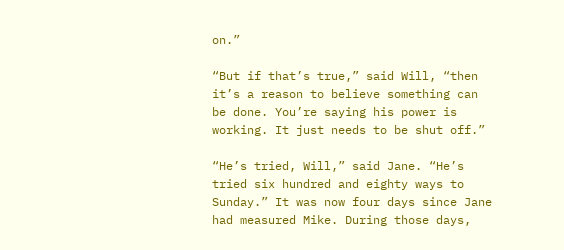on.”

“But if that’s true,” said Will, “then it’s a reason to believe something can be done. You’re saying his power is working. It just needs to be shut off.”

“He’s tried, Will,” said Jane. “He’s tried six hundred and eighty ways to Sunday.” It was now four days since Jane had measured Mike. During those days,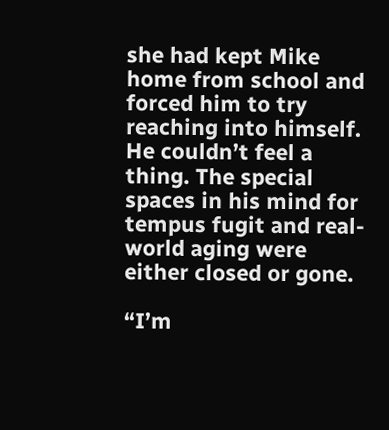she had kept Mike home from school and forced him to try reaching into himself. He couldn’t feel a thing. The special spaces in his mind for tempus fugit and real-world aging were either closed or gone.

“I’m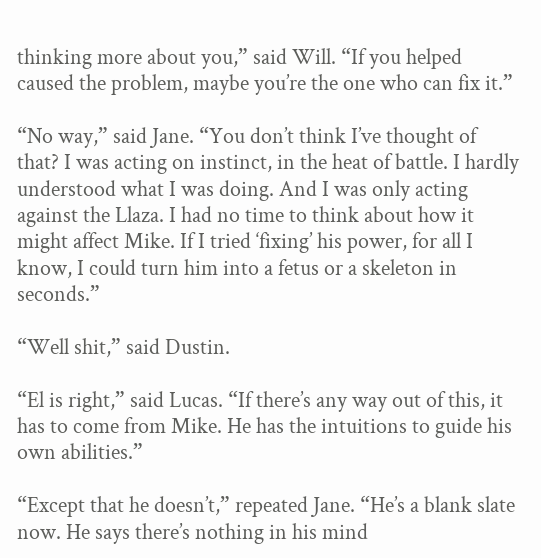thinking more about you,” said Will. “If you helped caused the problem, maybe you’re the one who can fix it.”

“No way,” said Jane. “You don’t think I’ve thought of that? I was acting on instinct, in the heat of battle. I hardly understood what I was doing. And I was only acting against the Llaza. I had no time to think about how it might affect Mike. If I tried ‘fixing’ his power, for all I know, I could turn him into a fetus or a skeleton in seconds.”

“Well shit,” said Dustin.

“El is right,” said Lucas. “If there’s any way out of this, it has to come from Mike. He has the intuitions to guide his own abilities.”

“Except that he doesn’t,” repeated Jane. “He’s a blank slate now. He says there’s nothing in his mind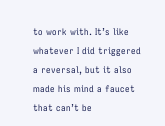to work with. It’s like whatever I did triggered a reversal, but it also made his mind a faucet that can’t be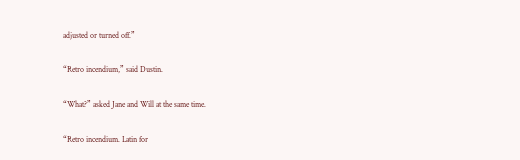adjusted or turned off.”

“Retro incendium,” said Dustin.

“What?” asked Jane and Will at the same time.

“Retro incendium. Latin for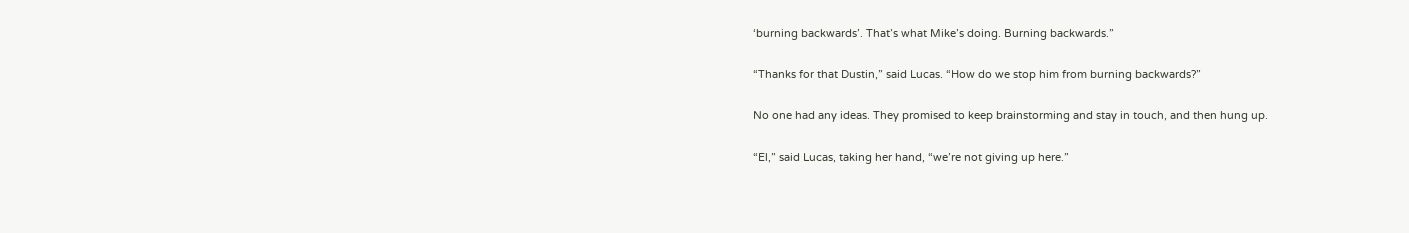‘burning backwards’. That’s what Mike’s doing. Burning backwards.”

“Thanks for that Dustin,” said Lucas. “How do we stop him from burning backwards?”

No one had any ideas. They promised to keep brainstorming and stay in touch, and then hung up.

“El,” said Lucas, taking her hand, “we’re not giving up here.”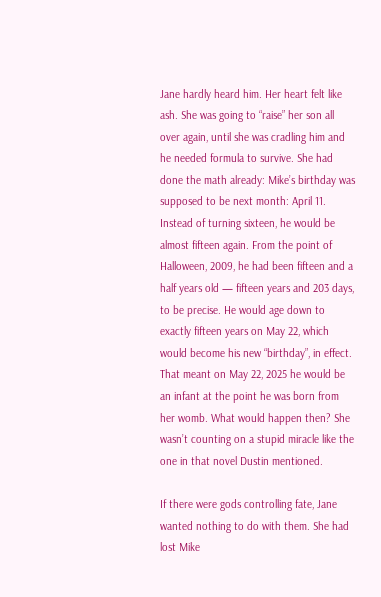Jane hardly heard him. Her heart felt like ash. She was going to “raise” her son all over again, until she was cradling him and he needed formula to survive. She had done the math already: Mike’s birthday was supposed to be next month: April 11. Instead of turning sixteen, he would be almost fifteen again. From the point of Halloween, 2009, he had been fifteen and a half years old — fifteen years and 203 days, to be precise. He would age down to exactly fifteen years on May 22, which would become his new “birthday”, in effect. That meant on May 22, 2025 he would be an infant at the point he was born from her womb. What would happen then? She wasn’t counting on a stupid miracle like the one in that novel Dustin mentioned.

If there were gods controlling fate, Jane wanted nothing to do with them. She had lost Mike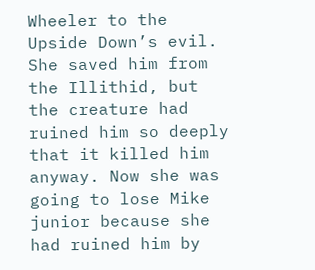Wheeler to the Upside Down’s evil. She saved him from the Illithid, but the creature had ruined him so deeply that it killed him anyway. Now she was going to lose Mike junior because she had ruined him by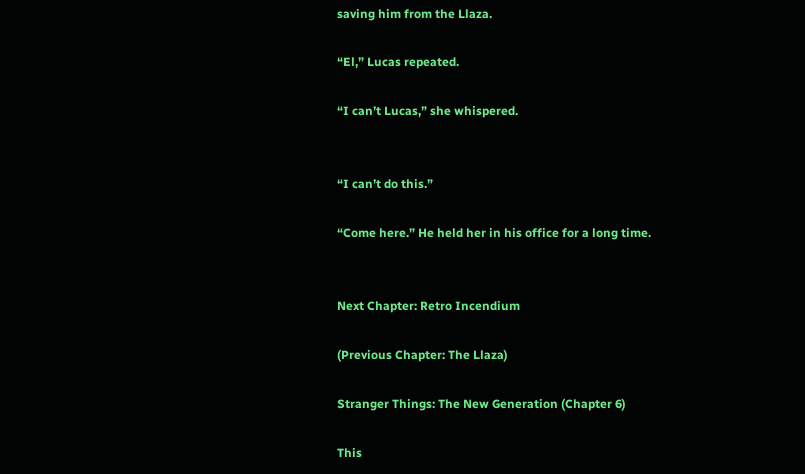saving him from the Llaza.

“El,” Lucas repeated.

“I can’t Lucas,” she whispered.


“I can’t do this.”

“Come here.” He held her in his office for a long time.


Next Chapter: Retro Incendium

(Previous Chapter: The Llaza)

Stranger Things: The New Generation (Chapter 6)

This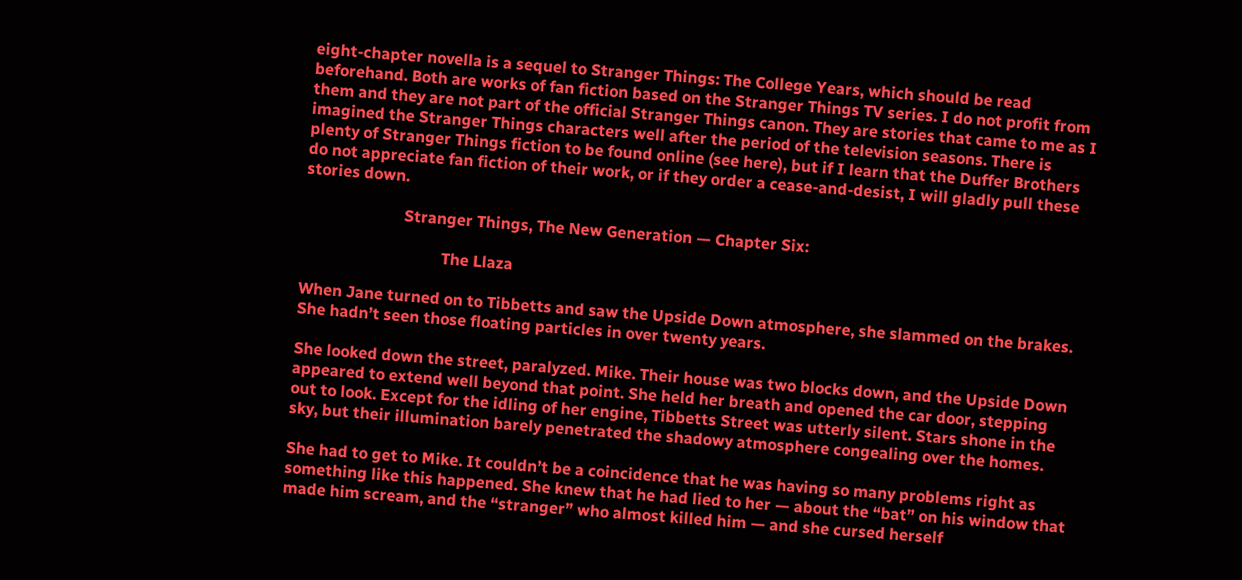eight-chapter novella is a sequel to Stranger Things: The College Years, which should be read beforehand. Both are works of fan fiction based on the Stranger Things TV series. I do not profit from them and they are not part of the official Stranger Things canon. They are stories that came to me as I imagined the Stranger Things characters well after the period of the television seasons. There is plenty of Stranger Things fiction to be found online (see here), but if I learn that the Duffer Brothers do not appreciate fan fiction of their work, or if they order a cease-and-desist, I will gladly pull these stories down.

                         Stranger Things, The New Generation — Chapter Six:

                                   The Llaza

When Jane turned on to Tibbetts and saw the Upside Down atmosphere, she slammed on the brakes. She hadn’t seen those floating particles in over twenty years.

She looked down the street, paralyzed. Mike. Their house was two blocks down, and the Upside Down appeared to extend well beyond that point. She held her breath and opened the car door, stepping out to look. Except for the idling of her engine, Tibbetts Street was utterly silent. Stars shone in the sky, but their illumination barely penetrated the shadowy atmosphere congealing over the homes.

She had to get to Mike. It couldn’t be a coincidence that he was having so many problems right as something like this happened. She knew that he had lied to her — about the “bat” on his window that made him scream, and the “stranger” who almost killed him — and she cursed herself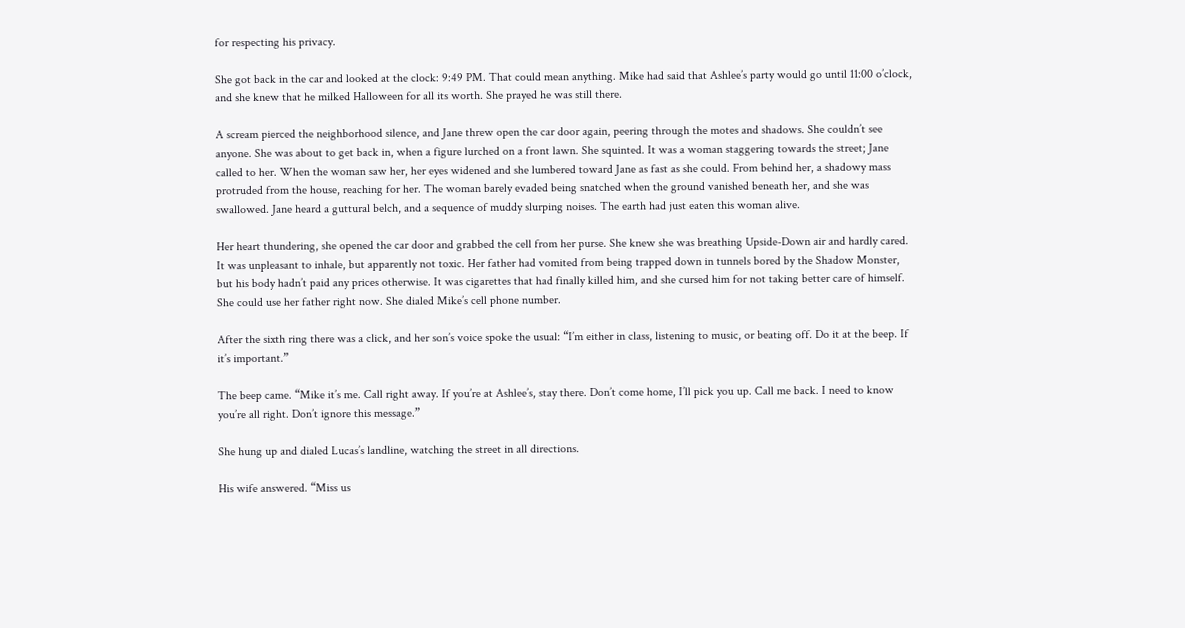for respecting his privacy.

She got back in the car and looked at the clock: 9:49 PM. That could mean anything. Mike had said that Ashlee’s party would go until 11:00 o’clock, and she knew that he milked Halloween for all its worth. She prayed he was still there.

A scream pierced the neighborhood silence, and Jane threw open the car door again, peering through the motes and shadows. She couldn’t see anyone. She was about to get back in, when a figure lurched on a front lawn. She squinted. It was a woman staggering towards the street; Jane called to her. When the woman saw her, her eyes widened and she lumbered toward Jane as fast as she could. From behind her, a shadowy mass protruded from the house, reaching for her. The woman barely evaded being snatched when the ground vanished beneath her, and she was swallowed. Jane heard a guttural belch, and a sequence of muddy slurping noises. The earth had just eaten this woman alive.

Her heart thundering, she opened the car door and grabbed the cell from her purse. She knew she was breathing Upside-Down air and hardly cared. It was unpleasant to inhale, but apparently not toxic. Her father had vomited from being trapped down in tunnels bored by the Shadow Monster, but his body hadn’t paid any prices otherwise. It was cigarettes that had finally killed him, and she cursed him for not taking better care of himself. She could use her father right now. She dialed Mike’s cell phone number.

After the sixth ring there was a click, and her son’s voice spoke the usual: “I’m either in class, listening to music, or beating off. Do it at the beep. If it’s important.”

The beep came. “Mike it’s me. Call right away. If you’re at Ashlee’s, stay there. Don’t come home, I’ll pick you up. Call me back. I need to know you’re all right. Don’t ignore this message.”

She hung up and dialed Lucas’s landline, watching the street in all directions.

His wife answered. “Miss us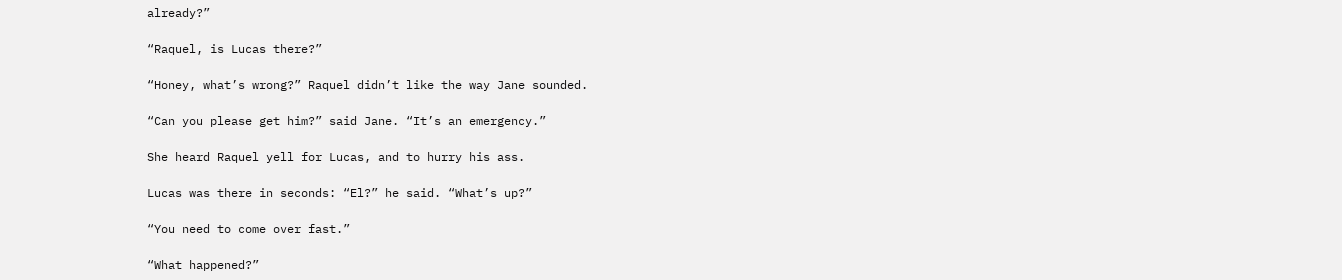already?”

“Raquel, is Lucas there?”

“Honey, what’s wrong?” Raquel didn’t like the way Jane sounded.

“Can you please get him?” said Jane. “It’s an emergency.”

She heard Raquel yell for Lucas, and to hurry his ass.

Lucas was there in seconds: “El?” he said. “What’s up?”

“You need to come over fast.”

“What happened?”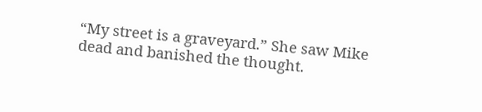“My street is a graveyard.” She saw Mike dead and banished the thought.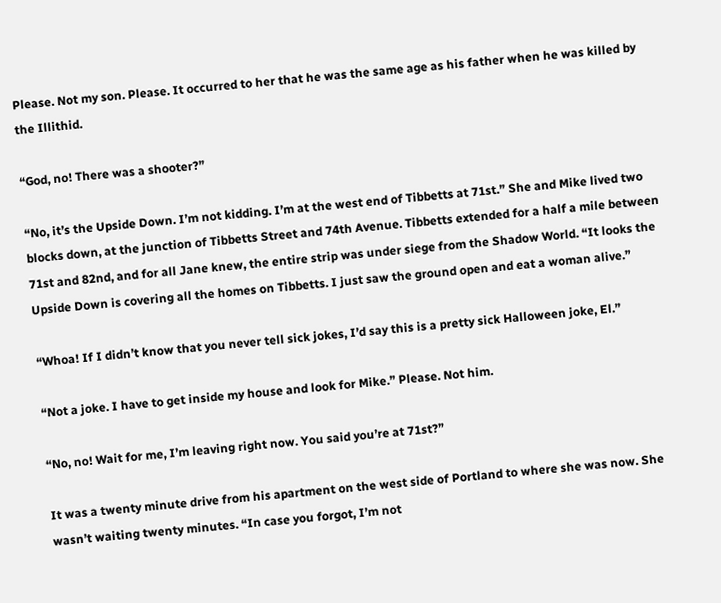Please. Not my son. Please. It occurred to her that he was the same age as his father when he was killed by the Illithid.

“God, no! There was a shooter?”

“No, it’s the Upside Down. I’m not kidding. I’m at the west end of Tibbetts at 71st.” She and Mike lived two blocks down, at the junction of Tibbetts Street and 74th Avenue. Tibbetts extended for a half a mile between 71st and 82nd, and for all Jane knew, the entire strip was under siege from the Shadow World. “It looks the Upside Down is covering all the homes on Tibbetts. I just saw the ground open and eat a woman alive.”

“Whoa! If I didn’t know that you never tell sick jokes, I’d say this is a pretty sick Halloween joke, El.”

“Not a joke. I have to get inside my house and look for Mike.” Please. Not him.

“No, no! Wait for me, I’m leaving right now. You said you’re at 71st?”

It was a twenty minute drive from his apartment on the west side of Portland to where she was now. She wasn’t waiting twenty minutes. “In case you forgot, I’m not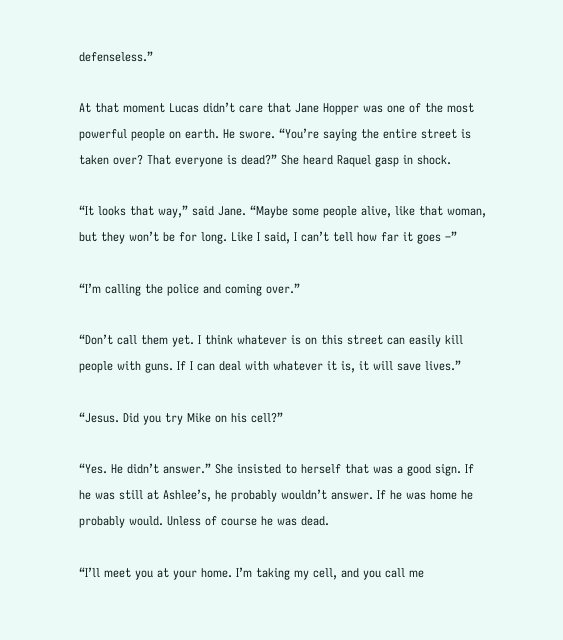defenseless.”

At that moment Lucas didn’t care that Jane Hopper was one of the most powerful people on earth. He swore. “You’re saying the entire street is taken over? That everyone is dead?” She heard Raquel gasp in shock.

“It looks that way,” said Jane. “Maybe some people alive, like that woman, but they won’t be for long. Like I said, I can’t tell how far it goes –”

“I’m calling the police and coming over.”

“Don’t call them yet. I think whatever is on this street can easily kill people with guns. If I can deal with whatever it is, it will save lives.”

“Jesus. Did you try Mike on his cell?”

“Yes. He didn’t answer.” She insisted to herself that was a good sign. If he was still at Ashlee’s, he probably wouldn’t answer. If he was home he probably would. Unless of course he was dead.

“I’ll meet you at your home. I’m taking my cell, and you call me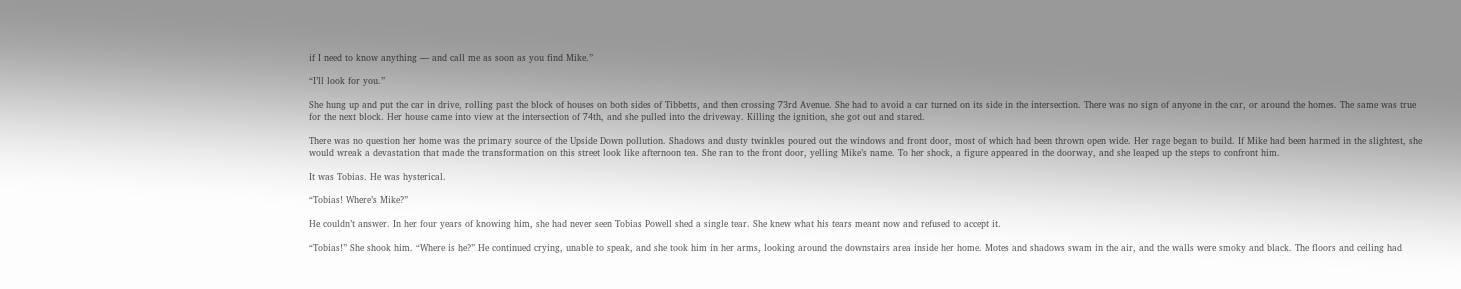if I need to know anything — and call me as soon as you find Mike.”

“I’ll look for you.”

She hung up and put the car in drive, rolling past the block of houses on both sides of Tibbetts, and then crossing 73rd Avenue. She had to avoid a car turned on its side in the intersection. There was no sign of anyone in the car, or around the homes. The same was true for the next block. Her house came into view at the intersection of 74th, and she pulled into the driveway. Killing the ignition, she got out and stared.

There was no question her home was the primary source of the Upside Down pollution. Shadows and dusty twinkles poured out the windows and front door, most of which had been thrown open wide. Her rage began to build. If Mike had been harmed in the slightest, she would wreak a devastation that made the transformation on this street look like afternoon tea. She ran to the front door, yelling Mike’s name. To her shock, a figure appeared in the doorway, and she leaped up the steps to confront him.

It was Tobias. He was hysterical.

“Tobias! Where’s Mike?”

He couldn’t answer. In her four years of knowing him, she had never seen Tobias Powell shed a single tear. She knew what his tears meant now and refused to accept it.

“Tobias!” She shook him. “Where is he?” He continued crying, unable to speak, and she took him in her arms, looking around the downstairs area inside her home. Motes and shadows swam in the air, and the walls were smoky and black. The floors and ceiling had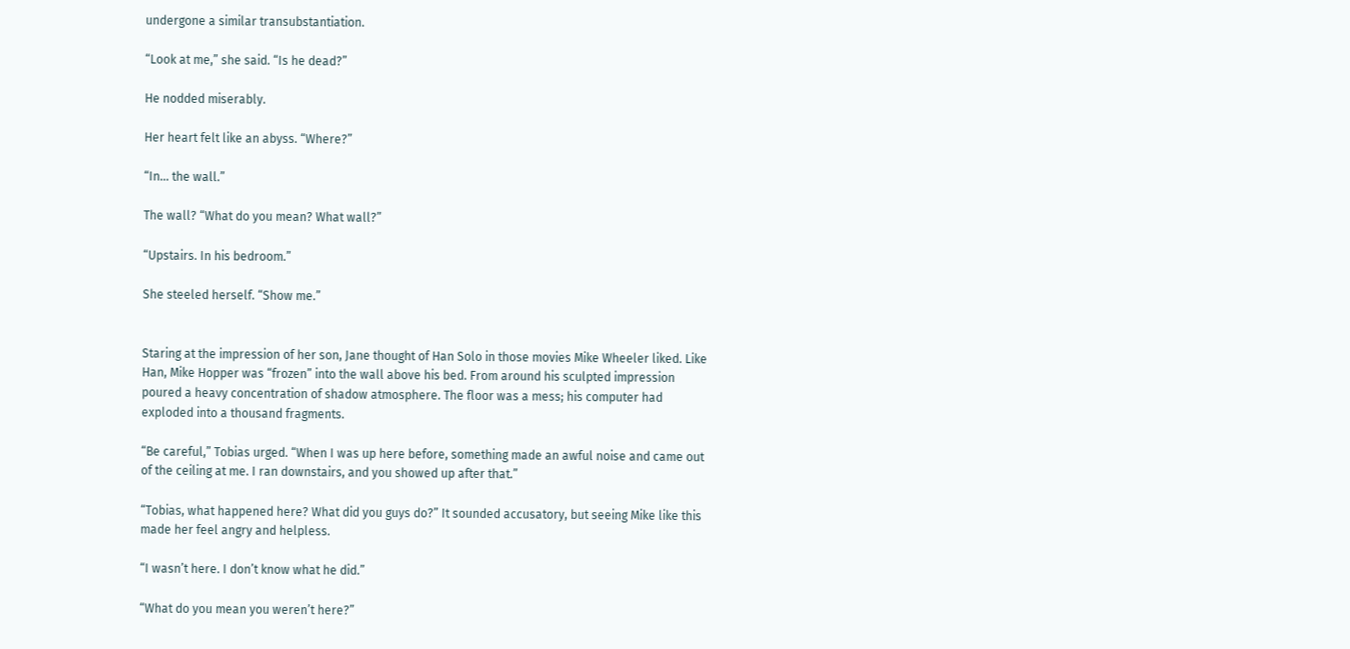undergone a similar transubstantiation.

“Look at me,” she said. “Is he dead?”

He nodded miserably.

Her heart felt like an abyss. “Where?”

“In… the wall.”

The wall? “What do you mean? What wall?”

“Upstairs. In his bedroom.”

She steeled herself. “Show me.”


Staring at the impression of her son, Jane thought of Han Solo in those movies Mike Wheeler liked. Like Han, Mike Hopper was “frozen” into the wall above his bed. From around his sculpted impression poured a heavy concentration of shadow atmosphere. The floor was a mess; his computer had exploded into a thousand fragments.

“Be careful,” Tobias urged. “When I was up here before, something made an awful noise and came out of the ceiling at me. I ran downstairs, and you showed up after that.”

“Tobias, what happened here? What did you guys do?” It sounded accusatory, but seeing Mike like this made her feel angry and helpless.

“I wasn’t here. I don’t know what he did.”

“What do you mean you weren’t here?”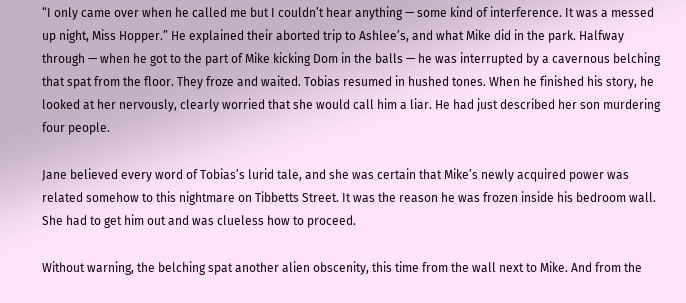“I only came over when he called me but I couldn’t hear anything — some kind of interference. It was a messed up night, Miss Hopper.” He explained their aborted trip to Ashlee’s, and what Mike did in the park. Halfway through — when he got to the part of Mike kicking Dom in the balls — he was interrupted by a cavernous belching that spat from the floor. They froze and waited. Tobias resumed in hushed tones. When he finished his story, he looked at her nervously, clearly worried that she would call him a liar. He had just described her son murdering four people.

Jane believed every word of Tobias’s lurid tale, and she was certain that Mike’s newly acquired power was related somehow to this nightmare on Tibbetts Street. It was the reason he was frozen inside his bedroom wall. She had to get him out and was clueless how to proceed.

Without warning, the belching spat another alien obscenity, this time from the wall next to Mike. And from the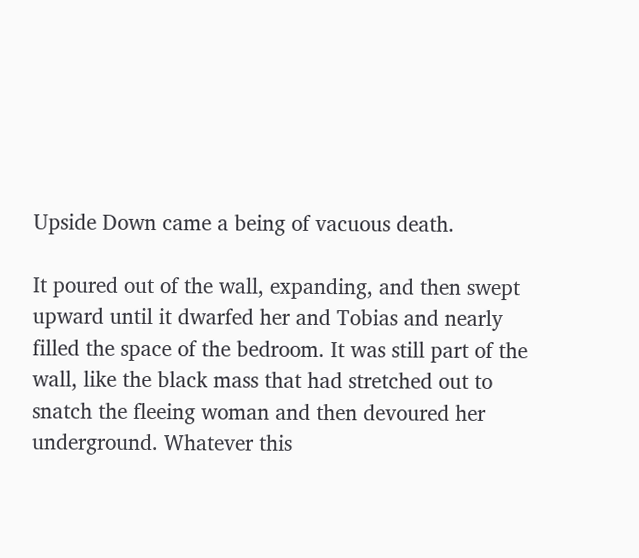Upside Down came a being of vacuous death.

It poured out of the wall, expanding, and then swept upward until it dwarfed her and Tobias and nearly filled the space of the bedroom. It was still part of the wall, like the black mass that had stretched out to snatch the fleeing woman and then devoured her underground. Whatever this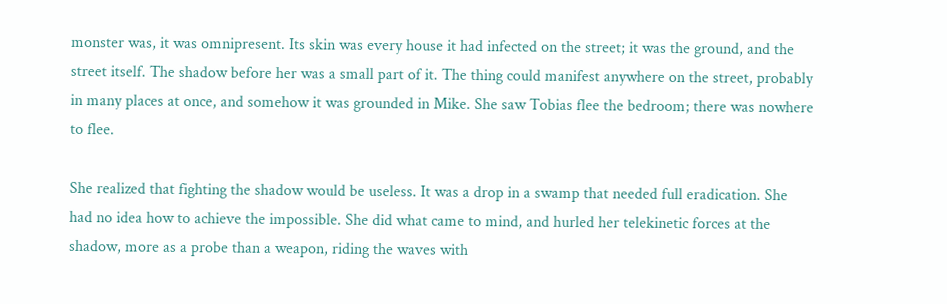monster was, it was omnipresent. Its skin was every house it had infected on the street; it was the ground, and the street itself. The shadow before her was a small part of it. The thing could manifest anywhere on the street, probably in many places at once, and somehow it was grounded in Mike. She saw Tobias flee the bedroom; there was nowhere to flee.

She realized that fighting the shadow would be useless. It was a drop in a swamp that needed full eradication. She had no idea how to achieve the impossible. She did what came to mind, and hurled her telekinetic forces at the shadow, more as a probe than a weapon, riding the waves with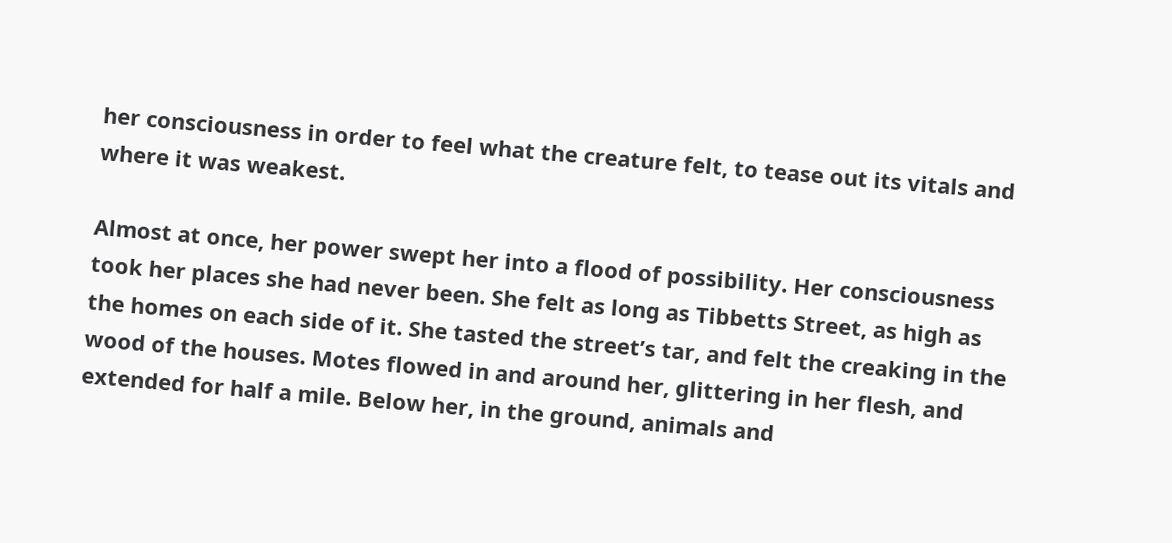her consciousness in order to feel what the creature felt, to tease out its vitals and where it was weakest.

Almost at once, her power swept her into a flood of possibility. Her consciousness took her places she had never been. She felt as long as Tibbetts Street, as high as the homes on each side of it. She tasted the street’s tar, and felt the creaking in the wood of the houses. Motes flowed in and around her, glittering in her flesh, and extended for half a mile. Below her, in the ground, animals and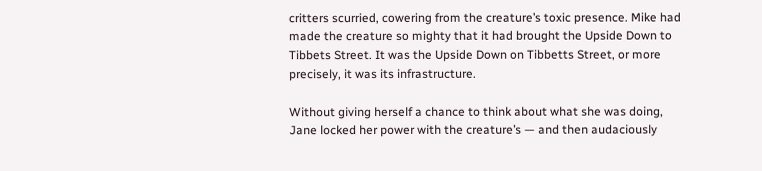critters scurried, cowering from the creature’s toxic presence. Mike had made the creature so mighty that it had brought the Upside Down to Tibbets Street. It was the Upside Down on Tibbetts Street, or more precisely, it was its infrastructure.

Without giving herself a chance to think about what she was doing, Jane locked her power with the creature’s — and then audaciously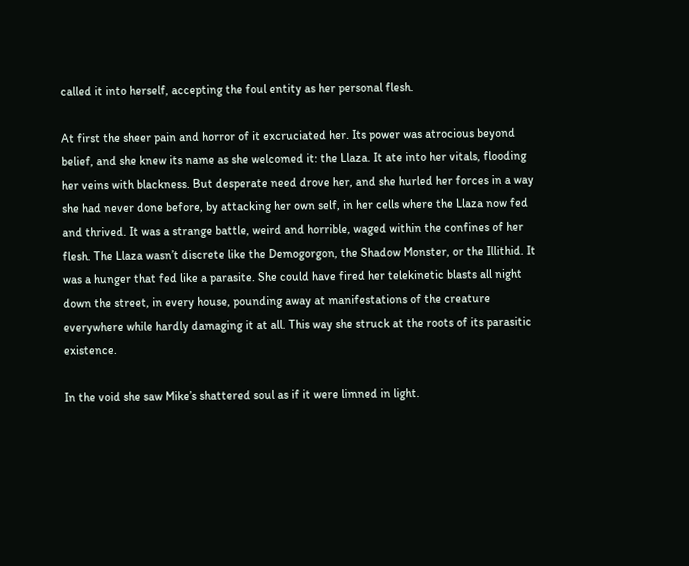called it into herself, accepting the foul entity as her personal flesh.

At first the sheer pain and horror of it excruciated her. Its power was atrocious beyond belief, and she knew its name as she welcomed it: the Llaza. It ate into her vitals, flooding her veins with blackness. But desperate need drove her, and she hurled her forces in a way she had never done before, by attacking her own self, in her cells where the Llaza now fed and thrived. It was a strange battle, weird and horrible, waged within the confines of her flesh. The Llaza wasn’t discrete like the Demogorgon, the Shadow Monster, or the Illithid. It was a hunger that fed like a parasite. She could have fired her telekinetic blasts all night down the street, in every house, pounding away at manifestations of the creature everywhere while hardly damaging it at all. This way she struck at the roots of its parasitic existence.

In the void she saw Mike’s shattered soul as if it were limned in light.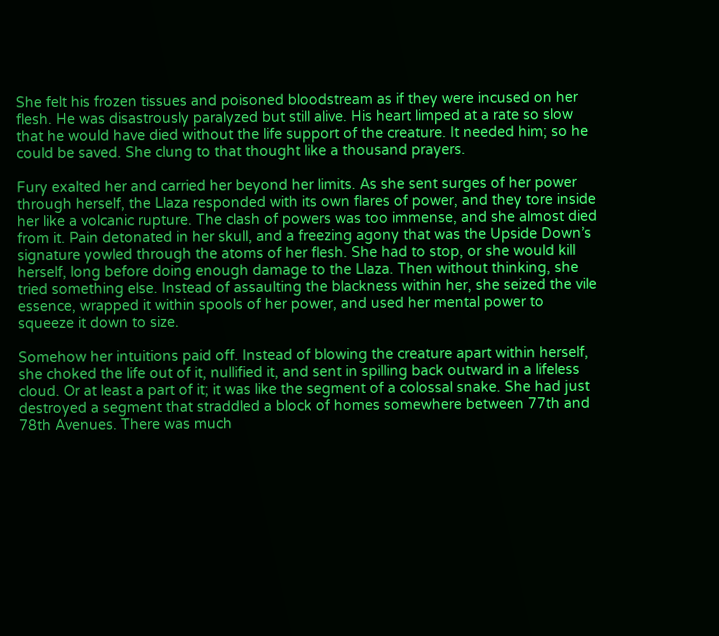She felt his frozen tissues and poisoned bloodstream as if they were incused on her flesh. He was disastrously paralyzed but still alive. His heart limped at a rate so slow that he would have died without the life support of the creature. It needed him; so he could be saved. She clung to that thought like a thousand prayers.

Fury exalted her and carried her beyond her limits. As she sent surges of her power through herself, the Llaza responded with its own flares of power, and they tore inside her like a volcanic rupture. The clash of powers was too immense, and she almost died from it. Pain detonated in her skull, and a freezing agony that was the Upside Down’s signature yowled through the atoms of her flesh. She had to stop, or she would kill herself, long before doing enough damage to the Llaza. Then without thinking, she tried something else. Instead of assaulting the blackness within her, she seized the vile essence, wrapped it within spools of her power, and used her mental power to squeeze it down to size.

Somehow her intuitions paid off. Instead of blowing the creature apart within herself, she choked the life out of it, nullified it, and sent in spilling back outward in a lifeless cloud. Or at least a part of it; it was like the segment of a colossal snake. She had just destroyed a segment that straddled a block of homes somewhere between 77th and 78th Avenues. There was much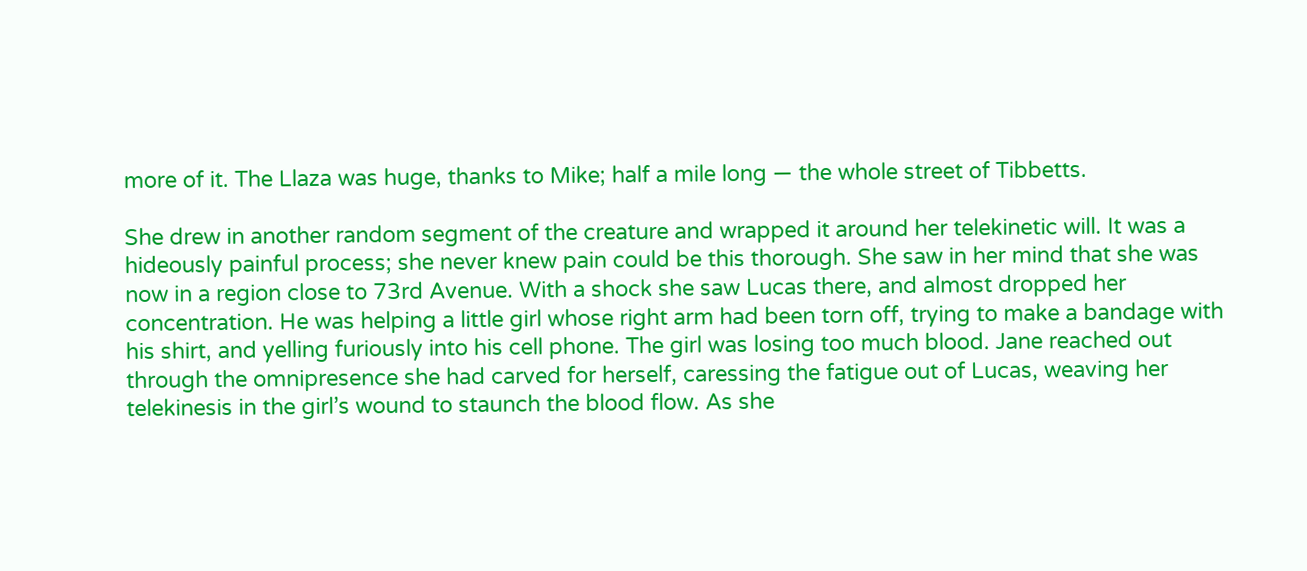more of it. The Llaza was huge, thanks to Mike; half a mile long — the whole street of Tibbetts.

She drew in another random segment of the creature and wrapped it around her telekinetic will. It was a hideously painful process; she never knew pain could be this thorough. She saw in her mind that she was now in a region close to 73rd Avenue. With a shock she saw Lucas there, and almost dropped her concentration. He was helping a little girl whose right arm had been torn off, trying to make a bandage with his shirt, and yelling furiously into his cell phone. The girl was losing too much blood. Jane reached out through the omnipresence she had carved for herself, caressing the fatigue out of Lucas, weaving her telekinesis in the girl’s wound to staunch the blood flow. As she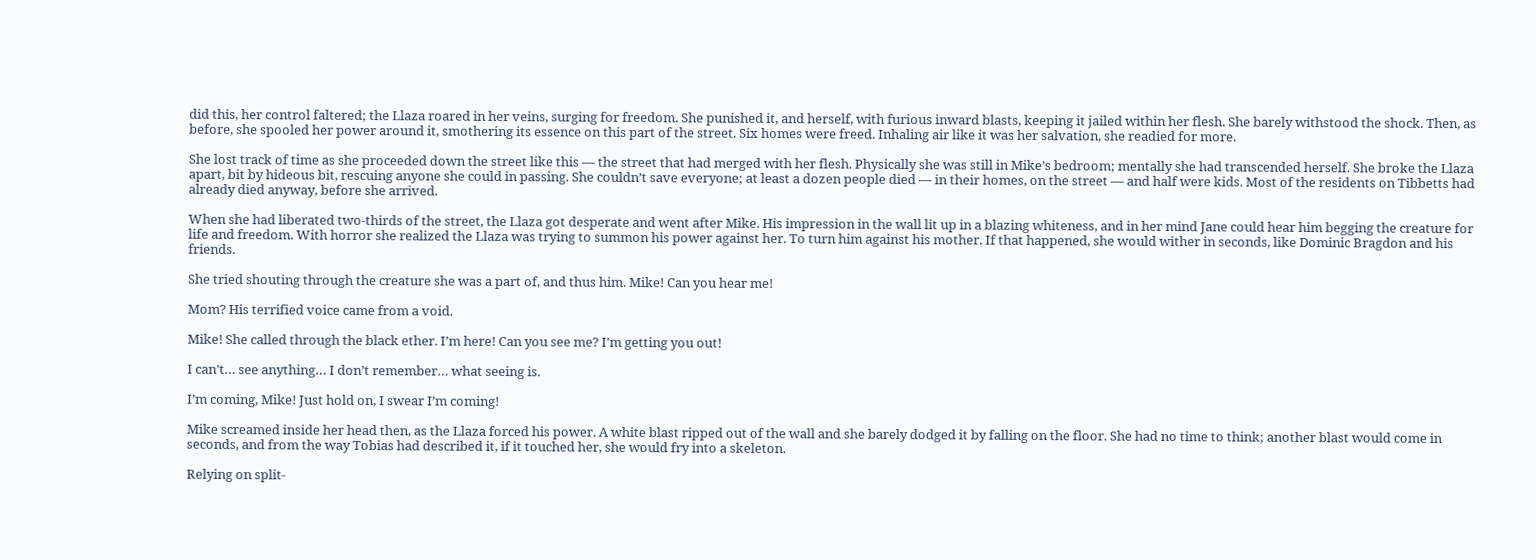did this, her control faltered; the Llaza roared in her veins, surging for freedom. She punished it, and herself, with furious inward blasts, keeping it jailed within her flesh. She barely withstood the shock. Then, as before, she spooled her power around it, smothering its essence on this part of the street. Six homes were freed. Inhaling air like it was her salvation, she readied for more.

She lost track of time as she proceeded down the street like this — the street that had merged with her flesh. Physically she was still in Mike’s bedroom; mentally she had transcended herself. She broke the Llaza apart, bit by hideous bit, rescuing anyone she could in passing. She couldn’t save everyone; at least a dozen people died — in their homes, on the street — and half were kids. Most of the residents on Tibbetts had already died anyway, before she arrived.

When she had liberated two-thirds of the street, the Llaza got desperate and went after Mike. His impression in the wall lit up in a blazing whiteness, and in her mind Jane could hear him begging the creature for life and freedom. With horror she realized the Llaza was trying to summon his power against her. To turn him against his mother. If that happened, she would wither in seconds, like Dominic Bragdon and his friends.

She tried shouting through the creature she was a part of, and thus him. Mike! Can you hear me!

Mom? His terrified voice came from a void.

Mike! She called through the black ether. I’m here! Can you see me? I’m getting you out!

I can’t… see anything… I don’t remember… what seeing is.

I’m coming, Mike! Just hold on, I swear I’m coming!

Mike screamed inside her head then, as the Llaza forced his power. A white blast ripped out of the wall and she barely dodged it by falling on the floor. She had no time to think; another blast would come in seconds, and from the way Tobias had described it, if it touched her, she would fry into a skeleton.

Relying on split-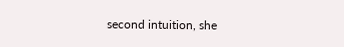second intuition, she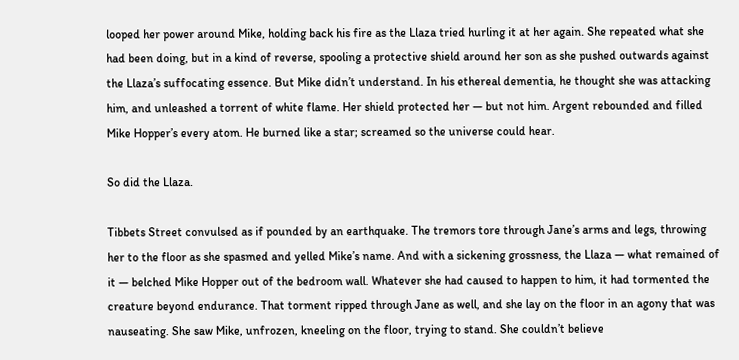looped her power around Mike, holding back his fire as the Llaza tried hurling it at her again. She repeated what she had been doing, but in a kind of reverse, spooling a protective shield around her son as she pushed outwards against the Llaza’s suffocating essence. But Mike didn’t understand. In his ethereal dementia, he thought she was attacking him, and unleashed a torrent of white flame. Her shield protected her — but not him. Argent rebounded and filled Mike Hopper’s every atom. He burned like a star; screamed so the universe could hear.

So did the Llaza.

Tibbets Street convulsed as if pounded by an earthquake. The tremors tore through Jane’s arms and legs, throwing her to the floor as she spasmed and yelled Mike’s name. And with a sickening grossness, the Llaza — what remained of it — belched Mike Hopper out of the bedroom wall. Whatever she had caused to happen to him, it had tormented the creature beyond endurance. That torment ripped through Jane as well, and she lay on the floor in an agony that was nauseating. She saw Mike, unfrozen, kneeling on the floor, trying to stand. She couldn’t believe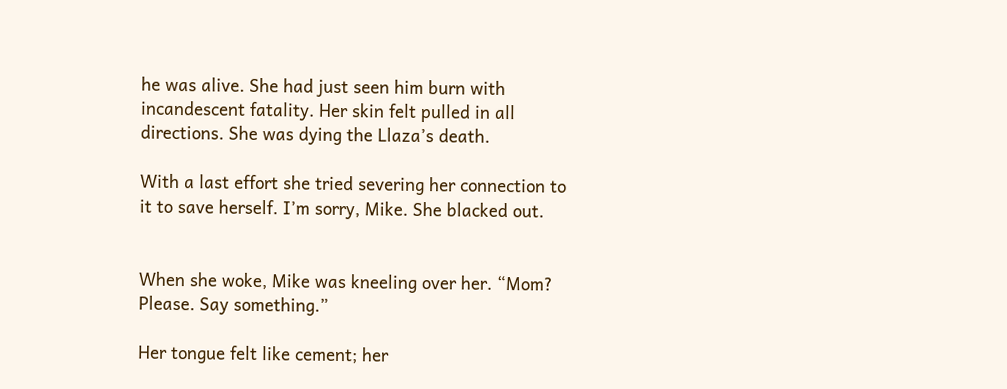he was alive. She had just seen him burn with incandescent fatality. Her skin felt pulled in all directions. She was dying the Llaza’s death.

With a last effort she tried severing her connection to it to save herself. I’m sorry, Mike. She blacked out.


When she woke, Mike was kneeling over her. “Mom? Please. Say something.”

Her tongue felt like cement; her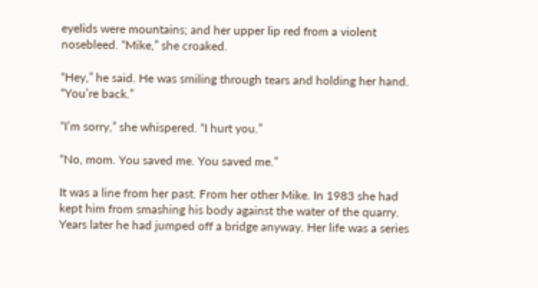eyelids were mountains; and her upper lip red from a violent nosebleed. “Mike,” she croaked.

“Hey,” he said. He was smiling through tears and holding her hand. “You’re back.”

“I’m sorry,” she whispered. “I hurt you.”

“No, mom. You saved me. You saved me.”

It was a line from her past. From her other Mike. In 1983 she had kept him from smashing his body against the water of the quarry. Years later he had jumped off a bridge anyway. Her life was a series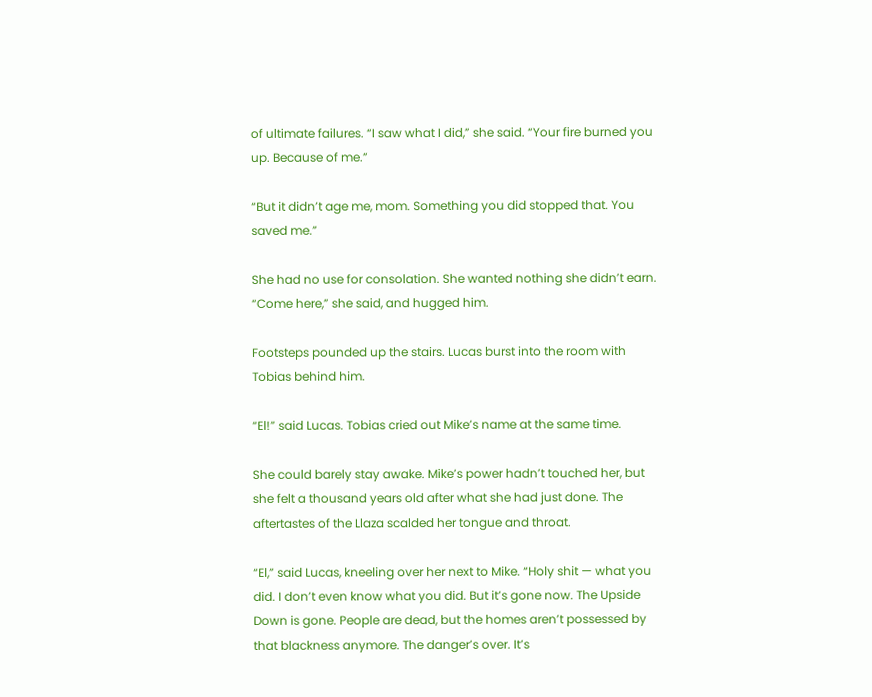of ultimate failures. “I saw what I did,” she said. “Your fire burned you up. Because of me.”

“But it didn’t age me, mom. Something you did stopped that. You saved me.”

She had no use for consolation. She wanted nothing she didn’t earn. “Come here,” she said, and hugged him.

Footsteps pounded up the stairs. Lucas burst into the room with Tobias behind him.

“El!” said Lucas. Tobias cried out Mike’s name at the same time.

She could barely stay awake. Mike’s power hadn’t touched her, but she felt a thousand years old after what she had just done. The aftertastes of the Llaza scalded her tongue and throat.

“El,” said Lucas, kneeling over her next to Mike. “Holy shit — what you did. I don’t even know what you did. But it’s gone now. The Upside Down is gone. People are dead, but the homes aren’t possessed by that blackness anymore. The danger’s over. It’s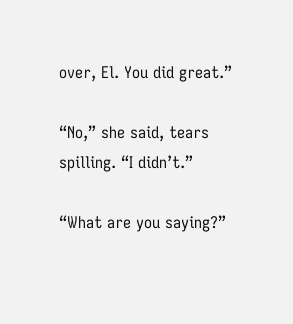over, El. You did great.”

“No,” she said, tears spilling. “I didn’t.”

“What are you saying?”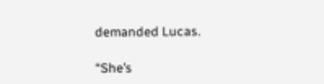demanded Lucas.

“She’s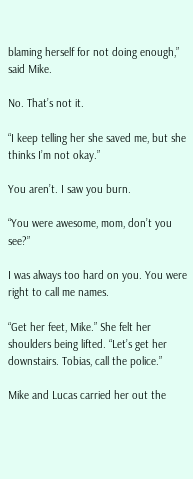blaming herself for not doing enough,” said Mike.

No. That’s not it.

“I keep telling her she saved me, but she thinks I’m not okay.”

You aren’t. I saw you burn.

“You were awesome, mom, don’t you see?”

I was always too hard on you. You were right to call me names.

“Get her feet, Mike.” She felt her shoulders being lifted. “Let’s get her downstairs. Tobias, call the police.”

Mike and Lucas carried her out the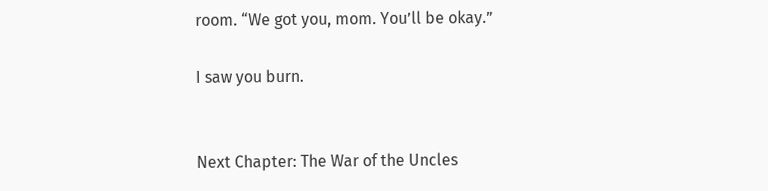room. “We got you, mom. You’ll be okay.”

I saw you burn.


Next Chapter: The War of the Uncles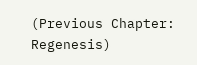(Previous Chapter: Regenesis)